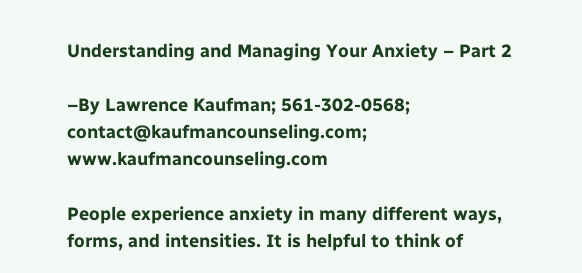Understanding and Managing Your Anxiety – Part 2

–By Lawrence Kaufman; 561-302-0568; contact@kaufmancounseling.com; www.kaufmancounseling.com

People experience anxiety in many different ways, forms, and intensities. It is helpful to think of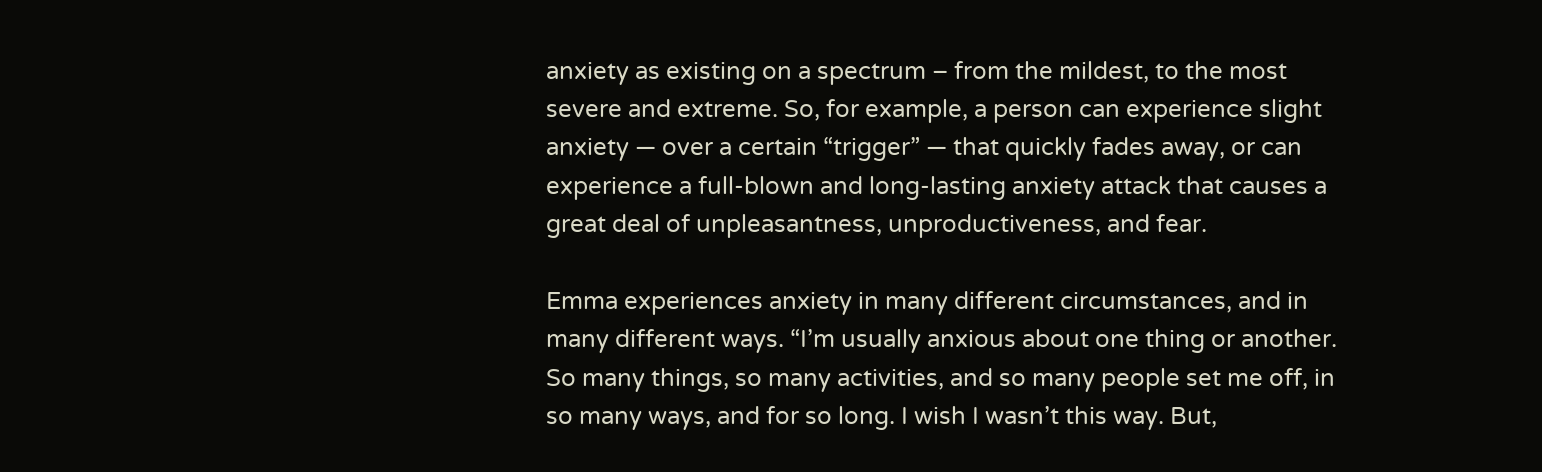anxiety as existing on a spectrum – from the mildest, to the most severe and extreme. So, for example, a person can experience slight anxiety — over a certain “trigger” — that quickly fades away, or can experience a full-blown and long-lasting anxiety attack that causes a great deal of unpleasantness, unproductiveness, and fear.

Emma experiences anxiety in many different circumstances, and in many different ways. “I’m usually anxious about one thing or another. So many things, so many activities, and so many people set me off, in so many ways, and for so long. I wish I wasn’t this way. But,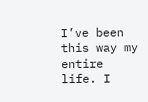I’ve been this way my entire life. I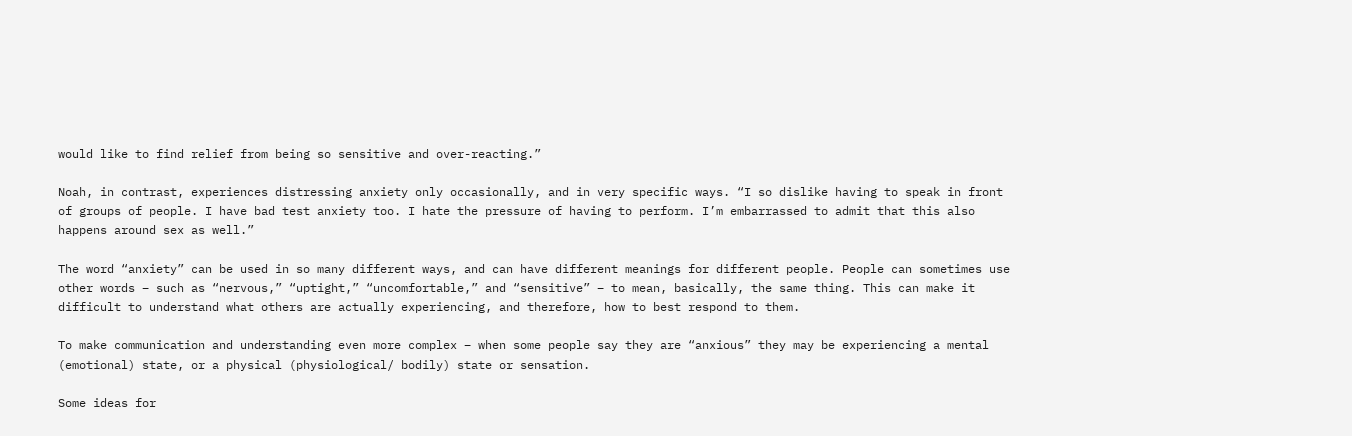would like to find relief from being so sensitive and over-reacting.”

Noah, in contrast, experiences distressing anxiety only occasionally, and in very specific ways. “I so dislike having to speak in front of groups of people. I have bad test anxiety too. I hate the pressure of having to perform. I’m embarrassed to admit that this also happens around sex as well.”

The word “anxiety” can be used in so many different ways, and can have different meanings for different people. People can sometimes use other words – such as “nervous,” “uptight,” “uncomfortable,” and “sensitive” – to mean, basically, the same thing. This can make it difficult to understand what others are actually experiencing, and therefore, how to best respond to them.

To make communication and understanding even more complex – when some people say they are “anxious” they may be experiencing a mental (emotional) state, or a physical (physiological/ bodily) state or sensation.

Some ideas for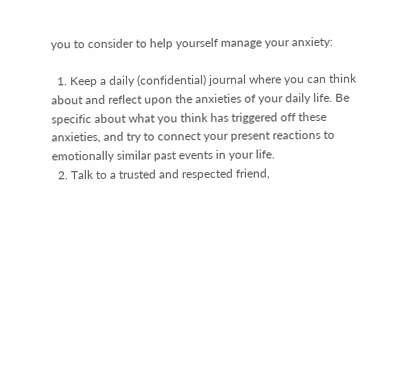you to consider to help yourself manage your anxiety:

  1. Keep a daily (confidential) journal where you can think about and reflect upon the anxieties of your daily life. Be specific about what you think has triggered off these anxieties, and try to connect your present reactions to emotionally similar past events in your life.
  2. Talk to a trusted and respected friend,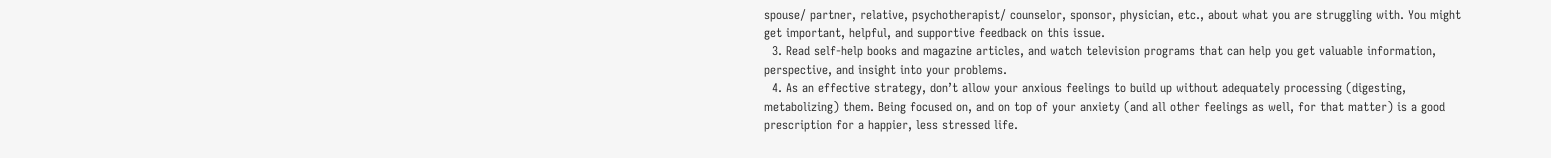spouse/ partner, relative, psychotherapist/ counselor, sponsor, physician, etc., about what you are struggling with. You might get important, helpful, and supportive feedback on this issue.
  3. Read self-help books and magazine articles, and watch television programs that can help you get valuable information, perspective, and insight into your problems.
  4. As an effective strategy, don’t allow your anxious feelings to build up without adequately processing (digesting, metabolizing) them. Being focused on, and on top of your anxiety (and all other feelings as well, for that matter) is a good prescription for a happier, less stressed life.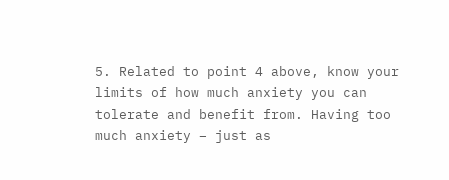5. Related to point 4 above, know your limits of how much anxiety you can tolerate and benefit from. Having too much anxiety – just as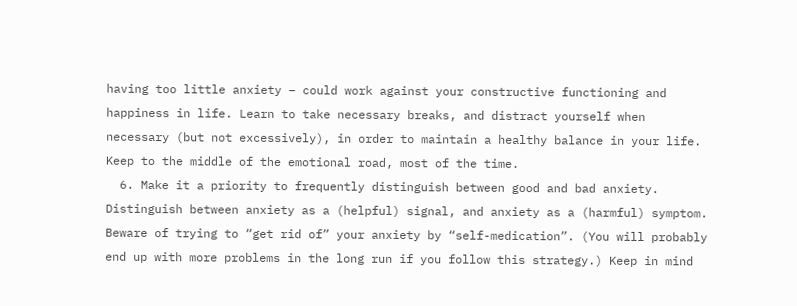having too little anxiety – could work against your constructive functioning and happiness in life. Learn to take necessary breaks, and distract yourself when necessary (but not excessively), in order to maintain a healthy balance in your life. Keep to the middle of the emotional road, most of the time.
  6. Make it a priority to frequently distinguish between good and bad anxiety. Distinguish between anxiety as a (helpful) signal, and anxiety as a (harmful) symptom. Beware of trying to “get rid of” your anxiety by “self-medication”. (You will probably end up with more problems in the long run if you follow this strategy.) Keep in mind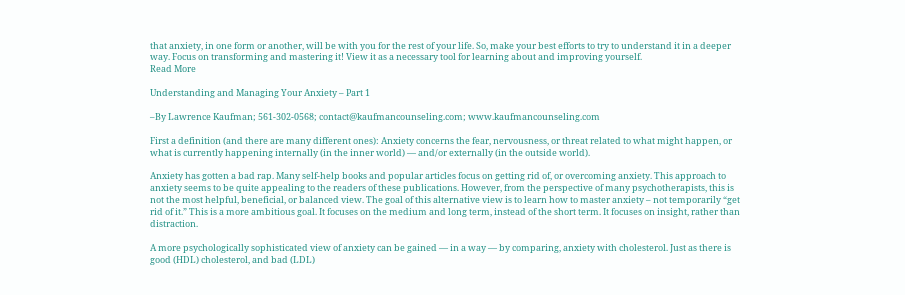that anxiety, in one form or another, will be with you for the rest of your life. So, make your best efforts to try to understand it in a deeper way. Focus on transforming and mastering it! View it as a necessary tool for learning about and improving yourself.
Read More

Understanding and Managing Your Anxiety – Part 1

–By Lawrence Kaufman; 561-302-0568; contact@kaufmancounseling.com; www.kaufmancounseling.com

First a definition (and there are many different ones): Anxiety concerns the fear, nervousness, or threat related to what might happen, or what is currently happening internally (in the inner world) — and/or externally (in the outside world).

Anxiety has gotten a bad rap. Many self-help books and popular articles focus on getting rid of, or overcoming anxiety. This approach to anxiety seems to be quite appealing to the readers of these publications. However, from the perspective of many psychotherapists, this is not the most helpful, beneficial, or balanced view. The goal of this alternative view is to learn how to master anxiety – not temporarily “get rid of it.” This is a more ambitious goal. It focuses on the medium and long term, instead of the short term. It focuses on insight, rather than distraction.

A more psychologically sophisticated view of anxiety can be gained — in a way — by comparing, anxiety with cholesterol. Just as there is good (HDL) cholesterol, and bad (LDL)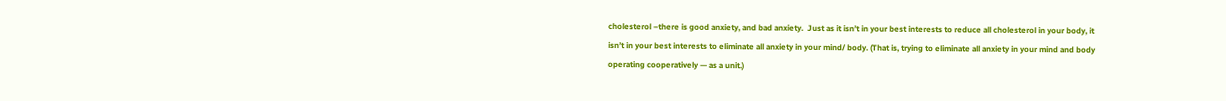cholesterol –there is good anxiety, and bad anxiety.  Just as it isn’t in your best interests to reduce all cholesterol in your body, it isn’t in your best interests to eliminate all anxiety in your mind/ body. (That is, trying to eliminate all anxiety in your mind and body operating cooperatively — as a unit.)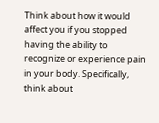Think about how it would affect you if you stopped having the ability to recognize or experience pain in your body. Specifically, think about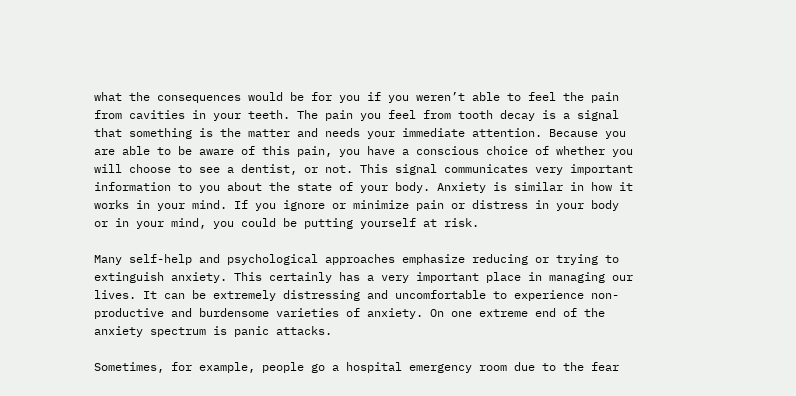what the consequences would be for you if you weren’t able to feel the pain from cavities in your teeth. The pain you feel from tooth decay is a signal that something is the matter and needs your immediate attention. Because you are able to be aware of this pain, you have a conscious choice of whether you will choose to see a dentist, or not. This signal communicates very important information to you about the state of your body. Anxiety is similar in how it works in your mind. If you ignore or minimize pain or distress in your body or in your mind, you could be putting yourself at risk.

Many self-help and psychological approaches emphasize reducing or trying to extinguish anxiety. This certainly has a very important place in managing our lives. It can be extremely distressing and uncomfortable to experience non-productive and burdensome varieties of anxiety. On one extreme end of the anxiety spectrum is panic attacks.

Sometimes, for example, people go a hospital emergency room due to the fear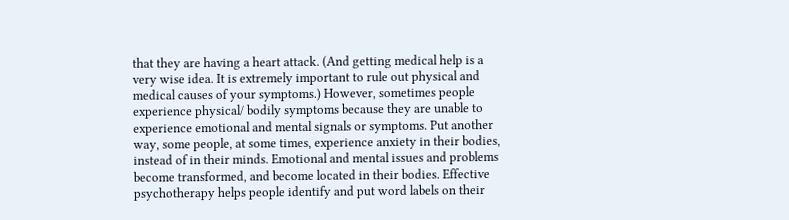that they are having a heart attack. (And getting medical help is a very wise idea. It is extremely important to rule out physical and medical causes of your symptoms.) However, sometimes people experience physical/ bodily symptoms because they are unable to experience emotional and mental signals or symptoms. Put another way, some people, at some times, experience anxiety in their bodies, instead of in their minds. Emotional and mental issues and problems become transformed, and become located in their bodies. Effective psychotherapy helps people identify and put word labels on their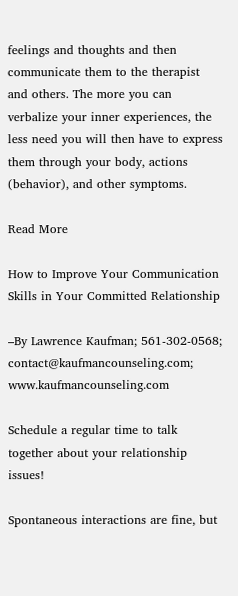feelings and thoughts and then communicate them to the therapist and others. The more you can verbalize your inner experiences, the less need you will then have to express them through your body, actions (behavior), and other symptoms.

Read More

How to Improve Your Communication Skills in Your Committed Relationship

–By Lawrence Kaufman; 561-302-0568; contact@kaufmancounseling.com; www.kaufmancounseling.com

Schedule a regular time to talk together about your relationship issues!

Spontaneous interactions are fine, but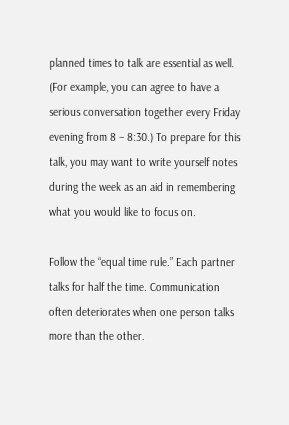planned times to talk are essential as well. (For example, you can agree to have a serious conversation together every Friday evening from 8 – 8:30.) To prepare for this talk, you may want to write yourself notes during the week as an aid in remembering what you would like to focus on.

Follow the “equal time rule.” Each partner talks for half the time. Communication often deteriorates when one person talks more than the other.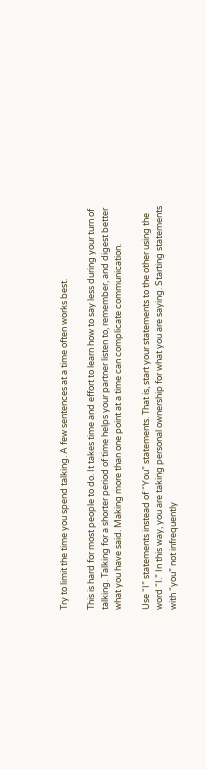Try to limit the time you spend talking. A few sentences at a time often works best.

This is hard for most people to do. It takes time and effort to learn how to say less during your turn of talking. Talking for a shorter period of time helps your partner listen to, remember, and digest better what you have said. Making more than one point at a time can complicate communication.

Use “I” statements instead of “You” statements. That is, start your statements to the other using the word “I.” In this way, you are taking personal ownership for what you are saying. Starting statements with “you” not infrequently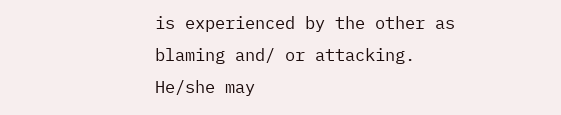is experienced by the other as blaming and/ or attacking. He/she may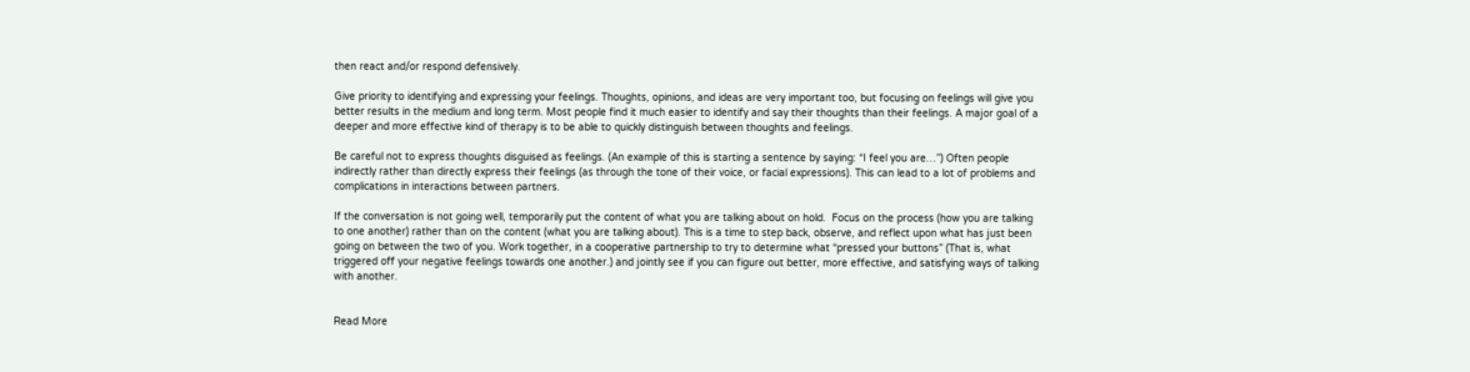then react and/or respond defensively.

Give priority to identifying and expressing your feelings. Thoughts, opinions, and ideas are very important too, but focusing on feelings will give you better results in the medium and long term. Most people find it much easier to identify and say their thoughts than their feelings. A major goal of a deeper and more effective kind of therapy is to be able to quickly distinguish between thoughts and feelings.

Be careful not to express thoughts disguised as feelings. (An example of this is starting a sentence by saying: “I feel you are…”) Often people indirectly rather than directly express their feelings (as through the tone of their voice, or facial expressions). This can lead to a lot of problems and complications in interactions between partners.

If the conversation is not going well, temporarily put the content of what you are talking about on hold.  Focus on the process (how you are talking to one another) rather than on the content (what you are talking about). This is a time to step back, observe, and reflect upon what has just been going on between the two of you. Work together, in a cooperative partnership to try to determine what “pressed your buttons” (That is, what triggered off your negative feelings towards one another.) and jointly see if you can figure out better, more effective, and satisfying ways of talking with another.


Read More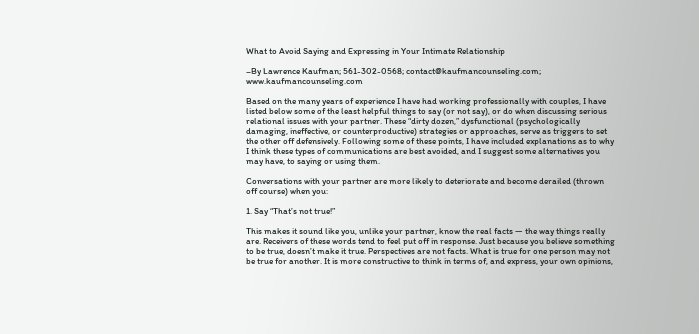What to Avoid Saying and Expressing in Your Intimate Relationship

–By Lawrence Kaufman; 561-302-0568; contact@kaufmancounseling.com; www.kaufmancounseling.com

Based on the many years of experience I have had working professionally with couples, I have listed below some of the least helpful things to say (or not say), or do when discussing serious relational issues with your partner. These “dirty dozen,” dysfunctional (psychologically damaging, ineffective, or counterproductive) strategies or approaches, serve as triggers to set the other off defensively. Following some of these points, I have included explanations as to why I think these types of communications are best avoided, and I suggest some alternatives you may have, to saying or using them.

Conversations with your partner are more likely to deteriorate and become derailed (thrown off course) when you:

1. Say “That’s not true!”

This makes it sound like you, unlike your partner, know the real facts — the way things really are. Receivers of these words tend to feel put off in response. Just because you believe something to be true, doesn’t make it true. Perspectives are not facts. What is true for one person may not be true for another. It is more constructive to think in terms of, and express, your own opinions,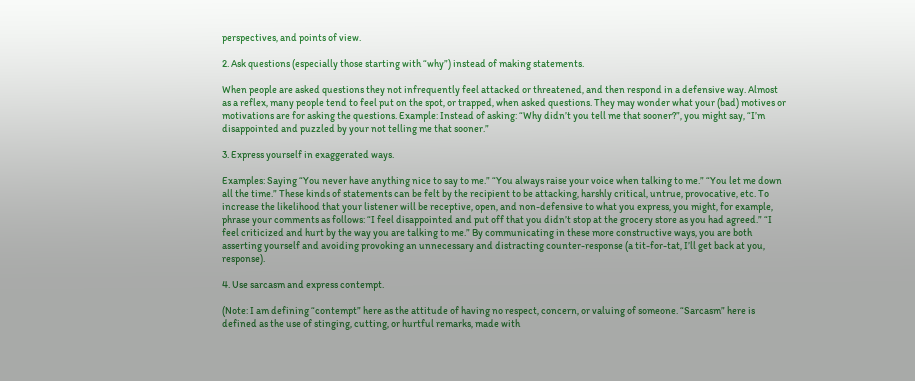perspectives, and points of view.

2. Ask questions (especially those starting with “why”) instead of making statements.

When people are asked questions they not infrequently feel attacked or threatened, and then respond in a defensive way. Almost as a reflex, many people tend to feel put on the spot, or trapped, when asked questions. They may wonder what your (bad) motives or motivations are for asking the questions. Example: Instead of asking: “Why didn’t you tell me that sooner?”, you might say, “I’m disappointed and puzzled by your not telling me that sooner.”

3. Express yourself in exaggerated ways.

Examples: Saying “You never have anything nice to say to me.” “You always raise your voice when talking to me.” “You let me down all the time.” These kinds of statements can be felt by the recipient to be attacking, harshly critical, untrue, provocative, etc. To increase the likelihood that your listener will be receptive, open, and non-defensive to what you express, you might, for example, phrase your comments as follows: “I feel disappointed and put off that you didn’t stop at the grocery store as you had agreed.” “I feel criticized and hurt by the way you are talking to me.” By communicating in these more constructive ways, you are both asserting yourself and avoiding provoking an unnecessary and distracting counter-response (a tit-for-tat, I’ll get back at you, response).

4. Use sarcasm and express contempt.

(Note: I am defining “contempt” here as the attitude of having no respect, concern, or valuing of someone. “Sarcasm” here is defined as the use of stinging, cutting, or hurtful remarks, made with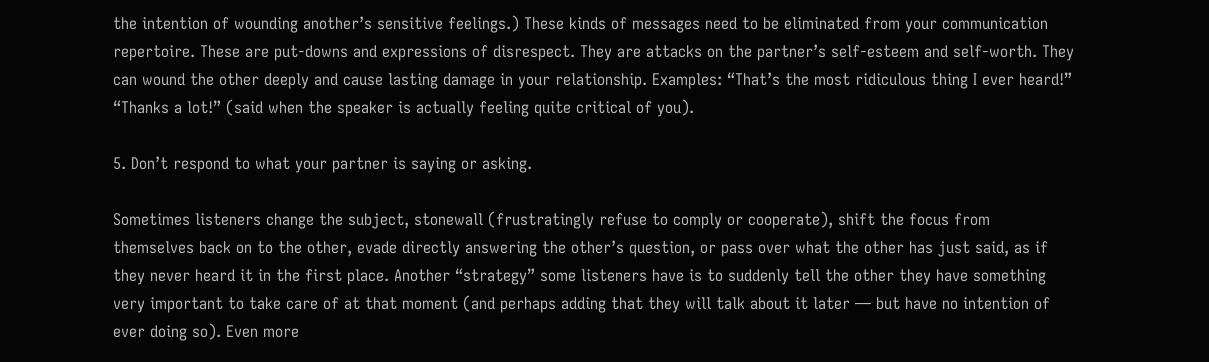the intention of wounding another’s sensitive feelings.) These kinds of messages need to be eliminated from your communication repertoire. These are put-downs and expressions of disrespect. They are attacks on the partner’s self-esteem and self-worth. They can wound the other deeply and cause lasting damage in your relationship. Examples: “That’s the most ridiculous thing I ever heard!” “Thanks a lot!” (said when the speaker is actually feeling quite critical of you).

5. Don’t respond to what your partner is saying or asking.

Sometimes listeners change the subject, stonewall (frustratingly refuse to comply or cooperate), shift the focus from themselves back on to the other, evade directly answering the other’s question, or pass over what the other has just said, as if they never heard it in the first place. Another “strategy” some listeners have is to suddenly tell the other they have something very important to take care of at that moment (and perhaps adding that they will talk about it later — but have no intention of ever doing so). Even more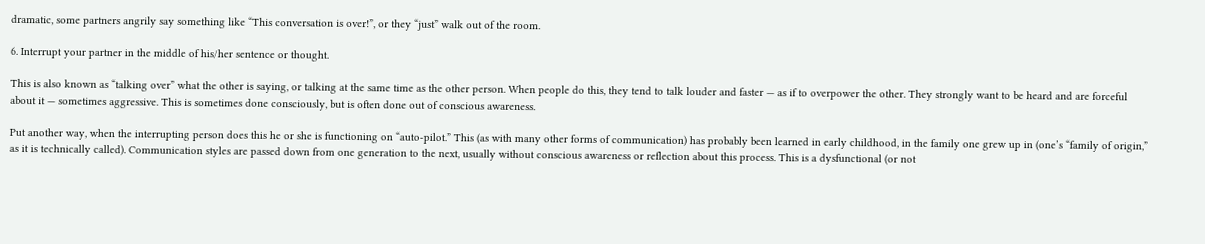dramatic, some partners angrily say something like “This conversation is over!”, or they “just” walk out of the room.

6. Interrupt your partner in the middle of his/her sentence or thought.

This is also known as “talking over” what the other is saying, or talking at the same time as the other person. When people do this, they tend to talk louder and faster — as if to overpower the other. They strongly want to be heard and are forceful about it — sometimes aggressive. This is sometimes done consciously, but is often done out of conscious awareness.

Put another way, when the interrupting person does this he or she is functioning on “auto-pilot.” This (as with many other forms of communication) has probably been learned in early childhood, in the family one grew up in (one’s “family of origin,” as it is technically called). Communication styles are passed down from one generation to the next, usually without conscious awareness or reflection about this process. This is a dysfunctional (or not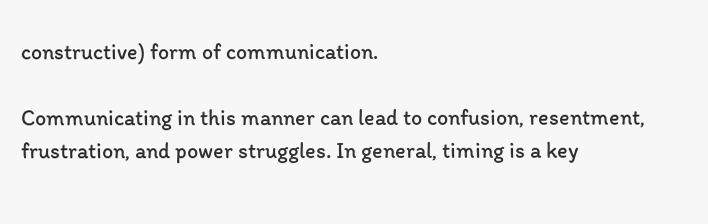constructive) form of communication.

Communicating in this manner can lead to confusion, resentment, frustration, and power struggles. In general, timing is a key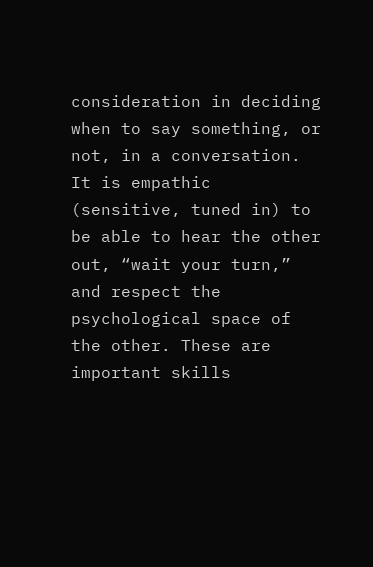consideration in deciding when to say something, or not, in a conversation. It is empathic (sensitive, tuned in) to be able to hear the other out, “wait your turn,” and respect the psychological space of the other. These are important skills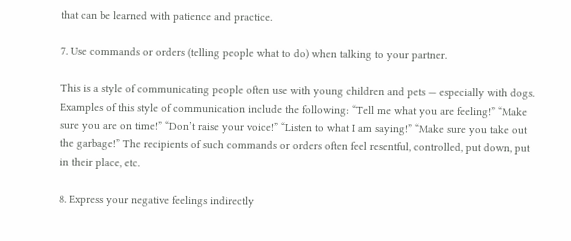that can be learned with patience and practice.

7. Use commands or orders (telling people what to do) when talking to your partner.

This is a style of communicating people often use with young children and pets — especially with dogs. Examples of this style of communication include the following: “Tell me what you are feeling!” “Make sure you are on time!” “Don’t raise your voice!” “Listen to what I am saying!” “Make sure you take out the garbage!” The recipients of such commands or orders often feel resentful, controlled, put down, put in their place, etc.

8. Express your negative feelings indirectly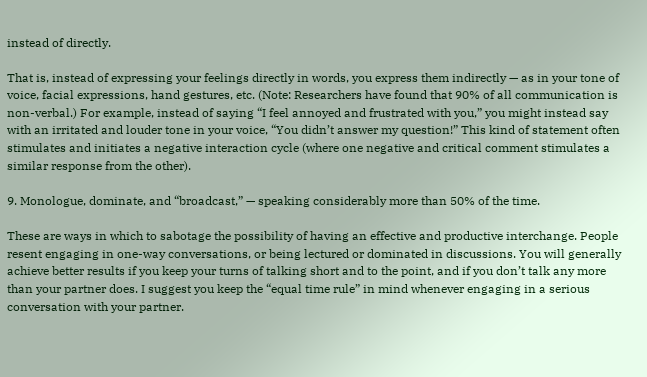instead of directly.

That is, instead of expressing your feelings directly in words, you express them indirectly — as in your tone of voice, facial expressions, hand gestures, etc. (Note: Researchers have found that 90% of all communication is non-verbal.) For example, instead of saying “I feel annoyed and frustrated with you,” you might instead say with an irritated and louder tone in your voice, “You didn’t answer my question!” This kind of statement often stimulates and initiates a negative interaction cycle (where one negative and critical comment stimulates a similar response from the other).

9. Monologue, dominate, and “broadcast,” — speaking considerably more than 50% of the time.

These are ways in which to sabotage the possibility of having an effective and productive interchange. People resent engaging in one-way conversations, or being lectured or dominated in discussions. You will generally achieve better results if you keep your turns of talking short and to the point, and if you don’t talk any more than your partner does. I suggest you keep the “equal time rule” in mind whenever engaging in a serious conversation with your partner.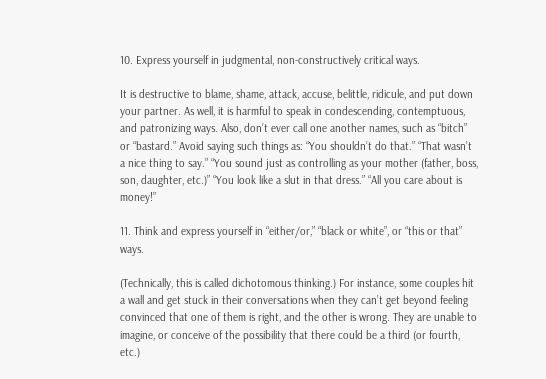10. Express yourself in judgmental, non-constructively critical ways.

It is destructive to blame, shame, attack, accuse, belittle, ridicule, and put down your partner. As well, it is harmful to speak in condescending, contemptuous, and patronizing ways. Also, don’t ever call one another names, such as “bitch” or “bastard.” Avoid saying such things as: “You shouldn’t do that.” “That wasn’t a nice thing to say.” “You sound just as controlling as your mother (father, boss, son, daughter, etc.)” “You look like a slut in that dress.” “All you care about is money!”

11. Think and express yourself in “either/or,” “black or white”, or “this or that” ways.

(Technically, this is called dichotomous thinking.) For instance, some couples hit a wall and get stuck in their conversations when they can’t get beyond feeling convinced that one of them is right, and the other is wrong. They are unable to imagine, or conceive of the possibility that there could be a third (or fourth, etc.)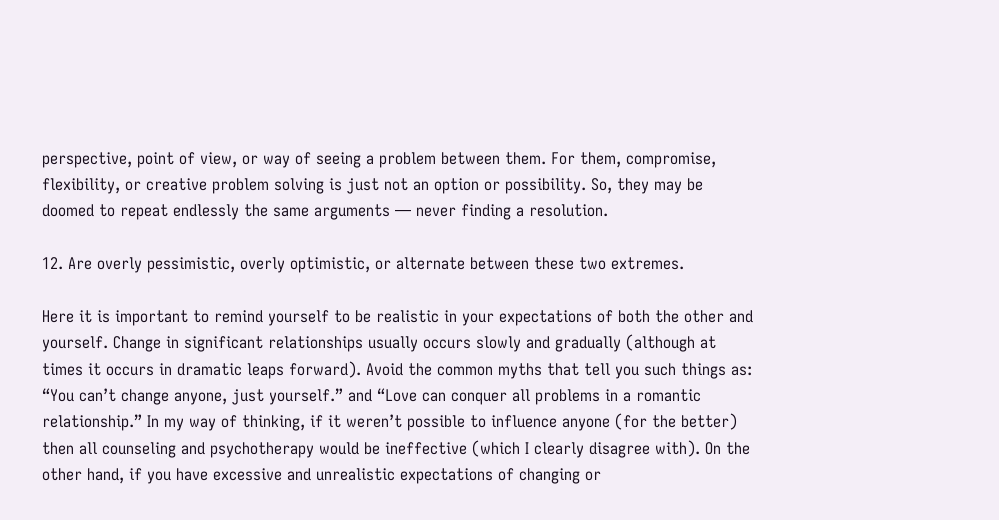perspective, point of view, or way of seeing a problem between them. For them, compromise, flexibility, or creative problem solving is just not an option or possibility. So, they may be doomed to repeat endlessly the same arguments — never finding a resolution.

12. Are overly pessimistic, overly optimistic, or alternate between these two extremes.

Here it is important to remind yourself to be realistic in your expectations of both the other and yourself. Change in significant relationships usually occurs slowly and gradually (although at times it occurs in dramatic leaps forward). Avoid the common myths that tell you such things as: “You can’t change anyone, just yourself.” and “Love can conquer all problems in a romantic relationship.” In my way of thinking, if it weren’t possible to influence anyone (for the better) then all counseling and psychotherapy would be ineffective (which I clearly disagree with). On the other hand, if you have excessive and unrealistic expectations of changing or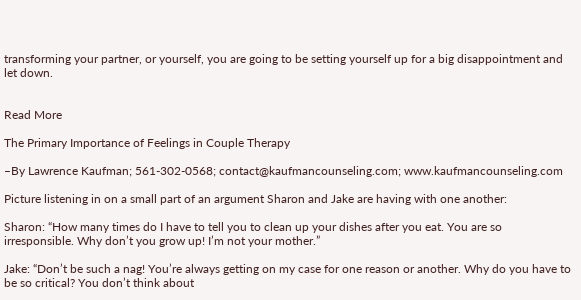transforming your partner, or yourself, you are going to be setting yourself up for a big disappointment and let down.


Read More

The Primary Importance of Feelings in Couple Therapy

–By Lawrence Kaufman; 561-302-0568; contact@kaufmancounseling.com; www.kaufmancounseling.com

Picture listening in on a small part of an argument Sharon and Jake are having with one another:

Sharon: “How many times do I have to tell you to clean up your dishes after you eat. You are so irresponsible. Why don’t you grow up! I’m not your mother.”

Jake: “Don’t be such a nag! You’re always getting on my case for one reason or another. Why do you have to be so critical? You don’t think about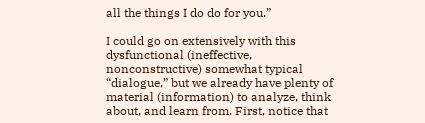all the things I do do for you.”

I could go on extensively with this dysfunctional (ineffective, nonconstructive) somewhat typical “dialogue,” but we already have plenty of material (information) to analyze, think about, and learn from. First, notice that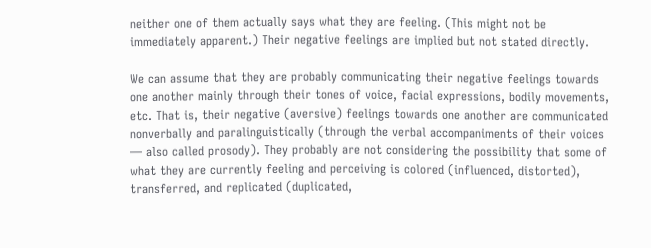neither one of them actually says what they are feeling. (This might not be immediately apparent.) Their negative feelings are implied but not stated directly.

We can assume that they are probably communicating their negative feelings towards one another mainly through their tones of voice, facial expressions, bodily movements, etc. That is, their negative (aversive) feelings towards one another are communicated nonverbally and paralinguistically (through the verbal accompaniments of their voices — also called prosody). They probably are not considering the possibility that some of what they are currently feeling and perceiving is colored (influenced, distorted), transferred, and replicated (duplicated,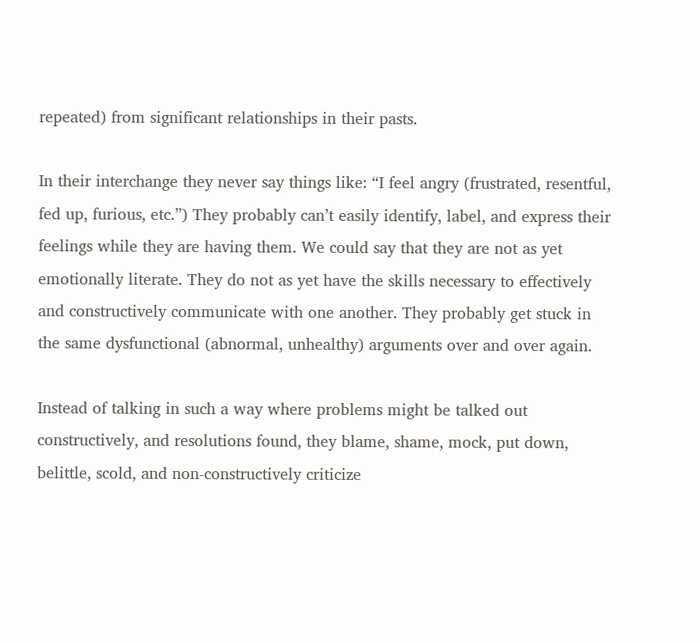repeated) from significant relationships in their pasts.

In their interchange they never say things like: “I feel angry (frustrated, resentful, fed up, furious, etc.”) They probably can’t easily identify, label, and express their feelings while they are having them. We could say that they are not as yet emotionally literate. They do not as yet have the skills necessary to effectively and constructively communicate with one another. They probably get stuck in the same dysfunctional (abnormal, unhealthy) arguments over and over again.

Instead of talking in such a way where problems might be talked out constructively, and resolutions found, they blame, shame, mock, put down, belittle, scold, and non-constructively criticize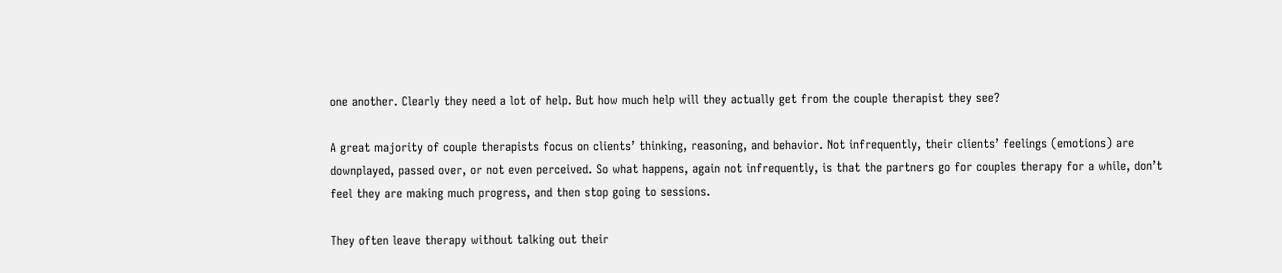one another. Clearly they need a lot of help. But how much help will they actually get from the couple therapist they see?

A great majority of couple therapists focus on clients’ thinking, reasoning, and behavior. Not infrequently, their clients’ feelings (emotions) are downplayed, passed over, or not even perceived. So what happens, again not infrequently, is that the partners go for couples therapy for a while, don’t feel they are making much progress, and then stop going to sessions.

They often leave therapy without talking out their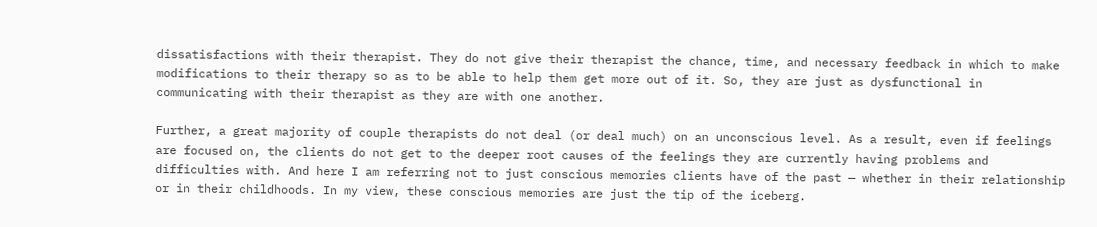dissatisfactions with their therapist. They do not give their therapist the chance, time, and necessary feedback in which to make modifications to their therapy so as to be able to help them get more out of it. So, they are just as dysfunctional in communicating with their therapist as they are with one another.

Further, a great majority of couple therapists do not deal (or deal much) on an unconscious level. As a result, even if feelings are focused on, the clients do not get to the deeper root causes of the feelings they are currently having problems and difficulties with. And here I am referring not to just conscious memories clients have of the past — whether in their relationship or in their childhoods. In my view, these conscious memories are just the tip of the iceberg.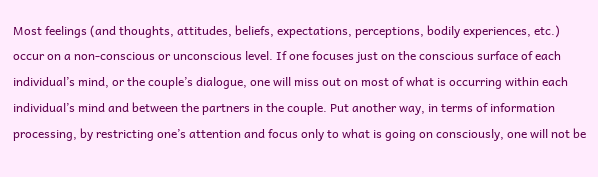Most feelings (and thoughts, attitudes, beliefs, expectations, perceptions, bodily experiences, etc.) occur on a non-conscious or unconscious level. If one focuses just on the conscious surface of each individual’s mind, or the couple’s dialogue, one will miss out on most of what is occurring within each individual’s mind and between the partners in the couple. Put another way, in terms of information processing, by restricting one’s attention and focus only to what is going on consciously, one will not be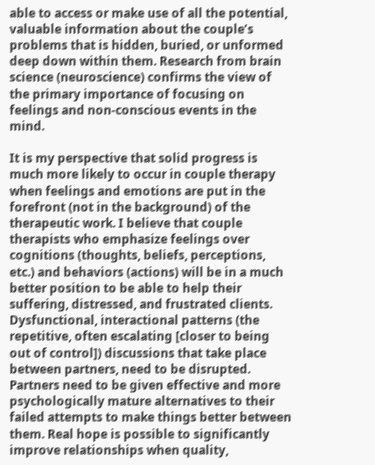able to access or make use of all the potential, valuable information about the couple’s problems that is hidden, buried, or unformed deep down within them. Research from brain science (neuroscience) confirms the view of the primary importance of focusing on feelings and non-conscious events in the mind.

It is my perspective that solid progress is much more likely to occur in couple therapy when feelings and emotions are put in the forefront (not in the background) of the therapeutic work. I believe that couple therapists who emphasize feelings over cognitions (thoughts, beliefs, perceptions, etc.) and behaviors (actions) will be in a much better position to be able to help their suffering, distressed, and frustrated clients. Dysfunctional, interactional patterns (the repetitive, often escalating [closer to being out of control]) discussions that take place between partners, need to be disrupted. Partners need to be given effective and more psychologically mature alternatives to their failed attempts to make things better between them. Real hope is possible to significantly improve relationships when quality,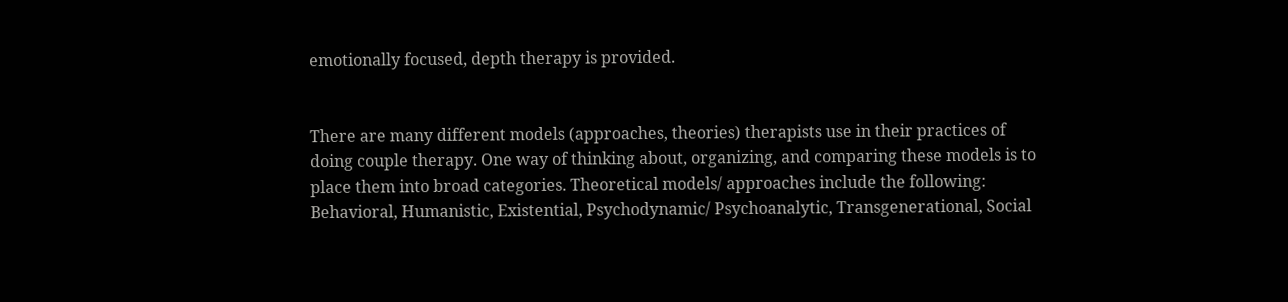emotionally focused, depth therapy is provided.


There are many different models (approaches, theories) therapists use in their practices of doing couple therapy. One way of thinking about, organizing, and comparing these models is to place them into broad categories. Theoretical models/ approaches include the following: Behavioral, Humanistic, Existential, Psychodynamic/ Psychoanalytic, Transgenerational, Social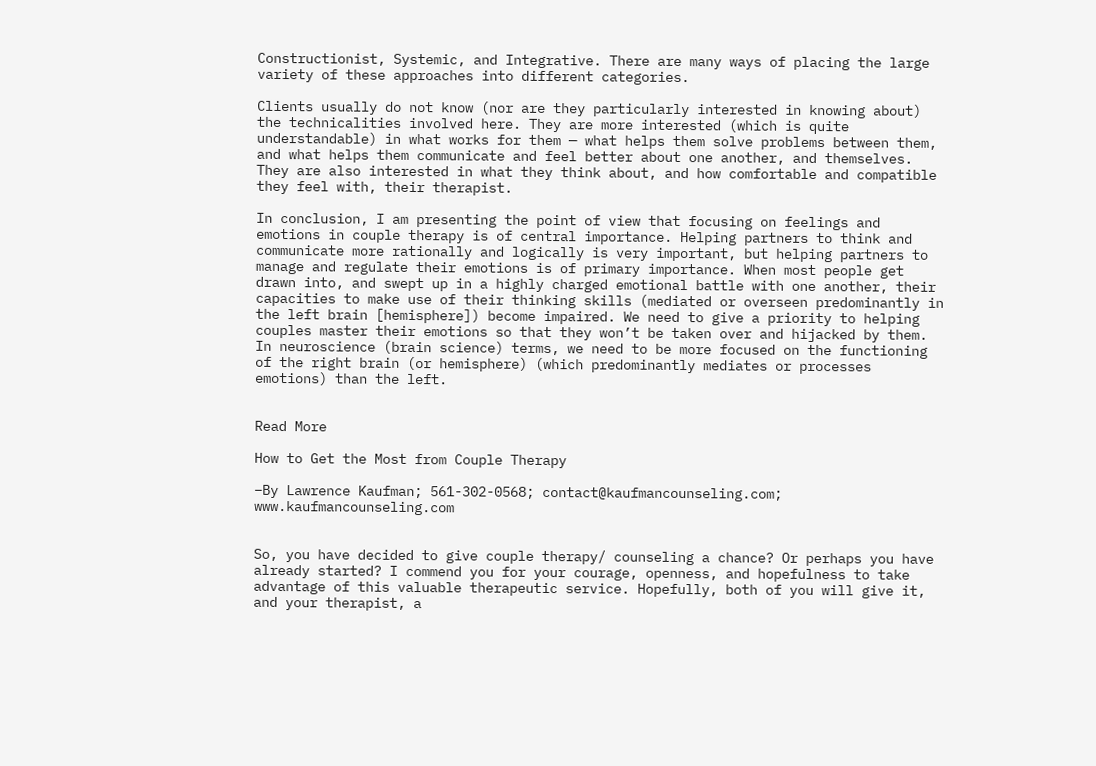Constructionist, Systemic, and Integrative. There are many ways of placing the large variety of these approaches into different categories.

Clients usually do not know (nor are they particularly interested in knowing about) the technicalities involved here. They are more interested (which is quite understandable) in what works for them — what helps them solve problems between them, and what helps them communicate and feel better about one another, and themselves. They are also interested in what they think about, and how comfortable and compatible they feel with, their therapist.

In conclusion, I am presenting the point of view that focusing on feelings and emotions in couple therapy is of central importance. Helping partners to think and communicate more rationally and logically is very important, but helping partners to manage and regulate their emotions is of primary importance. When most people get drawn into, and swept up in a highly charged emotional battle with one another, their capacities to make use of their thinking skills (mediated or overseen predominantly in the left brain [hemisphere]) become impaired. We need to give a priority to helping couples master their emotions so that they won’t be taken over and hijacked by them. In neuroscience (brain science) terms, we need to be more focused on the functioning of the right brain (or hemisphere) (which predominantly mediates or processes emotions) than the left.


Read More

How to Get the Most from Couple Therapy

–By Lawrence Kaufman; 561-302-0568; contact@kaufmancounseling.com; www.kaufmancounseling.com


So, you have decided to give couple therapy/ counseling a chance? Or perhaps you have already started? I commend you for your courage, openness, and hopefulness to take advantage of this valuable therapeutic service. Hopefully, both of you will give it, and your therapist, a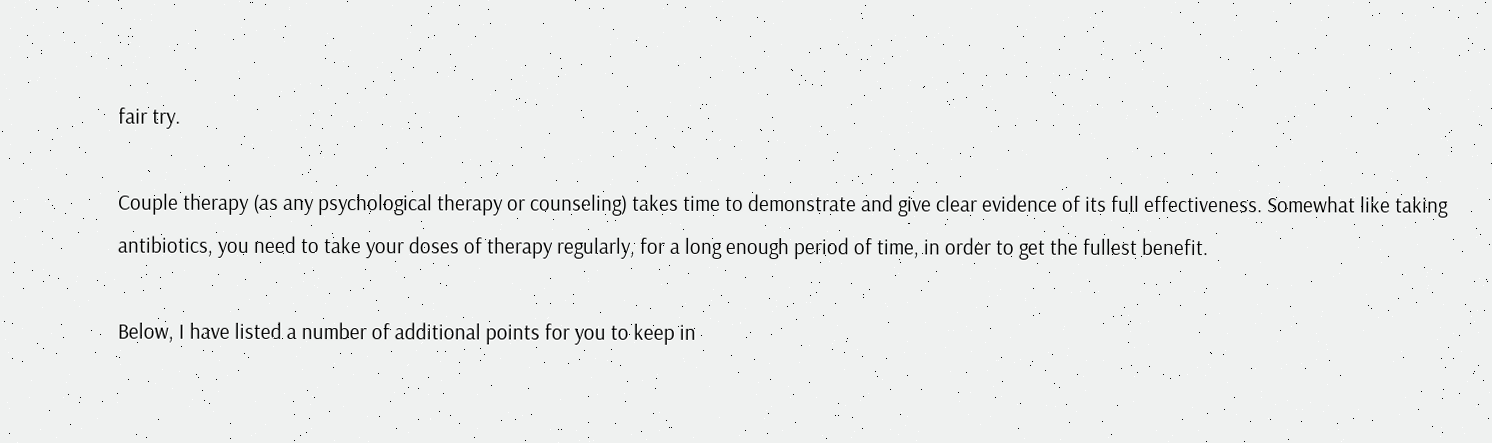fair try.

Couple therapy (as any psychological therapy or counseling) takes time to demonstrate and give clear evidence of its full effectiveness. Somewhat like taking antibiotics, you need to take your doses of therapy regularly, for a long enough period of time, in order to get the fullest benefit.

Below, I have listed a number of additional points for you to keep in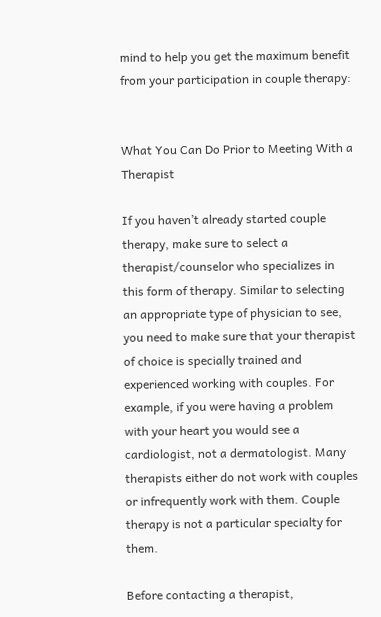mind to help you get the maximum benefit from your participation in couple therapy:


What You Can Do Prior to Meeting With a Therapist

If you haven’t already started couple therapy, make sure to select a therapist/counselor who specializes in this form of therapy. Similar to selecting an appropriate type of physician to see, you need to make sure that your therapist of choice is specially trained and experienced working with couples. For example, if you were having a problem with your heart you would see a cardiologist, not a dermatologist. Many therapists either do not work with couples or infrequently work with them. Couple therapy is not a particular specialty for them.

Before contacting a therapist,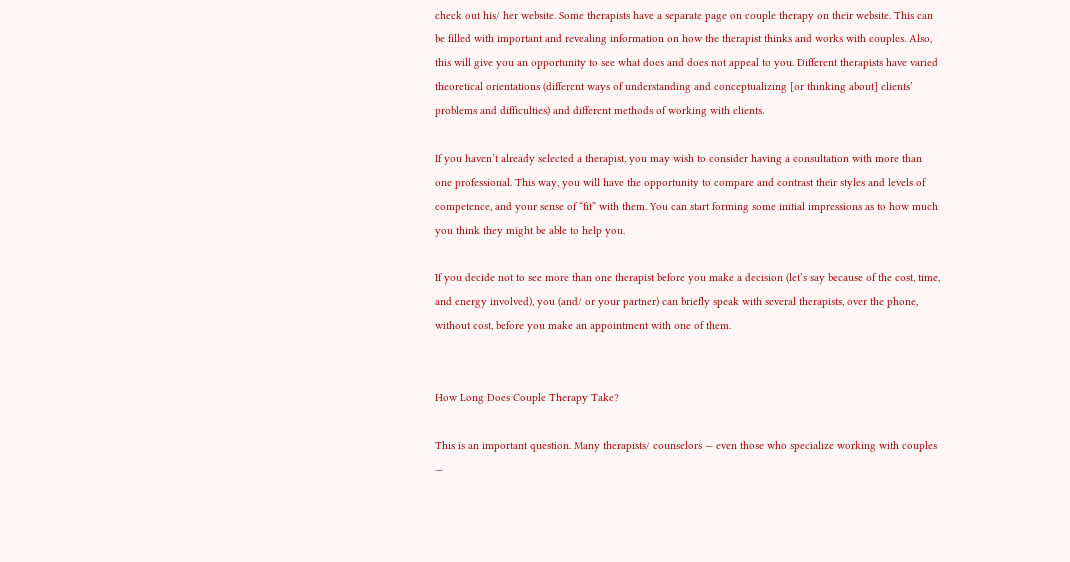check out his/ her website. Some therapists have a separate page on couple therapy on their website. This can be filled with important and revealing information on how the therapist thinks and works with couples. Also, this will give you an opportunity to see what does and does not appeal to you. Different therapists have varied theoretical orientations (different ways of understanding and conceptualizing [or thinking about] clients’ problems and difficulties) and different methods of working with clients.

If you haven’t already selected a therapist, you may wish to consider having a consultation with more than one professional. This way, you will have the opportunity to compare and contrast their styles and levels of competence, and your sense of “fit” with them. You can start forming some initial impressions as to how much you think they might be able to help you.

If you decide not to see more than one therapist before you make a decision (let’s say because of the cost, time, and energy involved), you (and/ or your partner) can briefly speak with several therapists, over the phone, without cost, before you make an appointment with one of them.


How Long Does Couple Therapy Take?

This is an important question. Many therapists/ counselors — even those who specialize working with couples —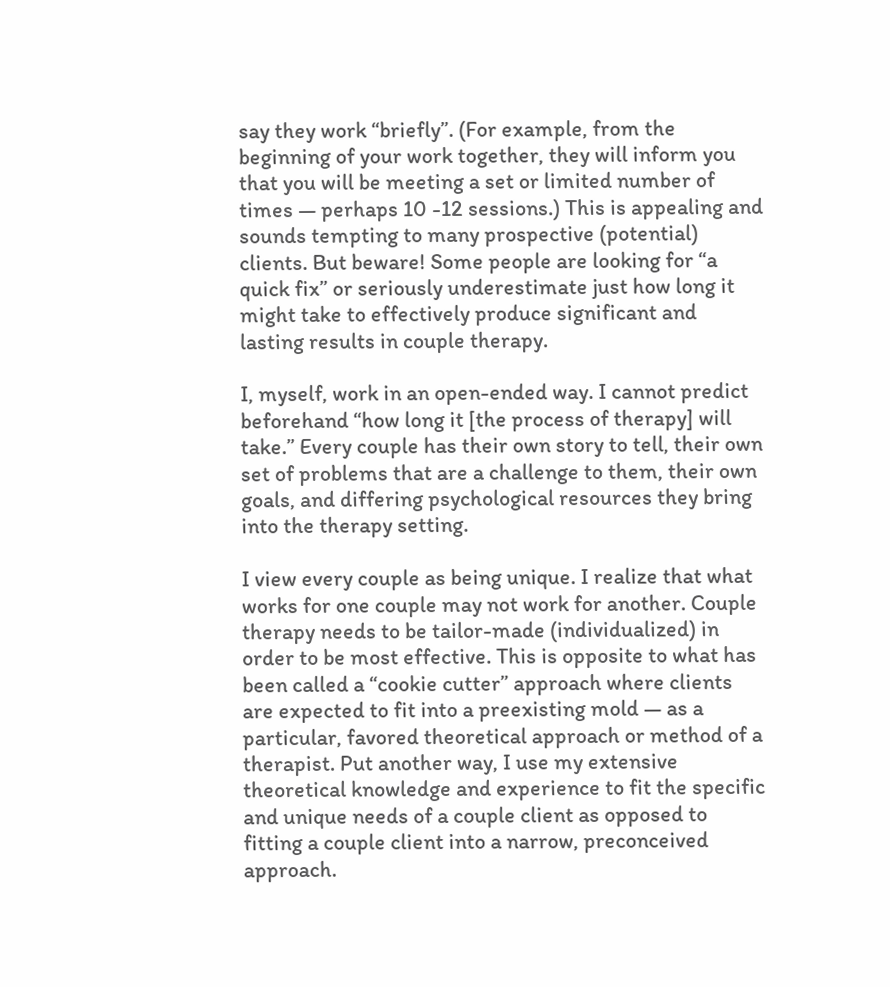say they work “briefly”. (For example, from the beginning of your work together, they will inform you that you will be meeting a set or limited number of times — perhaps 10 -12 sessions.) This is appealing and sounds tempting to many prospective (potential) clients. But beware! Some people are looking for “a quick fix” or seriously underestimate just how long it might take to effectively produce significant and lasting results in couple therapy.

I, myself, work in an open-ended way. I cannot predict beforehand “how long it [the process of therapy] will take.” Every couple has their own story to tell, their own set of problems that are a challenge to them, their own goals, and differing psychological resources they bring into the therapy setting.

I view every couple as being unique. I realize that what works for one couple may not work for another. Couple therapy needs to be tailor-made (individualized) in order to be most effective. This is opposite to what has been called a “cookie cutter” approach where clients are expected to fit into a preexisting mold — as a particular, favored theoretical approach or method of a therapist. Put another way, I use my extensive theoretical knowledge and experience to fit the specific and unique needs of a couple client as opposed to fitting a couple client into a narrow, preconceived approach.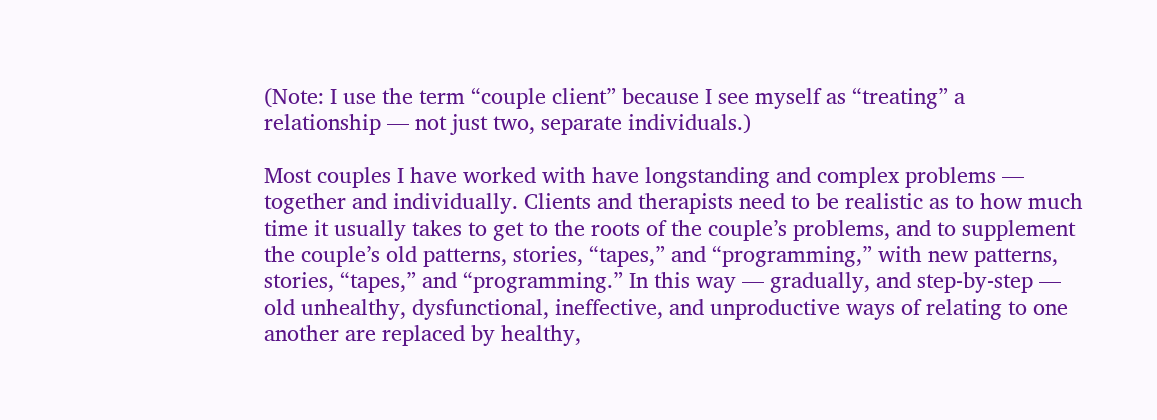(Note: I use the term “couple client” because I see myself as “treating” a relationship — not just two, separate individuals.)

Most couples I have worked with have longstanding and complex problems — together and individually. Clients and therapists need to be realistic as to how much time it usually takes to get to the roots of the couple’s problems, and to supplement the couple’s old patterns, stories, “tapes,” and “programming,” with new patterns, stories, “tapes,” and “programming.” In this way — gradually, and step-by-step — old unhealthy, dysfunctional, ineffective, and unproductive ways of relating to one another are replaced by healthy,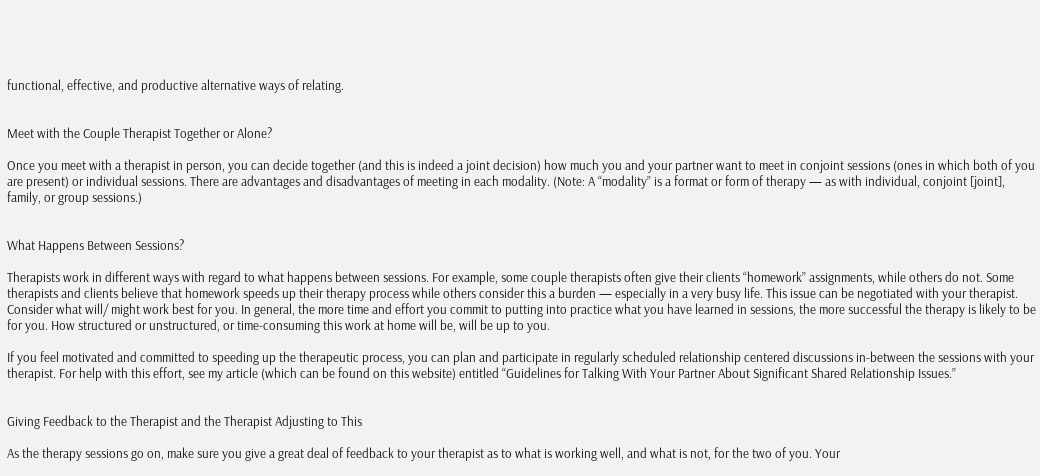functional, effective, and productive alternative ways of relating.


Meet with the Couple Therapist Together or Alone?

Once you meet with a therapist in person, you can decide together (and this is indeed a joint decision) how much you and your partner want to meet in conjoint sessions (ones in which both of you are present) or individual sessions. There are advantages and disadvantages of meeting in each modality. (Note: A “modality” is a format or form of therapy — as with individual, conjoint [joint], family, or group sessions.)


What Happens Between Sessions?

Therapists work in different ways with regard to what happens between sessions. For example, some couple therapists often give their clients “homework” assignments, while others do not. Some therapists and clients believe that homework speeds up their therapy process while others consider this a burden — especially in a very busy life. This issue can be negotiated with your therapist. Consider what will/ might work best for you. In general, the more time and effort you commit to putting into practice what you have learned in sessions, the more successful the therapy is likely to be for you. How structured or unstructured, or time-consuming this work at home will be, will be up to you.

If you feel motivated and committed to speeding up the therapeutic process, you can plan and participate in regularly scheduled relationship centered discussions in-between the sessions with your therapist. For help with this effort, see my article (which can be found on this website) entitled “Guidelines for Talking With Your Partner About Significant Shared Relationship Issues.”


Giving Feedback to the Therapist and the Therapist Adjusting to This

As the therapy sessions go on, make sure you give a great deal of feedback to your therapist as to what is working well, and what is not, for the two of you. Your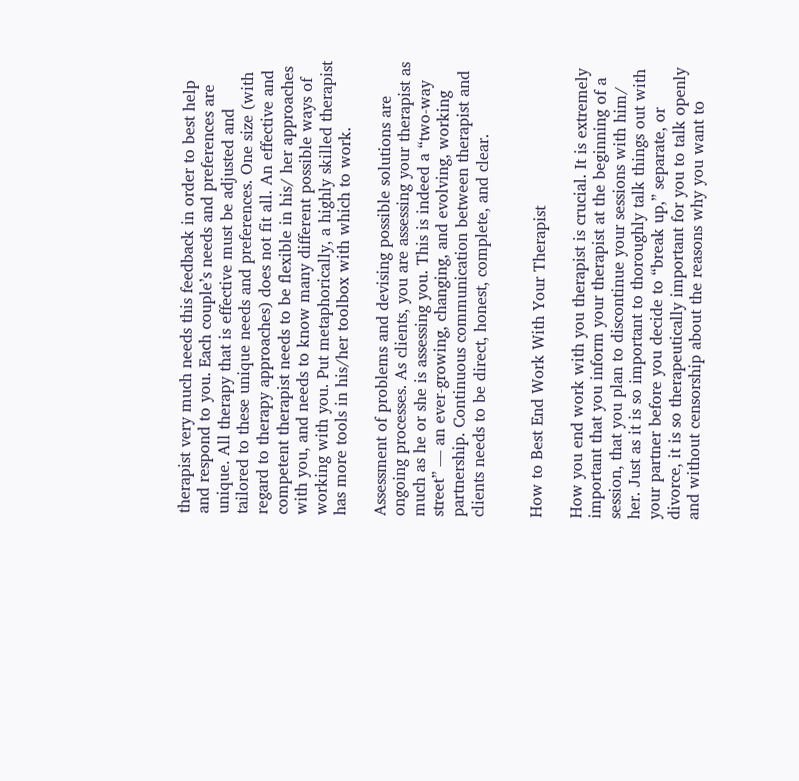therapist very much needs this feedback in order to best help and respond to you. Each couple’s needs and preferences are unique. All therapy that is effective must be adjusted and tailored to these unique needs and preferences. One size (with regard to therapy approaches) does not fit all. An effective and competent therapist needs to be flexible in his/ her approaches with you, and needs to know many different possible ways of working with you. Put metaphorically, a highly skilled therapist has more tools in his/her toolbox with which to work.

Assessment of problems and devising possible solutions are ongoing processes. As clients, you are assessing your therapist as much as he or she is assessing you. This is indeed a “two-way street” — an ever-growing, changing, and evolving, working partnership. Continuous communication between therapist and clients needs to be direct, honest, complete, and clear.


How to Best End Work With Your Therapist

How you end work with you therapist is crucial. It is extremely important that you inform your therapist at the beginning of a session, that you plan to discontinue your sessions with him/ her. Just as it is so important to thoroughly talk things out with your partner before you decide to “break up,” separate, or divorce, it is so therapeutically important for you to talk openly and without censorship about the reasons why you want to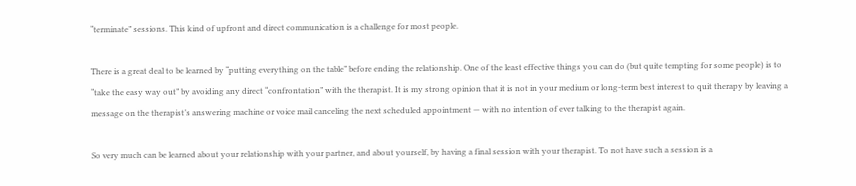“terminate” sessions. This kind of upfront and direct communication is a challenge for most people.

There is a great deal to be learned by “putting everything on the table” before ending the relationship. One of the least effective things you can do (but quite tempting for some people) is to “take the easy way out” by avoiding any direct “confrontation” with the therapist. It is my strong opinion that it is not in your medium or long-term best interest to quit therapy by leaving a message on the therapist’s answering machine or voice mail canceling the next scheduled appointment — with no intention of ever talking to the therapist again.

So very much can be learned about your relationship with your partner, and about yourself, by having a final session with your therapist. To not have such a session is a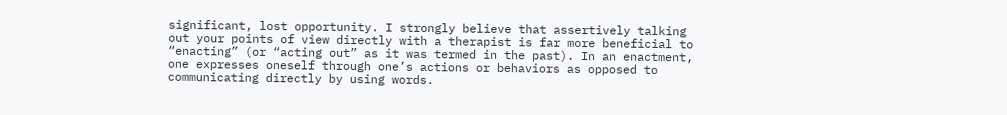significant, lost opportunity. I strongly believe that assertively talking out your points of view directly with a therapist is far more beneficial to “enacting” (or “acting out” as it was termed in the past). In an enactment, one expresses oneself through one’s actions or behaviors as opposed to communicating directly by using words.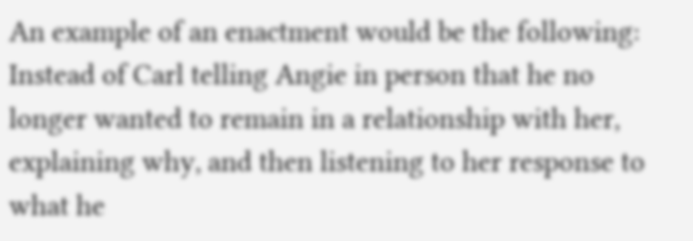An example of an enactment would be the following: Instead of Carl telling Angie in person that he no longer wanted to remain in a relationship with her, explaining why, and then listening to her response to what he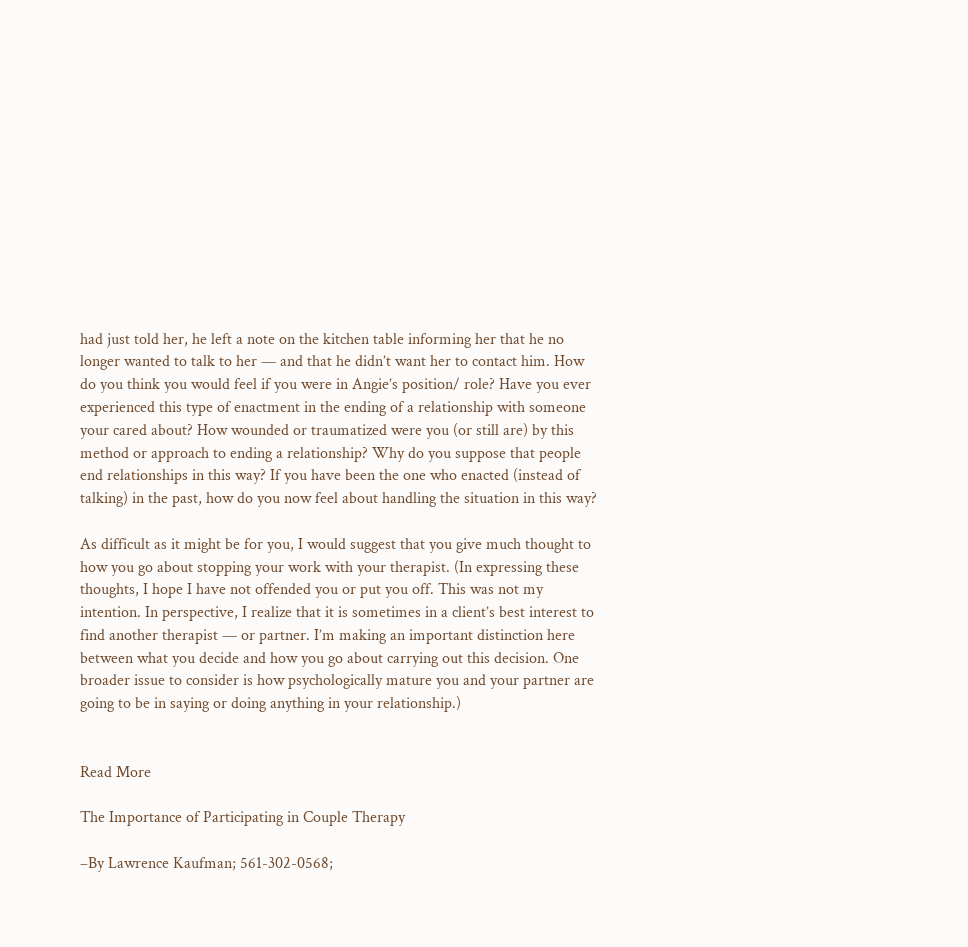had just told her, he left a note on the kitchen table informing her that he no longer wanted to talk to her — and that he didn’t want her to contact him. How do you think you would feel if you were in Angie’s position/ role? Have you ever experienced this type of enactment in the ending of a relationship with someone your cared about? How wounded or traumatized were you (or still are) by this method or approach to ending a relationship? Why do you suppose that people end relationships in this way? If you have been the one who enacted (instead of talking) in the past, how do you now feel about handling the situation in this way?

As difficult as it might be for you, I would suggest that you give much thought to how you go about stopping your work with your therapist. (In expressing these thoughts, I hope I have not offended you or put you off. This was not my intention. In perspective, I realize that it is sometimes in a client’s best interest to find another therapist — or partner. I’m making an important distinction here between what you decide and how you go about carrying out this decision. One broader issue to consider is how psychologically mature you and your partner are going to be in saying or doing anything in your relationship.)


Read More

The Importance of Participating in Couple Therapy

–By Lawrence Kaufman; 561-302-0568;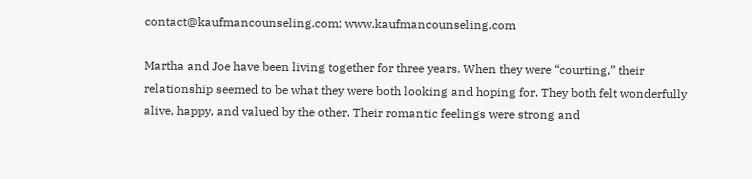contact@kaufmancounseling.com; www.kaufmancounseling.com

Martha and Joe have been living together for three years. When they were “courting,” their relationship seemed to be what they were both looking and hoping for. They both felt wonderfully alive, happy, and valued by the other. Their romantic feelings were strong and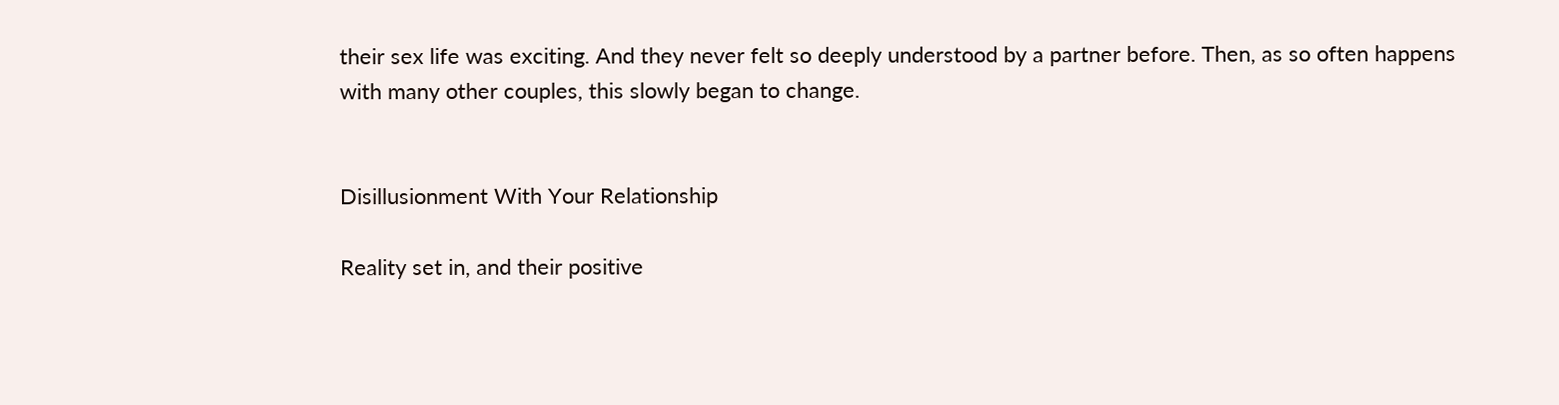their sex life was exciting. And they never felt so deeply understood by a partner before. Then, as so often happens with many other couples, this slowly began to change.


Disillusionment With Your Relationship

Reality set in, and their positive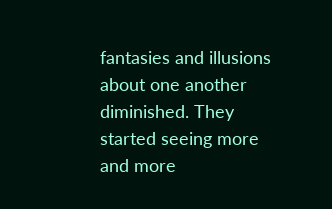fantasies and illusions about one another diminished. They started seeing more and more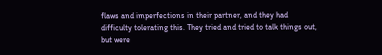flaws and imperfections in their partner, and they had difficulty tolerating this. They tried and tried to talk things out, but were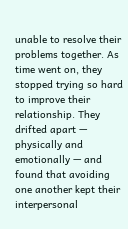unable to resolve their problems together. As time went on, they stopped trying so hard to improve their relationship. They drifted apart — physically and emotionally — and found that avoiding one another kept their interpersonal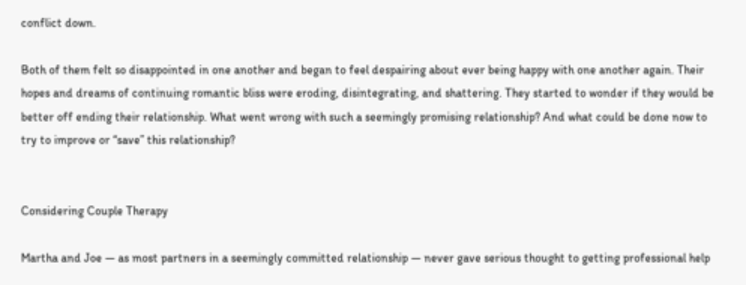conflict down.

Both of them felt so disappointed in one another and began to feel despairing about ever being happy with one another again. Their hopes and dreams of continuing romantic bliss were eroding, disintegrating, and shattering. They started to wonder if they would be better off ending their relationship. What went wrong with such a seemingly promising relationship? And what could be done now to try to improve or “save” this relationship?


Considering Couple Therapy

Martha and Joe — as most partners in a seemingly committed relationship — never gave serious thought to getting professional help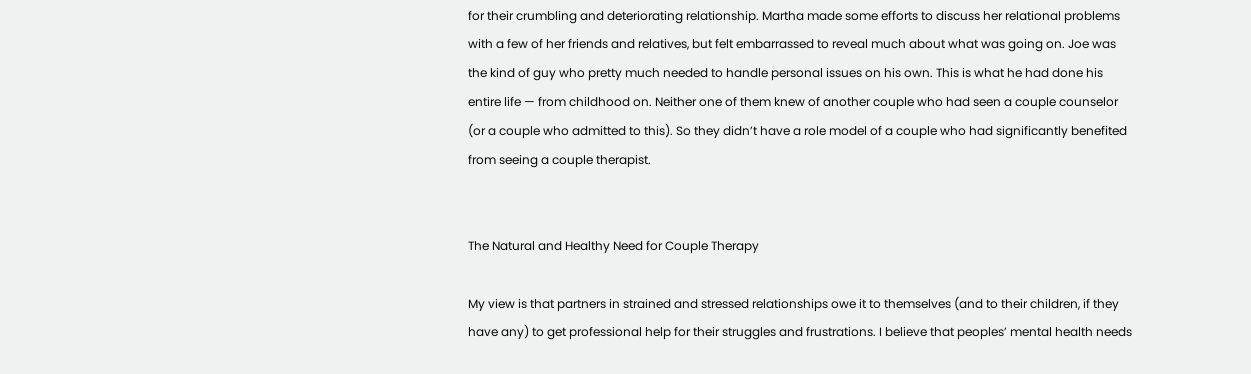for their crumbling and deteriorating relationship. Martha made some efforts to discuss her relational problems with a few of her friends and relatives, but felt embarrassed to reveal much about what was going on. Joe was the kind of guy who pretty much needed to handle personal issues on his own. This is what he had done his entire life — from childhood on. Neither one of them knew of another couple who had seen a couple counselor (or a couple who admitted to this). So they didn’t have a role model of a couple who had significantly benefited from seeing a couple therapist.


The Natural and Healthy Need for Couple Therapy

My view is that partners in strained and stressed relationships owe it to themselves (and to their children, if they have any) to get professional help for their struggles and frustrations. I believe that peoples’ mental health needs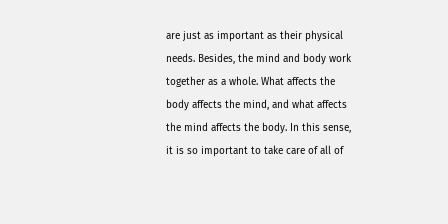are just as important as their physical needs. Besides, the mind and body work together as a whole. What affects the body affects the mind, and what affects the mind affects the body. In this sense, it is so important to take care of all of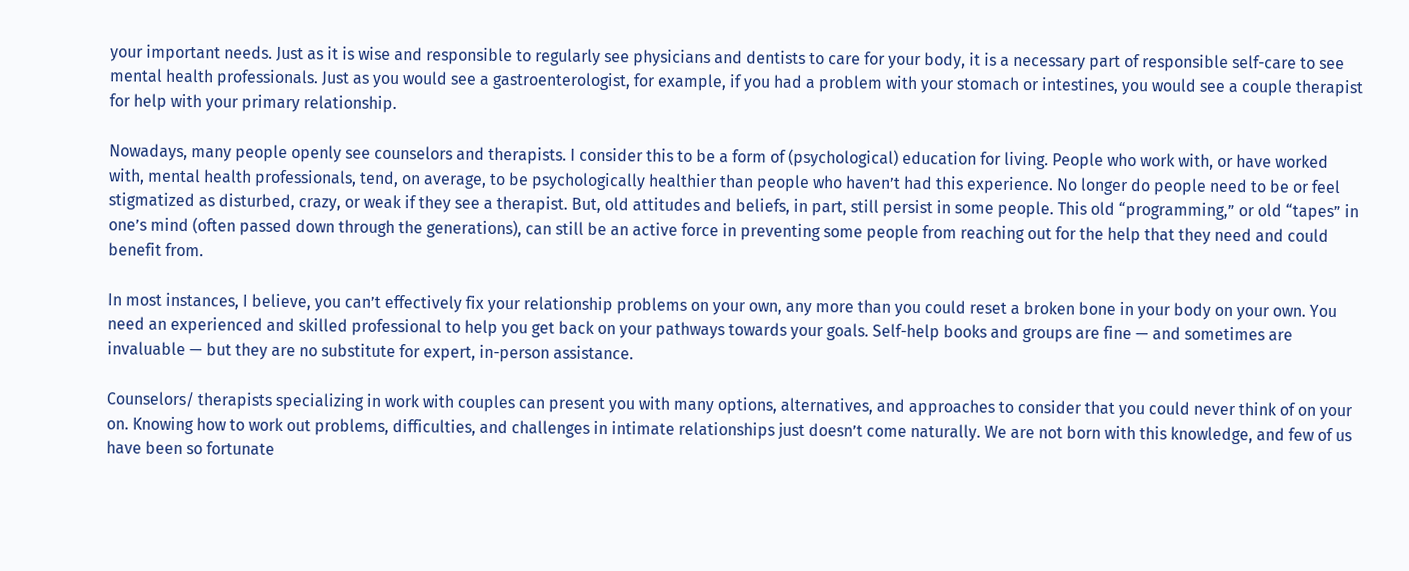your important needs. Just as it is wise and responsible to regularly see physicians and dentists to care for your body, it is a necessary part of responsible self-care to see mental health professionals. Just as you would see a gastroenterologist, for example, if you had a problem with your stomach or intestines, you would see a couple therapist for help with your primary relationship.

Nowadays, many people openly see counselors and therapists. I consider this to be a form of (psychological) education for living. People who work with, or have worked with, mental health professionals, tend, on average, to be psychologically healthier than people who haven’t had this experience. No longer do people need to be or feel stigmatized as disturbed, crazy, or weak if they see a therapist. But, old attitudes and beliefs, in part, still persist in some people. This old “programming,” or old “tapes” in one’s mind (often passed down through the generations), can still be an active force in preventing some people from reaching out for the help that they need and could benefit from.

In most instances, I believe, you can’t effectively fix your relationship problems on your own, any more than you could reset a broken bone in your body on your own. You need an experienced and skilled professional to help you get back on your pathways towards your goals. Self-help books and groups are fine — and sometimes are invaluable — but they are no substitute for expert, in-person assistance.

Counselors/ therapists specializing in work with couples can present you with many options, alternatives, and approaches to consider that you could never think of on your on. Knowing how to work out problems, difficulties, and challenges in intimate relationships just doesn’t come naturally. We are not born with this knowledge, and few of us have been so fortunate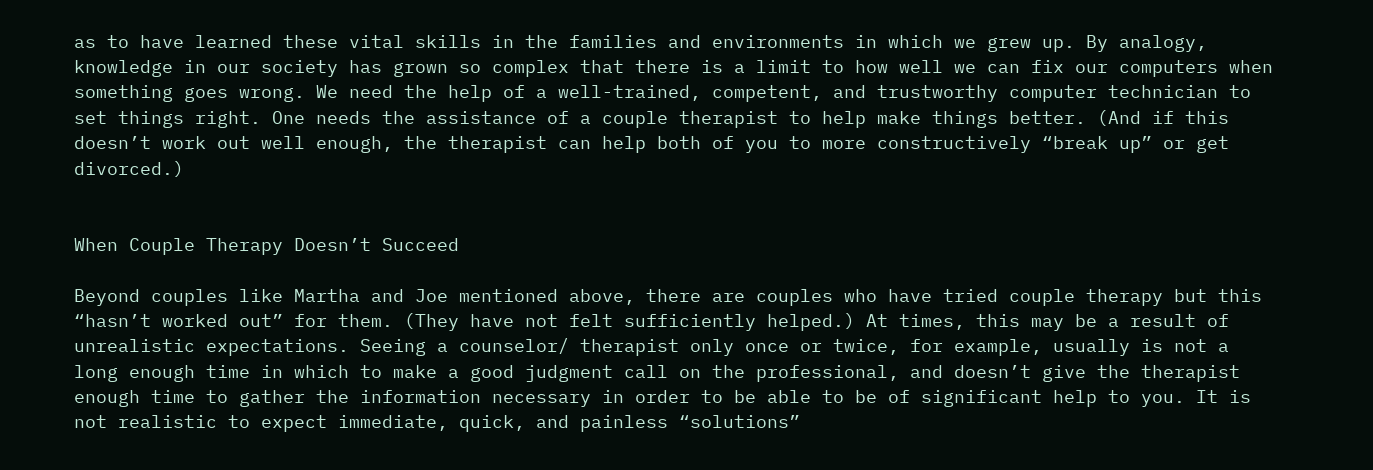as to have learned these vital skills in the families and environments in which we grew up. By analogy, knowledge in our society has grown so complex that there is a limit to how well we can fix our computers when something goes wrong. We need the help of a well-trained, competent, and trustworthy computer technician to set things right. One needs the assistance of a couple therapist to help make things better. (And if this doesn’t work out well enough, the therapist can help both of you to more constructively “break up” or get divorced.)


When Couple Therapy Doesn’t Succeed

Beyond couples like Martha and Joe mentioned above, there are couples who have tried couple therapy but this “hasn’t worked out” for them. (They have not felt sufficiently helped.) At times, this may be a result of unrealistic expectations. Seeing a counselor/ therapist only once or twice, for example, usually is not a long enough time in which to make a good judgment call on the professional, and doesn’t give the therapist enough time to gather the information necessary in order to be able to be of significant help to you. It is not realistic to expect immediate, quick, and painless “solutions”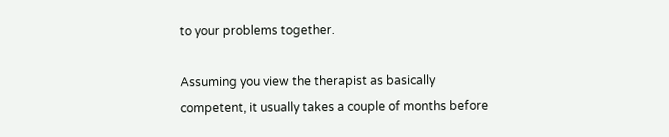to your problems together.

Assuming you view the therapist as basically competent, it usually takes a couple of months before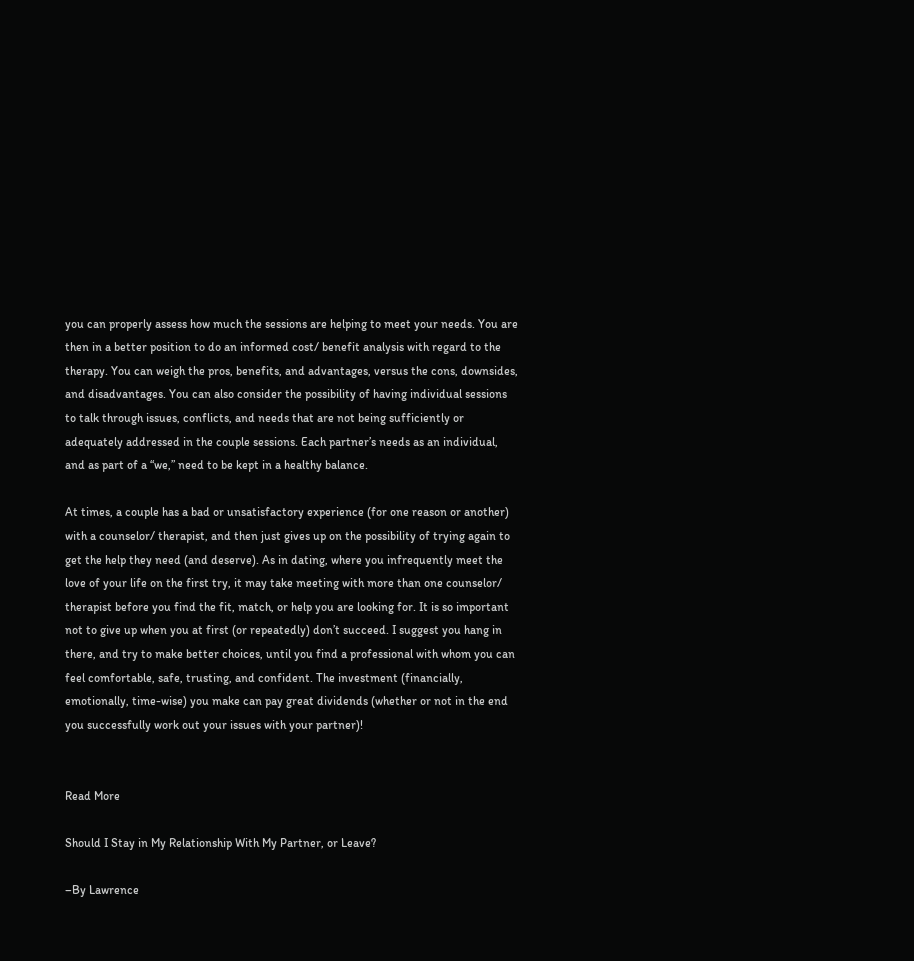you can properly assess how much the sessions are helping to meet your needs. You are then in a better position to do an informed cost/ benefit analysis with regard to the therapy. You can weigh the pros, benefits, and advantages, versus the cons, downsides, and disadvantages. You can also consider the possibility of having individual sessions to talk through issues, conflicts, and needs that are not being sufficiently or adequately addressed in the couple sessions. Each partner’s needs as an individual, and as part of a “we,” need to be kept in a healthy balance.

At times, a couple has a bad or unsatisfactory experience (for one reason or another) with a counselor/ therapist, and then just gives up on the possibility of trying again to get the help they need (and deserve). As in dating, where you infrequently meet the love of your life on the first try, it may take meeting with more than one counselor/ therapist before you find the fit, match, or help you are looking for. It is so important not to give up when you at first (or repeatedly) don’t succeed. I suggest you hang in there, and try to make better choices, until you find a professional with whom you can feel comfortable, safe, trusting, and confident. The investment (financially, emotionally, time-wise) you make can pay great dividends (whether or not in the end you successfully work out your issues with your partner)!


Read More

Should I Stay in My Relationship With My Partner, or Leave?

–By Lawrence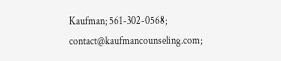Kaufman; 561-302-0568; contact@kaufmancounseling.com;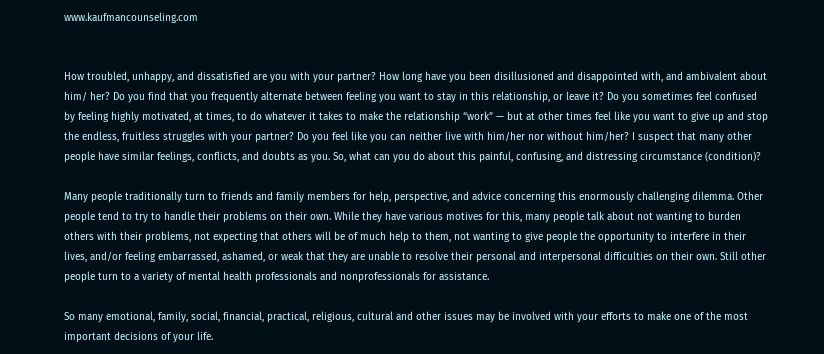www.kaufmancounseling.com


How troubled, unhappy, and dissatisfied are you with your partner? How long have you been disillusioned and disappointed with, and ambivalent about him/ her? Do you find that you frequently alternate between feeling you want to stay in this relationship, or leave it? Do you sometimes feel confused by feeling highly motivated, at times, to do whatever it takes to make the relationship “work” — but at other times feel like you want to give up and stop the endless, fruitless struggles with your partner? Do you feel like you can neither live with him/her nor without him/her? I suspect that many other people have similar feelings, conflicts, and doubts as you. So, what can you do about this painful, confusing, and distressing circumstance (condition)?

Many people traditionally turn to friends and family members for help, perspective, and advice concerning this enormously challenging dilemma. Other people tend to try to handle their problems on their own. While they have various motives for this, many people talk about not wanting to burden others with their problems, not expecting that others will be of much help to them, not wanting to give people the opportunity to interfere in their lives, and/or feeling embarrassed, ashamed, or weak that they are unable to resolve their personal and interpersonal difficulties on their own. Still other people turn to a variety of mental health professionals and nonprofessionals for assistance.

So many emotional, family, social, financial, practical, religious, cultural and other issues may be involved with your efforts to make one of the most important decisions of your life.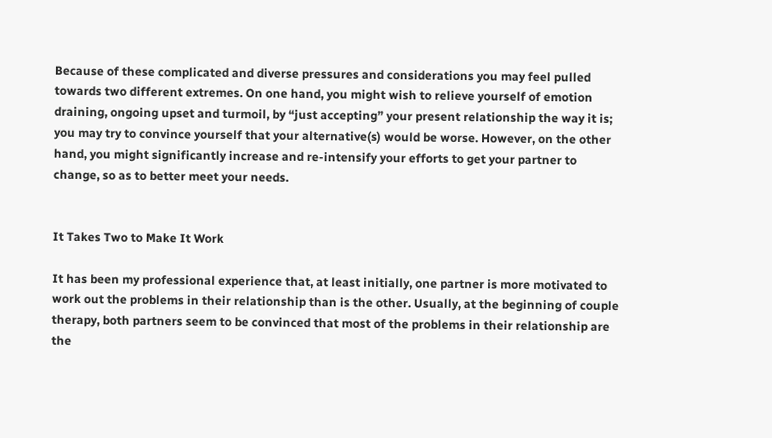Because of these complicated and diverse pressures and considerations you may feel pulled towards two different extremes. On one hand, you might wish to relieve yourself of emotion draining, ongoing upset and turmoil, by “just accepting” your present relationship the way it is; you may try to convince yourself that your alternative(s) would be worse. However, on the other hand, you might significantly increase and re-intensify your efforts to get your partner to change, so as to better meet your needs.


It Takes Two to Make It Work

It has been my professional experience that, at least initially, one partner is more motivated to work out the problems in their relationship than is the other. Usually, at the beginning of couple therapy, both partners seem to be convinced that most of the problems in their relationship are the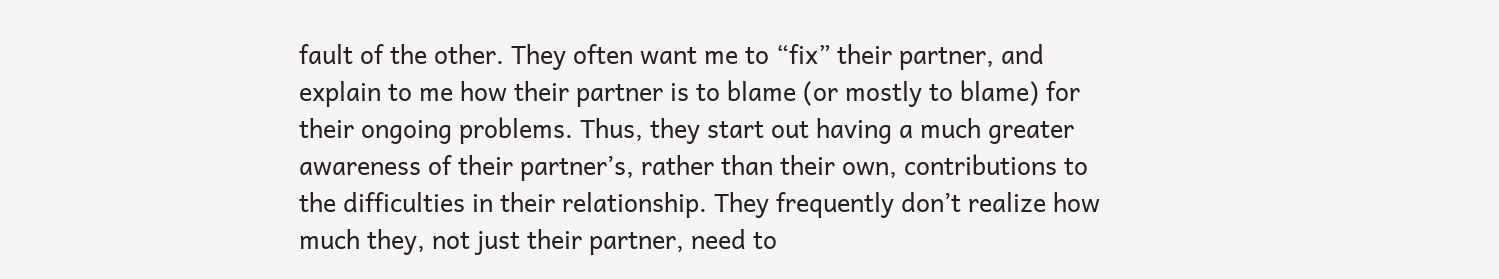fault of the other. They often want me to “fix” their partner, and explain to me how their partner is to blame (or mostly to blame) for their ongoing problems. Thus, they start out having a much greater awareness of their partner’s, rather than their own, contributions to the difficulties in their relationship. They frequently don’t realize how much they, not just their partner, need to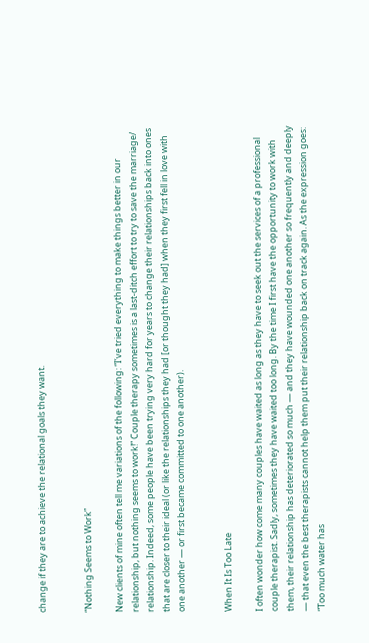change if they are to achieve the relational goals they want.


“Nothing Seems to Work”

New clients of mine often tell me variations of the following: “I’ve tried everything to make things better in our relationship, but nothing seems to work!” Couple therapy sometimes is a last-ditch effort to try to save the marriage/ relationship. Indeed, some people have been trying very hard for years to change their relationships back into ones that are closer to their ideal (or like the relationships they had [or thought they had] when they first fell in love with one another — or first became committed to one another).


When It Is Too Late

I often wonder how come many couples have waited as long as they have to seek out the services of a professional couple therapist. Sadly, sometimes they have waited too long. By the time I first have the opportunity to work with them, their relationship has deteriorated so much — and they have wounded one another so frequently and deeply — that even the best therapists cannot help them put their relationship back on track again. As the expression goes: “Too much water has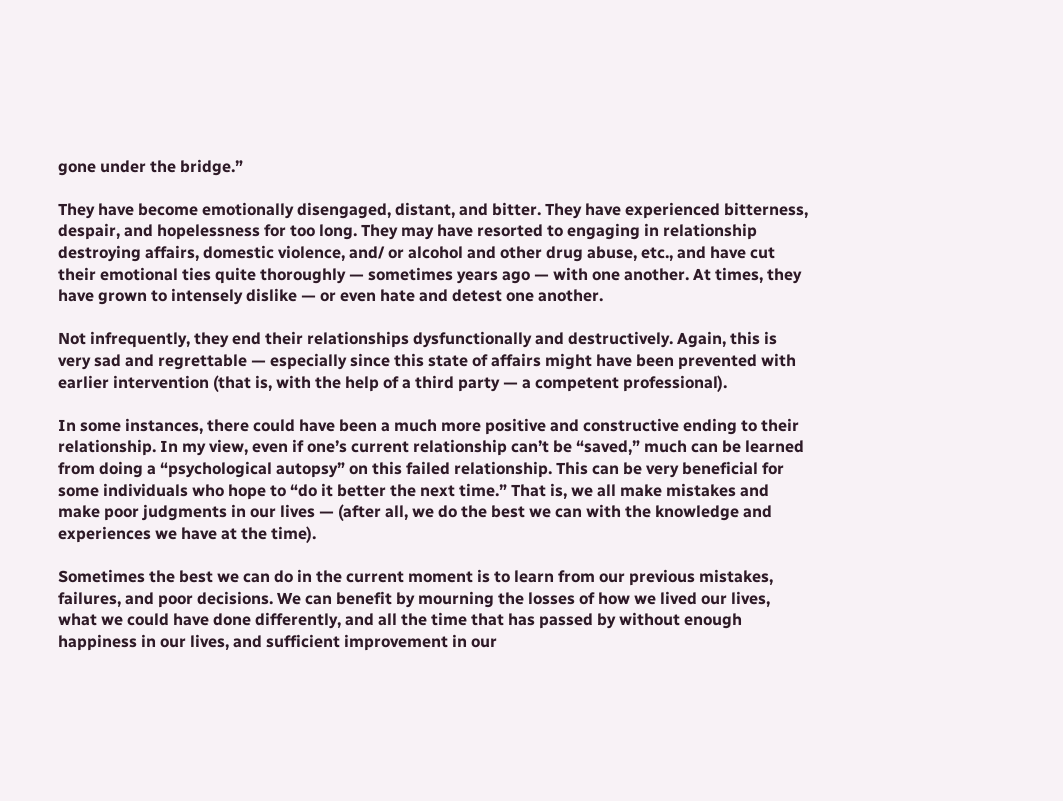gone under the bridge.”

They have become emotionally disengaged, distant, and bitter. They have experienced bitterness, despair, and hopelessness for too long. They may have resorted to engaging in relationship destroying affairs, domestic violence, and/ or alcohol and other drug abuse, etc., and have cut their emotional ties quite thoroughly — sometimes years ago — with one another. At times, they have grown to intensely dislike — or even hate and detest one another.

Not infrequently, they end their relationships dysfunctionally and destructively. Again, this is very sad and regrettable — especially since this state of affairs might have been prevented with earlier intervention (that is, with the help of a third party — a competent professional).

In some instances, there could have been a much more positive and constructive ending to their relationship. In my view, even if one’s current relationship can’t be “saved,” much can be learned from doing a “psychological autopsy” on this failed relationship. This can be very beneficial for some individuals who hope to “do it better the next time.” That is, we all make mistakes and make poor judgments in our lives — (after all, we do the best we can with the knowledge and experiences we have at the time).

Sometimes the best we can do in the current moment is to learn from our previous mistakes, failures, and poor decisions. We can benefit by mourning the losses of how we lived our lives, what we could have done differently, and all the time that has passed by without enough happiness in our lives, and sufficient improvement in our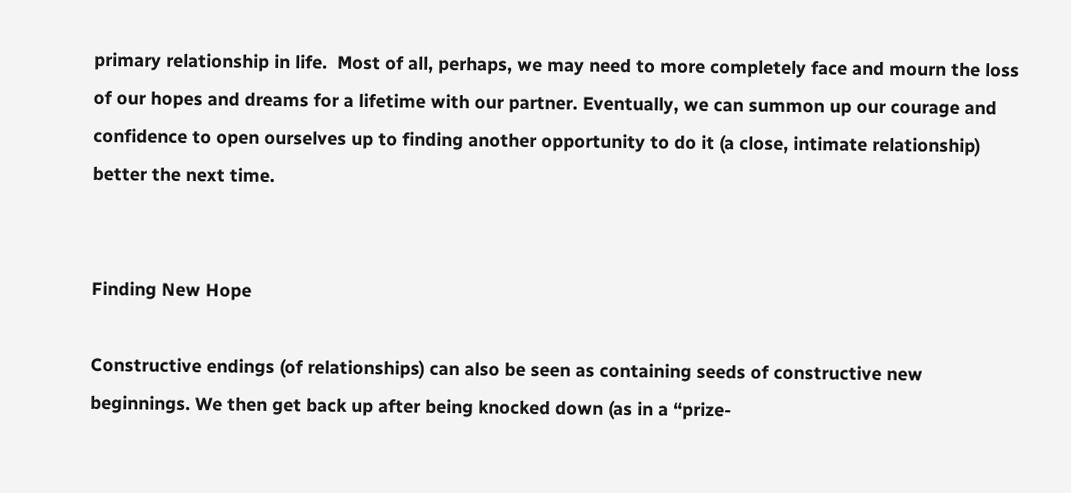primary relationship in life.  Most of all, perhaps, we may need to more completely face and mourn the loss of our hopes and dreams for a lifetime with our partner. Eventually, we can summon up our courage and confidence to open ourselves up to finding another opportunity to do it (a close, intimate relationship) better the next time.


Finding New Hope

Constructive endings (of relationships) can also be seen as containing seeds of constructive new beginnings. We then get back up after being knocked down (as in a “prize-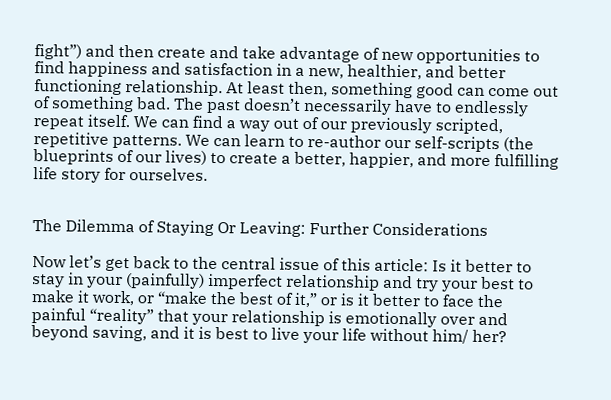fight”) and then create and take advantage of new opportunities to find happiness and satisfaction in a new, healthier, and better functioning relationship. At least then, something good can come out of something bad. The past doesn’t necessarily have to endlessly repeat itself. We can find a way out of our previously scripted, repetitive patterns. We can learn to re-author our self-scripts (the blueprints of our lives) to create a better, happier, and more fulfilling life story for ourselves.


The Dilemma of Staying Or Leaving: Further Considerations

Now let’s get back to the central issue of this article: Is it better to stay in your (painfully) imperfect relationship and try your best to make it work, or “make the best of it,” or is it better to face the painful “reality” that your relationship is emotionally over and beyond saving, and it is best to live your life without him/ her?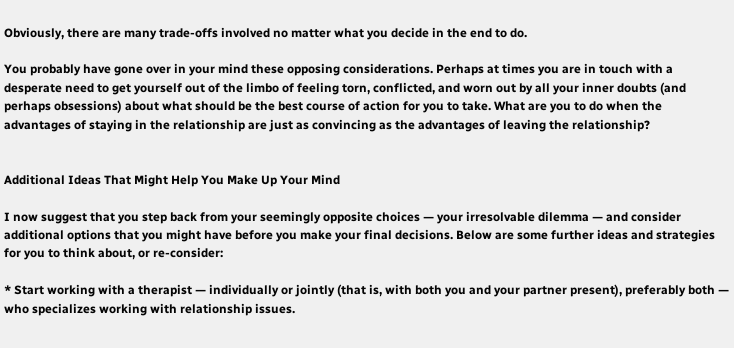Obviously, there are many trade-offs involved no matter what you decide in the end to do.

You probably have gone over in your mind these opposing considerations. Perhaps at times you are in touch with a desperate need to get yourself out of the limbo of feeling torn, conflicted, and worn out by all your inner doubts (and perhaps obsessions) about what should be the best course of action for you to take. What are you to do when the advantages of staying in the relationship are just as convincing as the advantages of leaving the relationship?


Additional Ideas That Might Help You Make Up Your Mind

I now suggest that you step back from your seemingly opposite choices — your irresolvable dilemma — and consider additional options that you might have before you make your final decisions. Below are some further ideas and strategies for you to think about, or re-consider:

* Start working with a therapist — individually or jointly (that is, with both you and your partner present), preferably both — who specializes working with relationship issues.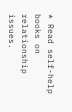* Read self-help books on relationship issues.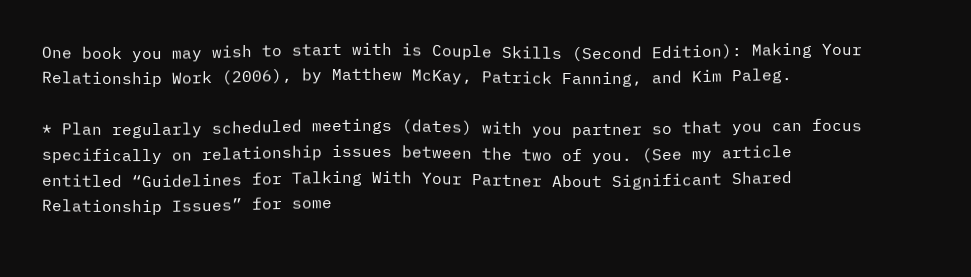One book you may wish to start with is Couple Skills (Second Edition): Making Your Relationship Work (2006), by Matthew McKay, Patrick Fanning, and Kim Paleg.

* Plan regularly scheduled meetings (dates) with you partner so that you can focus specifically on relationship issues between the two of you. (See my article entitled “Guidelines for Talking With Your Partner About Significant Shared Relationship Issues” for some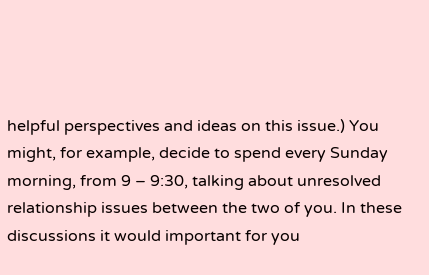helpful perspectives and ideas on this issue.) You might, for example, decide to spend every Sunday morning, from 9 – 9:30, talking about unresolved relationship issues between the two of you. In these discussions it would important for you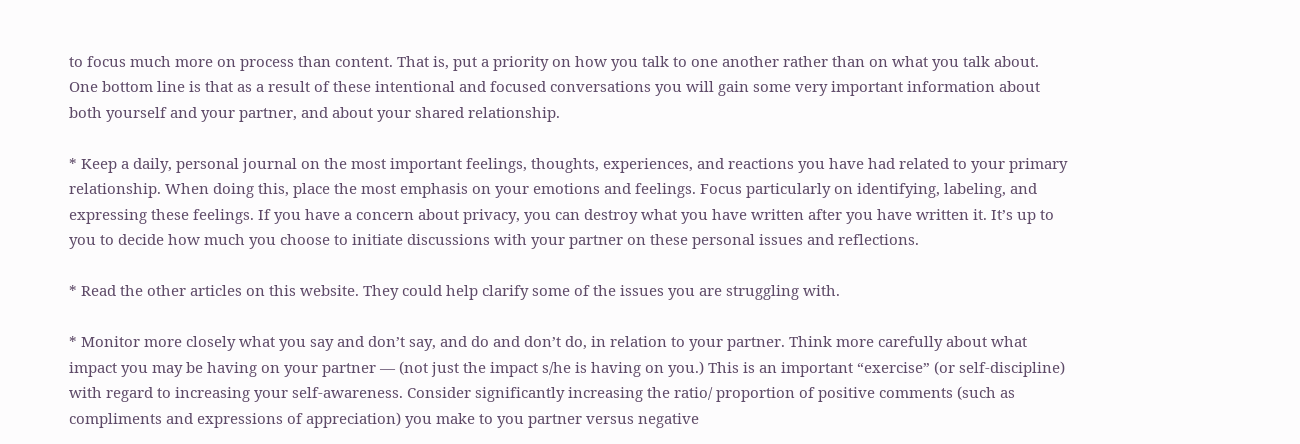to focus much more on process than content. That is, put a priority on how you talk to one another rather than on what you talk about. One bottom line is that as a result of these intentional and focused conversations you will gain some very important information about both yourself and your partner, and about your shared relationship.

* Keep a daily, personal journal on the most important feelings, thoughts, experiences, and reactions you have had related to your primary relationship. When doing this, place the most emphasis on your emotions and feelings. Focus particularly on identifying, labeling, and expressing these feelings. If you have a concern about privacy, you can destroy what you have written after you have written it. It’s up to you to decide how much you choose to initiate discussions with your partner on these personal issues and reflections.

* Read the other articles on this website. They could help clarify some of the issues you are struggling with.

* Monitor more closely what you say and don’t say, and do and don’t do, in relation to your partner. Think more carefully about what impact you may be having on your partner — (not just the impact s/he is having on you.) This is an important “exercise” (or self-discipline) with regard to increasing your self-awareness. Consider significantly increasing the ratio/ proportion of positive comments (such as compliments and expressions of appreciation) you make to you partner versus negative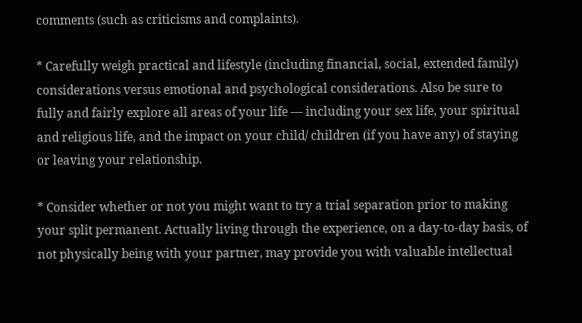comments (such as criticisms and complaints).

* Carefully weigh practical and lifestyle (including financial, social, extended family) considerations versus emotional and psychological considerations. Also be sure to fully and fairly explore all areas of your life — including your sex life, your spiritual and religious life, and the impact on your child/ children (if you have any) of staying or leaving your relationship.

* Consider whether or not you might want to try a trial separation prior to making your split permanent. Actually living through the experience, on a day-to-day basis, of not physically being with your partner, may provide you with valuable intellectual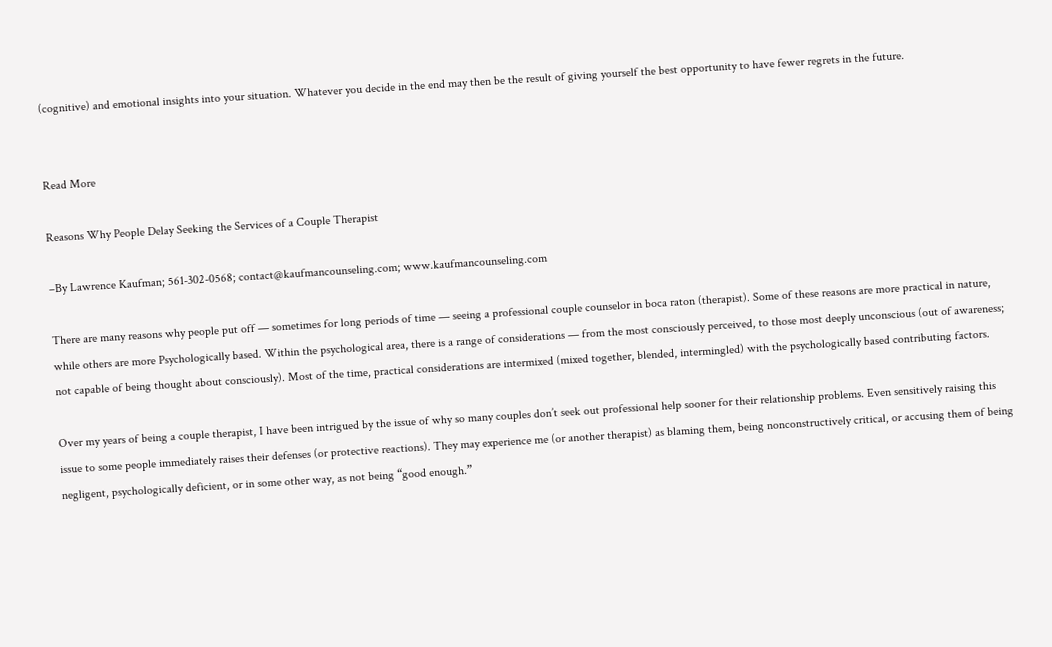(cognitive) and emotional insights into your situation. Whatever you decide in the end may then be the result of giving yourself the best opportunity to have fewer regrets in the future.


Read More

Reasons Why People Delay Seeking the Services of a Couple Therapist

–By Lawrence Kaufman; 561-302-0568; contact@kaufmancounseling.com; www.kaufmancounseling.com

There are many reasons why people put off — sometimes for long periods of time — seeing a professional couple counselor in boca raton (therapist). Some of these reasons are more practical in nature, while others are more Psychologically based. Within the psychological area, there is a range of considerations — from the most consciously perceived, to those most deeply unconscious (out of awareness; not capable of being thought about consciously). Most of the time, practical considerations are intermixed (mixed together, blended, intermingled) with the psychologically based contributing factors.

Over my years of being a couple therapist, I have been intrigued by the issue of why so many couples don’t seek out professional help sooner for their relationship problems. Even sensitively raising this issue to some people immediately raises their defenses (or protective reactions). They may experience me (or another therapist) as blaming them, being nonconstructively critical, or accusing them of being negligent, psychologically deficient, or in some other way, as not being “good enough.”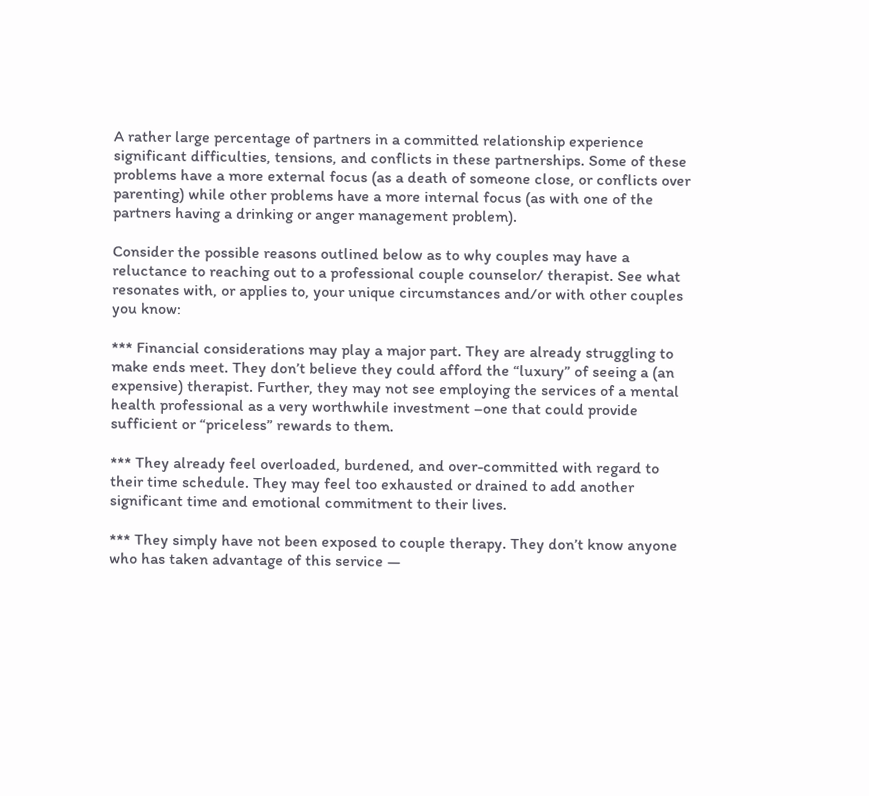A rather large percentage of partners in a committed relationship experience significant difficulties, tensions, and conflicts in these partnerships. Some of these problems have a more external focus (as a death of someone close, or conflicts over parenting) while other problems have a more internal focus (as with one of the partners having a drinking or anger management problem).

Consider the possible reasons outlined below as to why couples may have a reluctance to reaching out to a professional couple counselor/ therapist. See what resonates with, or applies to, your unique circumstances and/or with other couples you know:

*** Financial considerations may play a major part. They are already struggling to make ends meet. They don’t believe they could afford the “luxury” of seeing a (an expensive) therapist. Further, they may not see employing the services of a mental health professional as a very worthwhile investment –one that could provide sufficient or “priceless” rewards to them.

*** They already feel overloaded, burdened, and over-committed with regard to their time schedule. They may feel too exhausted or drained to add another significant time and emotional commitment to their lives.

*** They simply have not been exposed to couple therapy. They don’t know anyone who has taken advantage of this service —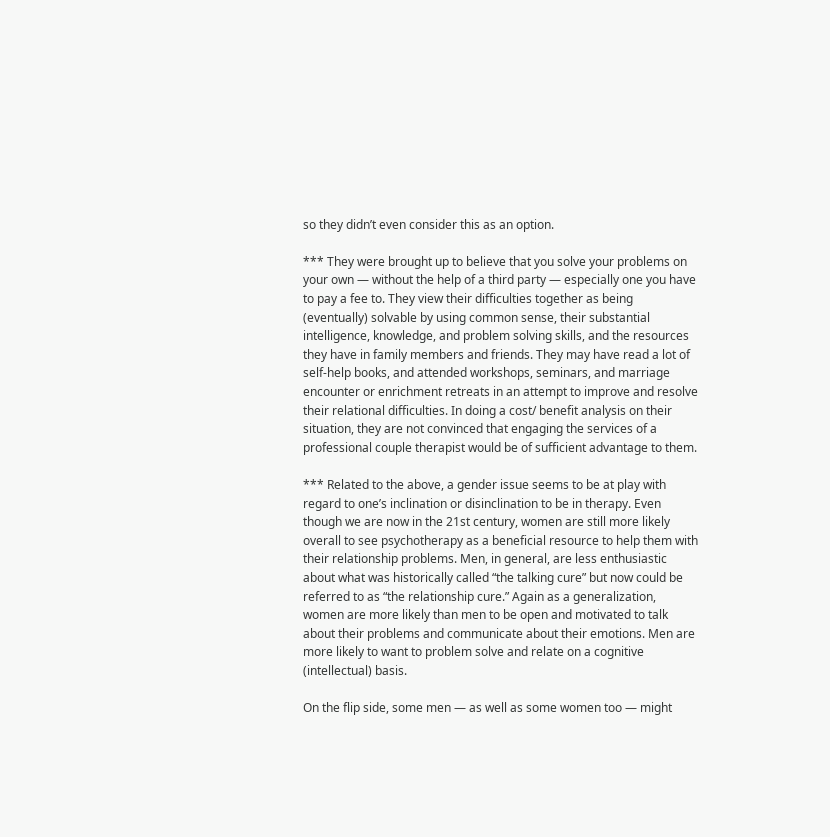so they didn’t even consider this as an option.

*** They were brought up to believe that you solve your problems on your own — without the help of a third party — especially one you have to pay a fee to. They view their difficulties together as being (eventually) solvable by using common sense, their substantial intelligence, knowledge, and problem solving skills, and the resources they have in family members and friends. They may have read a lot of self-help books, and attended workshops, seminars, and marriage encounter or enrichment retreats in an attempt to improve and resolve their relational difficulties. In doing a cost/ benefit analysis on their situation, they are not convinced that engaging the services of a professional couple therapist would be of sufficient advantage to them.

*** Related to the above, a gender issue seems to be at play with regard to one’s inclination or disinclination to be in therapy. Even though we are now in the 21st century, women are still more likely overall to see psychotherapy as a beneficial resource to help them with their relationship problems. Men, in general, are less enthusiastic about what was historically called “the talking cure” but now could be referred to as “the relationship cure.” Again as a generalization, women are more likely than men to be open and motivated to talk about their problems and communicate about their emotions. Men are more likely to want to problem solve and relate on a cognitive (intellectual) basis.

On the flip side, some men — as well as some women too — might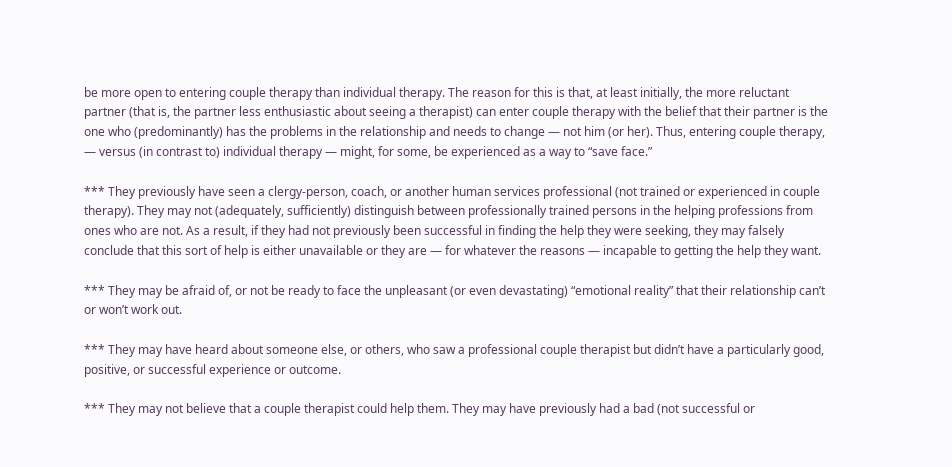be more open to entering couple therapy than individual therapy. The reason for this is that, at least initially, the more reluctant partner (that is, the partner less enthusiastic about seeing a therapist) can enter couple therapy with the belief that their partner is the one who (predominantly) has the problems in the relationship and needs to change — not him (or her). Thus, entering couple therapy, — versus (in contrast to) individual therapy — might, for some, be experienced as a way to “save face.”

*** They previously have seen a clergy-person, coach, or another human services professional (not trained or experienced in couple therapy). They may not (adequately, sufficiently) distinguish between professionally trained persons in the helping professions from ones who are not. As a result, if they had not previously been successful in finding the help they were seeking, they may falsely conclude that this sort of help is either unavailable or they are — for whatever the reasons — incapable to getting the help they want.

*** They may be afraid of, or not be ready to face the unpleasant (or even devastating) “emotional reality” that their relationship can’t or won’t work out.

*** They may have heard about someone else, or others, who saw a professional couple therapist but didn’t have a particularly good, positive, or successful experience or outcome.

*** They may not believe that a couple therapist could help them. They may have previously had a bad (not successful or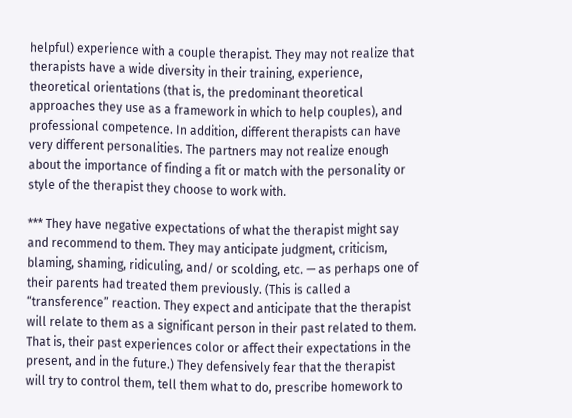helpful) experience with a couple therapist. They may not realize that therapists have a wide diversity in their training, experience, theoretical orientations (that is, the predominant theoretical approaches they use as a framework in which to help couples), and professional competence. In addition, different therapists can have very different personalities. The partners may not realize enough about the importance of finding a fit or match with the personality or style of the therapist they choose to work with.

*** They have negative expectations of what the therapist might say and recommend to them. They may anticipate judgment, criticism, blaming, shaming, ridiculing, and/ or scolding, etc. — as perhaps one of their parents had treated them previously. (This is called a “transference” reaction. They expect and anticipate that the therapist will relate to them as a significant person in their past related to them. That is, their past experiences color or affect their expectations in the present, and in the future.) They defensively fear that the therapist will try to control them, tell them what to do, prescribe homework to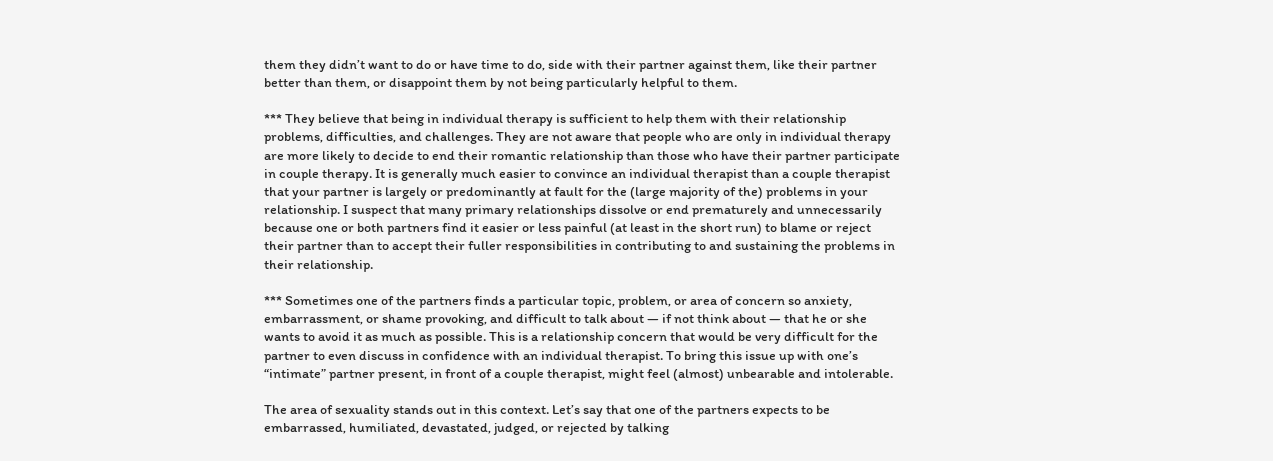them they didn’t want to do or have time to do, side with their partner against them, like their partner better than them, or disappoint them by not being particularly helpful to them.

*** They believe that being in individual therapy is sufficient to help them with their relationship problems, difficulties, and challenges. They are not aware that people who are only in individual therapy are more likely to decide to end their romantic relationship than those who have their partner participate in couple therapy. It is generally much easier to convince an individual therapist than a couple therapist that your partner is largely or predominantly at fault for the (large majority of the) problems in your relationship. I suspect that many primary relationships dissolve or end prematurely and unnecessarily because one or both partners find it easier or less painful (at least in the short run) to blame or reject their partner than to accept their fuller responsibilities in contributing to and sustaining the problems in their relationship.

*** Sometimes one of the partners finds a particular topic, problem, or area of concern so anxiety, embarrassment, or shame provoking, and difficult to talk about — if not think about — that he or she wants to avoid it as much as possible. This is a relationship concern that would be very difficult for the partner to even discuss in confidence with an individual therapist. To bring this issue up with one’s “intimate” partner present, in front of a couple therapist, might feel (almost) unbearable and intolerable.

The area of sexuality stands out in this context. Let’s say that one of the partners expects to be embarrassed, humiliated, devastated, judged, or rejected by talking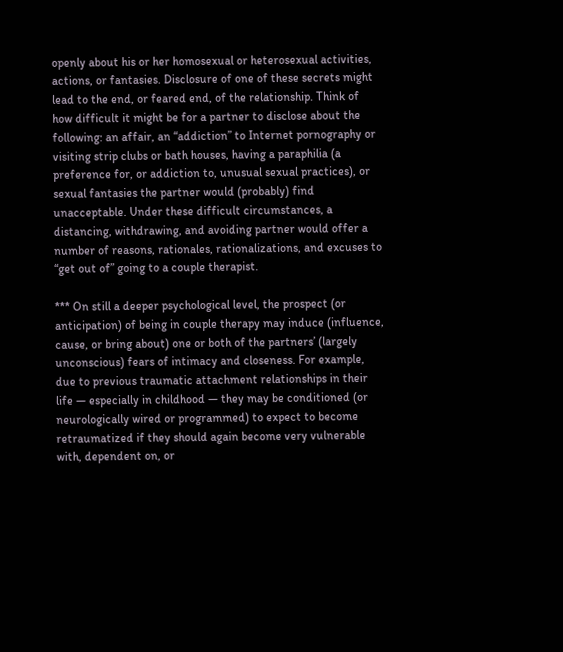openly about his or her homosexual or heterosexual activities, actions, or fantasies. Disclosure of one of these secrets might lead to the end, or feared end, of the relationship. Think of how difficult it might be for a partner to disclose about the following: an affair, an “addiction” to Internet pornography or visiting strip clubs or bath houses, having a paraphilia (a preference for, or addiction to, unusual sexual practices), or sexual fantasies the partner would (probably) find unacceptable. Under these difficult circumstances, a distancing, withdrawing, and avoiding partner would offer a number of reasons, rationales, rationalizations, and excuses to “get out of” going to a couple therapist.

*** On still a deeper psychological level, the prospect (or anticipation) of being in couple therapy may induce (influence, cause, or bring about) one or both of the partners’ (largely unconscious) fears of intimacy and closeness. For example, due to previous traumatic attachment relationships in their life — especially in childhood — they may be conditioned (or neurologically wired or programmed) to expect to become retraumatized if they should again become very vulnerable with, dependent on, or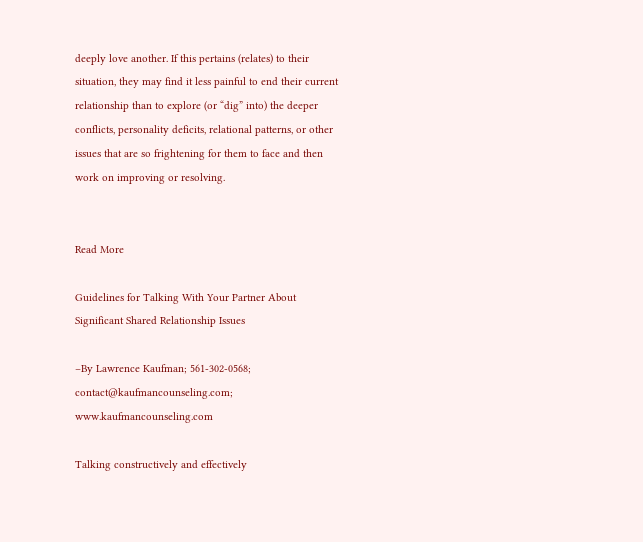deeply love another. If this pertains (relates) to their situation, they may find it less painful to end their current relationship than to explore (or “dig” into) the deeper conflicts, personality deficits, relational patterns, or other issues that are so frightening for them to face and then work on improving or resolving.


Read More

Guidelines for Talking With Your Partner About Significant Shared Relationship Issues

–By Lawrence Kaufman; 561-302-0568; contact@kaufmancounseling.com; www.kaufmancounseling.com

Talking constructively and effectively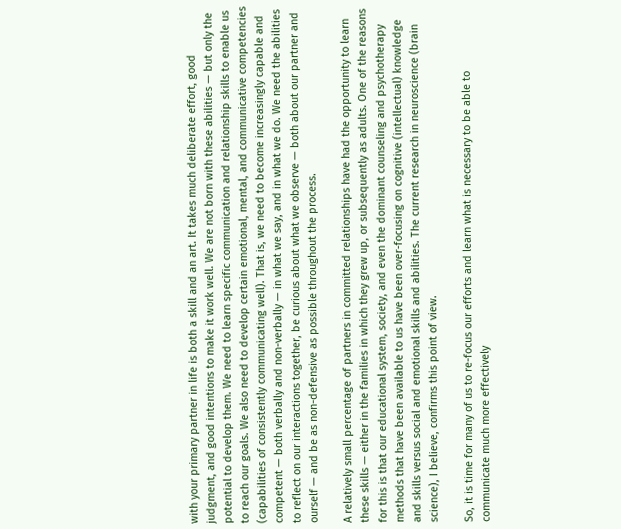with your primary partner in life is both a skill and an art. It takes much deliberate effort, good judgment, and good intentions to make it work well. We are not born with these abilities — but only the potential to develop them. We need to learn specific communication and relationship skills to enable us to reach our goals. We also need to develop certain emotional, mental, and communicative competencies (capabilities of consistently communicating well). That is, we need to become increasingly capable and competent — both verbally and non-verbally — in what we say, and in what we do. We need the abilities to reflect on our interactions together, be curious about what we observe — both about our partner and ourself — and be as non-defensive as possible throughout the process.

A relatively small percentage of partners in committed relationships have had the opportunity to learn these skills — either in the families in which they grew up, or subsequently as adults. One of the reasons for this is that our educational system, society, and even the dominant counseling and psychotherapy methods that have been available to us have been over-focusing on cognitive (intellectual) knowledge and skills versus social and emotional skills and abilities. The current research in neuroscience (brain science), I believe, confirms this point of view.

So, it is time for many of us to re-focus our efforts and learn what is necessary to be able to communicate much more effectively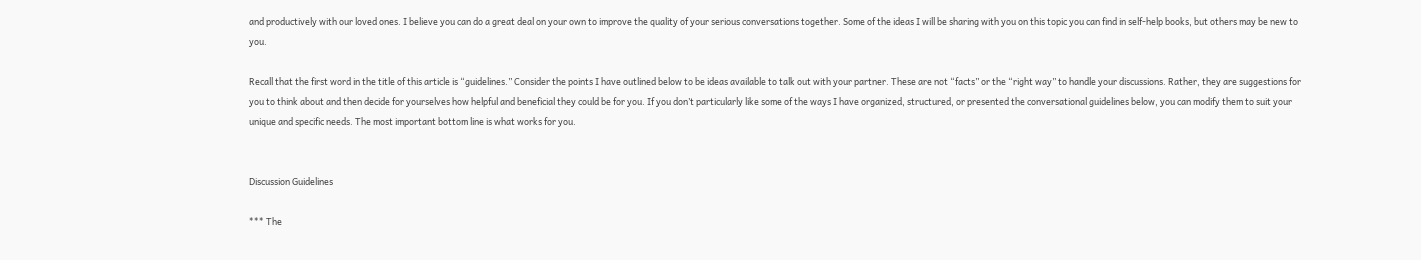and productively with our loved ones. I believe you can do a great deal on your own to improve the quality of your serious conversations together. Some of the ideas I will be sharing with you on this topic you can find in self-help books, but others may be new to you.

Recall that the first word in the title of this article is “guidelines.” Consider the points I have outlined below to be ideas available to talk out with your partner. These are not “facts” or the “right way” to handle your discussions. Rather, they are suggestions for you to think about and then decide for yourselves how helpful and beneficial they could be for you. If you don’t particularly like some of the ways I have organized, structured, or presented the conversational guidelines below, you can modify them to suit your unique and specific needs. The most important bottom line is what works for you.


Discussion Guidelines

*** The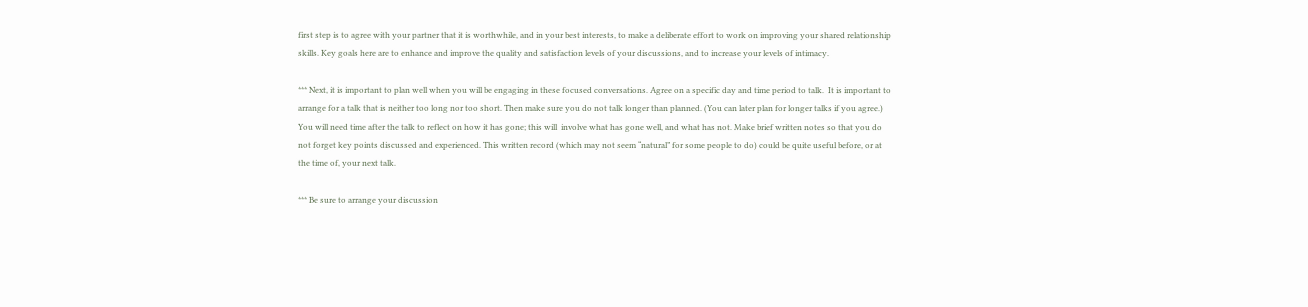first step is to agree with your partner that it is worthwhile, and in your best interests, to make a deliberate effort to work on improving your shared relationship skills. Key goals here are to enhance and improve the quality and satisfaction levels of your discussions, and to increase your levels of intimacy.

*** Next, it is important to plan well when you will be engaging in these focused conversations. Agree on a specific day and time period to talk.  It is important to arrange for a talk that is neither too long nor too short. Then make sure you do not talk longer than planned. (You can later plan for longer talks if you agree.) You will need time after the talk to reflect on how it has gone; this will  involve what has gone well, and what has not. Make brief written notes so that you do not forget key points discussed and experienced. This written record (which may not seem “natural” for some people to do) could be quite useful before, or at the time of, your next talk.

*** Be sure to arrange your discussion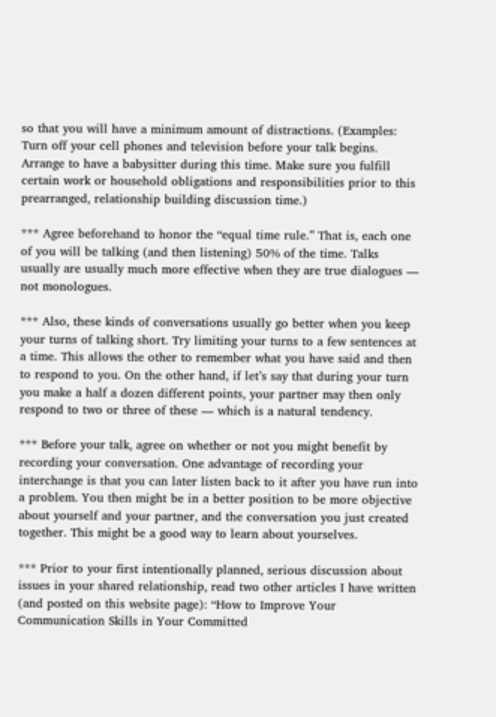so that you will have a minimum amount of distractions. (Examples: Turn off your cell phones and television before your talk begins. Arrange to have a babysitter during this time. Make sure you fulfill certain work or household obligations and responsibilities prior to this prearranged, relationship building discussion time.)

*** Agree beforehand to honor the “equal time rule.” That is, each one of you will be talking (and then listening) 50% of the time. Talks usually are usually much more effective when they are true dialogues — not monologues.

*** Also, these kinds of conversations usually go better when you keep your turns of talking short. Try limiting your turns to a few sentences at a time. This allows the other to remember what you have said and then to respond to you. On the other hand, if let’s say that during your turn you make a half a dozen different points, your partner may then only respond to two or three of these — which is a natural tendency.

*** Before your talk, agree on whether or not you might benefit by recording your conversation. One advantage of recording your interchange is that you can later listen back to it after you have run into a problem. You then might be in a better position to be more objective about yourself and your partner, and the conversation you just created together. This might be a good way to learn about yourselves.

*** Prior to your first intentionally planned, serious discussion about issues in your shared relationship, read two other articles I have written (and posted on this website page): “How to Improve Your Communication Skills in Your Committed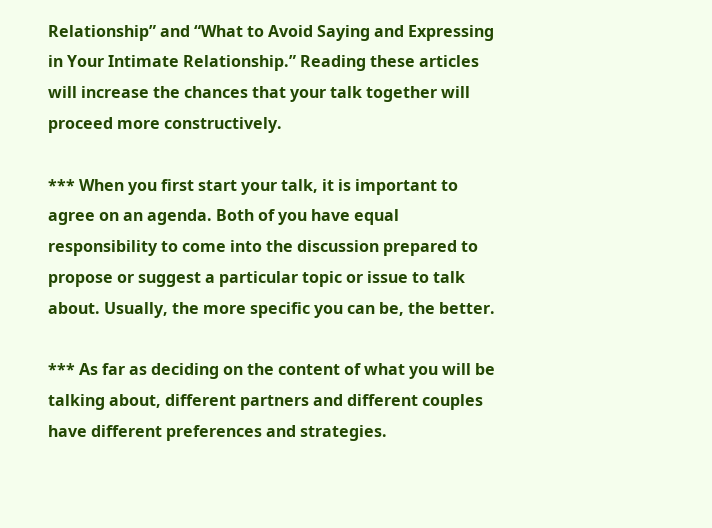Relationship” and “What to Avoid Saying and Expressing in Your Intimate Relationship.” Reading these articles will increase the chances that your talk together will proceed more constructively.

*** When you first start your talk, it is important to agree on an agenda. Both of you have equal responsibility to come into the discussion prepared to propose or suggest a particular topic or issue to talk about. Usually, the more specific you can be, the better.

*** As far as deciding on the content of what you will be talking about, different partners and different couples have different preferences and strategies.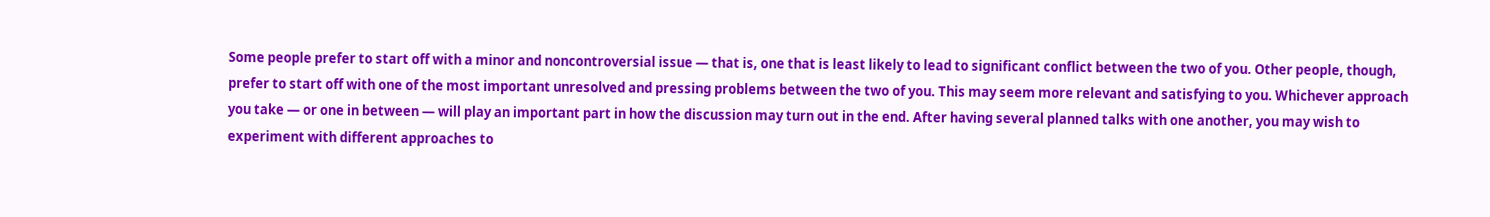Some people prefer to start off with a minor and noncontroversial issue — that is, one that is least likely to lead to significant conflict between the two of you. Other people, though, prefer to start off with one of the most important unresolved and pressing problems between the two of you. This may seem more relevant and satisfying to you. Whichever approach you take — or one in between — will play an important part in how the discussion may turn out in the end. After having several planned talks with one another, you may wish to experiment with different approaches to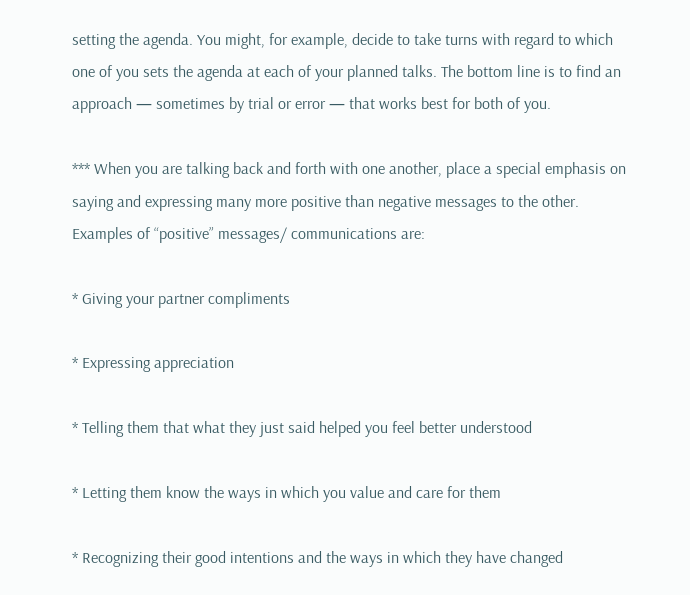setting the agenda. You might, for example, decide to take turns with regard to which one of you sets the agenda at each of your planned talks. The bottom line is to find an approach — sometimes by trial or error — that works best for both of you.

*** When you are talking back and forth with one another, place a special emphasis on saying and expressing many more positive than negative messages to the other. Examples of “positive” messages/ communications are:

* Giving your partner compliments

* Expressing appreciation

* Telling them that what they just said helped you feel better understood

* Letting them know the ways in which you value and care for them

* Recognizing their good intentions and the ways in which they have changed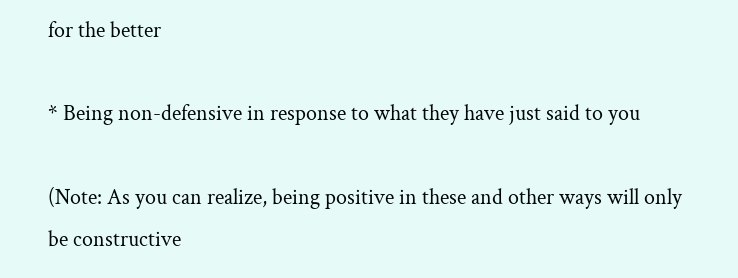for the better

* Being non-defensive in response to what they have just said to you

(Note: As you can realize, being positive in these and other ways will only be constructive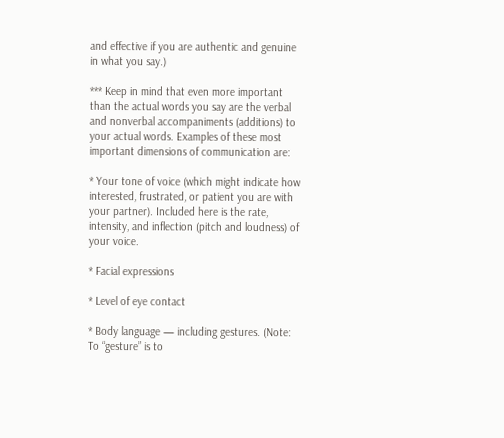and effective if you are authentic and genuine in what you say.)

*** Keep in mind that even more important than the actual words you say are the verbal and nonverbal accompaniments (additions) to your actual words. Examples of these most important dimensions of communication are:

* Your tone of voice (which might indicate how interested, frustrated, or patient you are with your partner). Included here is the rate, intensity, and inflection (pitch and loudness) of your voice.

* Facial expressions

* Level of eye contact

* Body language — including gestures. (Note: To “gesture” is to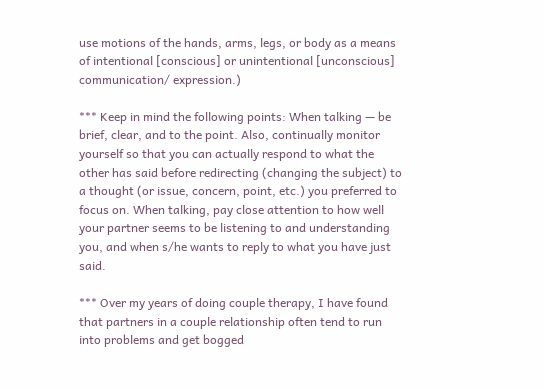use motions of the hands, arms, legs, or body as a means of intentional [conscious] or unintentional [unconscious] communication/ expression.)

*** Keep in mind the following points: When talking — be brief, clear, and to the point. Also, continually monitor yourself so that you can actually respond to what the other has said before redirecting (changing the subject) to a thought (or issue, concern, point, etc.) you preferred to focus on. When talking, pay close attention to how well your partner seems to be listening to and understanding you, and when s/he wants to reply to what you have just said.

*** Over my years of doing couple therapy, I have found that partners in a couple relationship often tend to run into problems and get bogged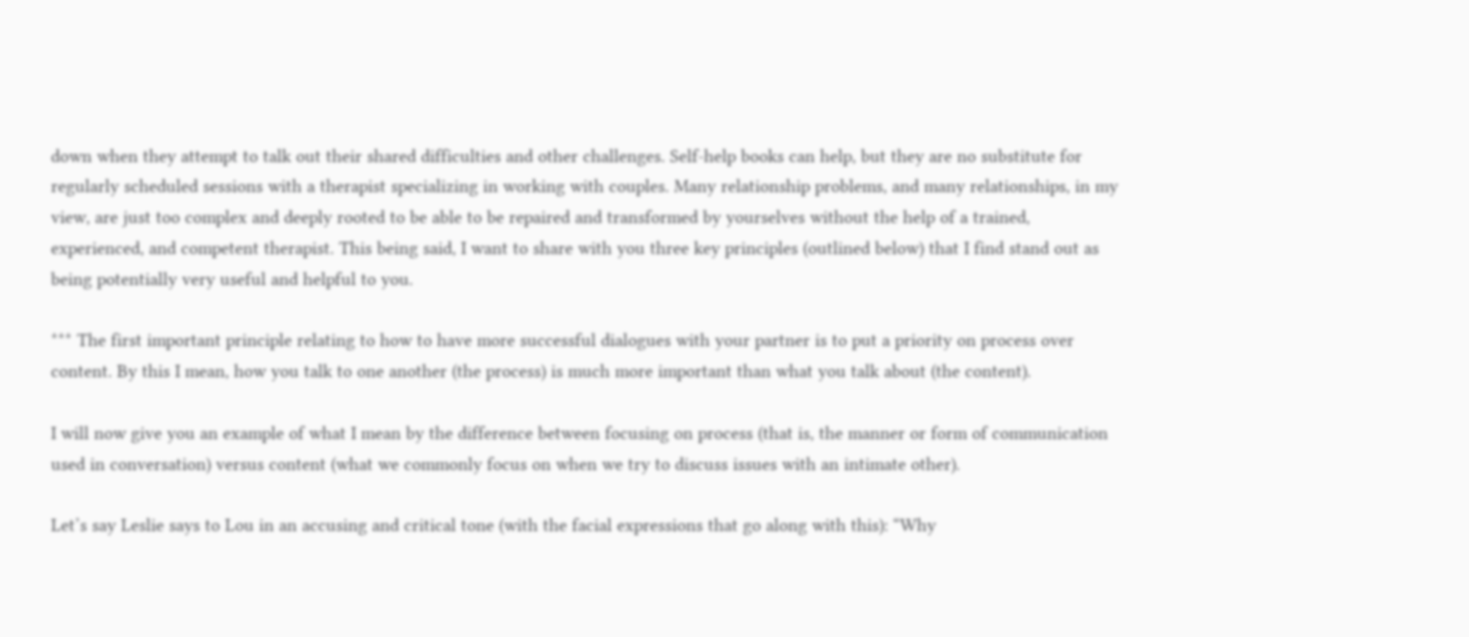down when they attempt to talk out their shared difficulties and other challenges. Self-help books can help, but they are no substitute for regularly scheduled sessions with a therapist specializing in working with couples. Many relationship problems, and many relationships, in my view, are just too complex and deeply rooted to be able to be repaired and transformed by yourselves without the help of a trained, experienced, and competent therapist. This being said, I want to share with you three key principles (outlined below) that I find stand out as being potentially very useful and helpful to you.

*** The first important principle relating to how to have more successful dialogues with your partner is to put a priority on process over content. By this I mean, how you talk to one another (the process) is much more important than what you talk about (the content).

I will now give you an example of what I mean by the difference between focusing on process (that is, the manner or form of communication used in conversation) versus content (what we commonly focus on when we try to discuss issues with an intimate other).

Let’s say Leslie says to Lou in an accusing and critical tone (with the facial expressions that go along with this): “Why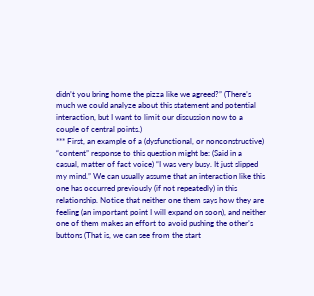didn’t you bring home the pizza like we agreed?” (There’s much we could analyze about this statement and potential interaction, but I want to limit our discussion now to a couple of central points.)
*** First, an example of a (dysfunctional, or nonconstructive) “content” response to this question might be: (Said in a casual, matter of fact voice) “I was very busy. It just slipped my mind.” We can usually assume that an interaction like this one has occurred previously (if not repeatedly) in this relationship. Notice that neither one them says how they are feeling (an important point I will expand on soon), and neither one of them makes an effort to avoid pushing the other’s buttons (That is, we can see from the start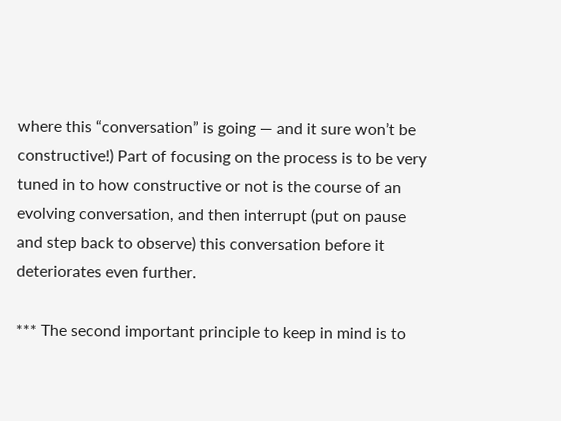where this “conversation” is going — and it sure won’t be constructive!) Part of focusing on the process is to be very tuned in to how constructive or not is the course of an evolving conversation, and then interrupt (put on pause and step back to observe) this conversation before it deteriorates even further.

*** The second important principle to keep in mind is to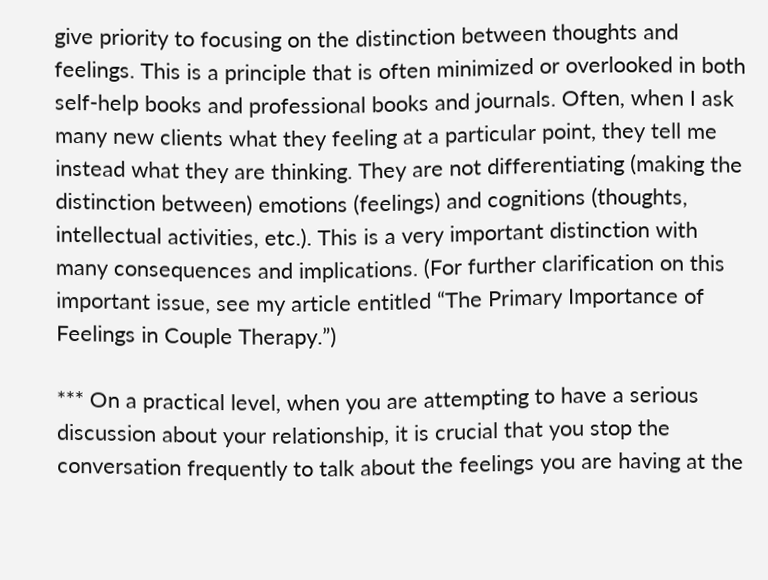give priority to focusing on the distinction between thoughts and feelings. This is a principle that is often minimized or overlooked in both self-help books and professional books and journals. Often, when I ask many new clients what they feeling at a particular point, they tell me instead what they are thinking. They are not differentiating (making the distinction between) emotions (feelings) and cognitions (thoughts, intellectual activities, etc.). This is a very important distinction with many consequences and implications. (For further clarification on this important issue, see my article entitled “The Primary Importance of Feelings in Couple Therapy.”)

*** On a practical level, when you are attempting to have a serious discussion about your relationship, it is crucial that you stop the conversation frequently to talk about the feelings you are having at the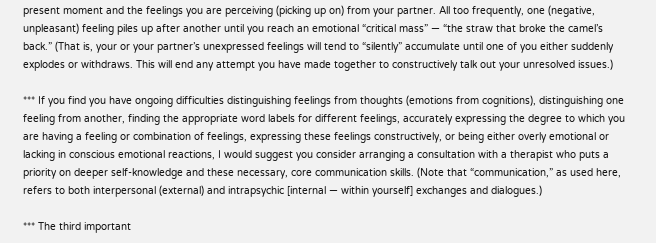present moment and the feelings you are perceiving (picking up on) from your partner. All too frequently, one (negative, unpleasant) feeling piles up after another until you reach an emotional “critical mass” — “the straw that broke the camel’s back.” (That is, your or your partner’s unexpressed feelings will tend to “silently” accumulate until one of you either suddenly explodes or withdraws. This will end any attempt you have made together to constructively talk out your unresolved issues.)

*** If you find you have ongoing difficulties distinguishing feelings from thoughts (emotions from cognitions), distinguishing one feeling from another, finding the appropriate word labels for different feelings, accurately expressing the degree to which you are having a feeling or combination of feelings, expressing these feelings constructively, or being either overly emotional or lacking in conscious emotional reactions, I would suggest you consider arranging a consultation with a therapist who puts a priority on deeper self-knowledge and these necessary, core communication skills. (Note that “communication,” as used here, refers to both interpersonal (external) and intrapsychic [internal — within yourself] exchanges and dialogues.)

*** The third important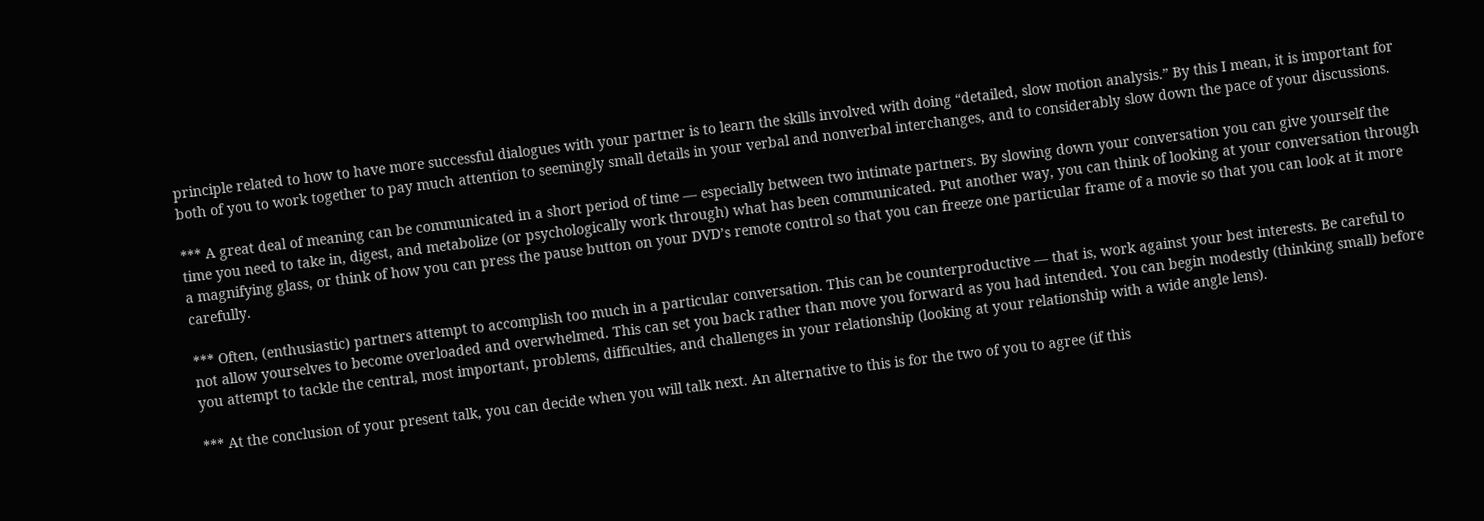principle related to how to have more successful dialogues with your partner is to learn the skills involved with doing “detailed, slow motion analysis.” By this I mean, it is important for both of you to work together to pay much attention to seemingly small details in your verbal and nonverbal interchanges, and to considerably slow down the pace of your discussions.

*** A great deal of meaning can be communicated in a short period of time — especially between two intimate partners. By slowing down your conversation you can give yourself the time you need to take in, digest, and metabolize (or psychologically work through) what has been communicated. Put another way, you can think of looking at your conversation through a magnifying glass, or think of how you can press the pause button on your DVD’s remote control so that you can freeze one particular frame of a movie so that you can look at it more carefully.

*** Often, (enthusiastic) partners attempt to accomplish too much in a particular conversation. This can be counterproductive — that is, work against your best interests. Be careful to not allow yourselves to become overloaded and overwhelmed. This can set you back rather than move you forward as you had intended. You can begin modestly (thinking small) before you attempt to tackle the central, most important, problems, difficulties, and challenges in your relationship (looking at your relationship with a wide angle lens).

*** At the conclusion of your present talk, you can decide when you will talk next. An alternative to this is for the two of you to agree (if this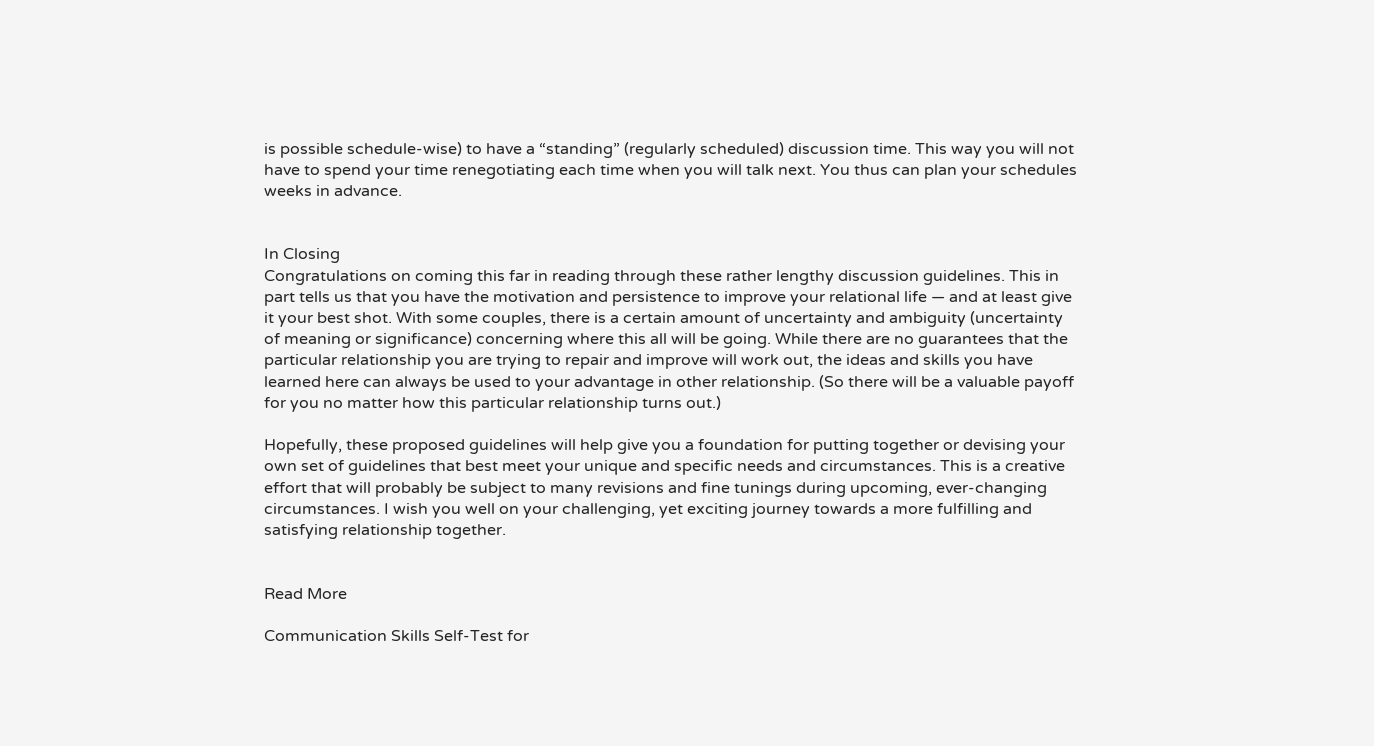is possible schedule-wise) to have a “standing” (regularly scheduled) discussion time. This way you will not have to spend your time renegotiating each time when you will talk next. You thus can plan your schedules weeks in advance.


In Closing
Congratulations on coming this far in reading through these rather lengthy discussion guidelines. This in part tells us that you have the motivation and persistence to improve your relational life — and at least give it your best shot. With some couples, there is a certain amount of uncertainty and ambiguity (uncertainty of meaning or significance) concerning where this all will be going. While there are no guarantees that the particular relationship you are trying to repair and improve will work out, the ideas and skills you have learned here can always be used to your advantage in other relationship. (So there will be a valuable payoff for you no matter how this particular relationship turns out.)

Hopefully, these proposed guidelines will help give you a foundation for putting together or devising your own set of guidelines that best meet your unique and specific needs and circumstances. This is a creative effort that will probably be subject to many revisions and fine tunings during upcoming, ever-changing circumstances. I wish you well on your challenging, yet exciting journey towards a more fulfilling and satisfying relationship together.


Read More

Communication Skills Self-Test for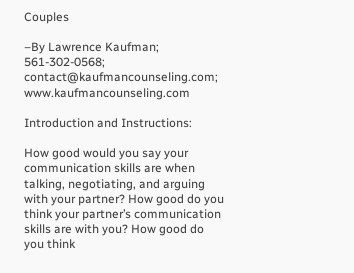Couples

–By Lawrence Kaufman; 561-302-0568; contact@kaufmancounseling.com; www.kaufmancounseling.com

Introduction and Instructions:

How good would you say your communication skills are when talking, negotiating, and arguing with your partner? How good do you think your partner’s communication skills are with you? How good do you think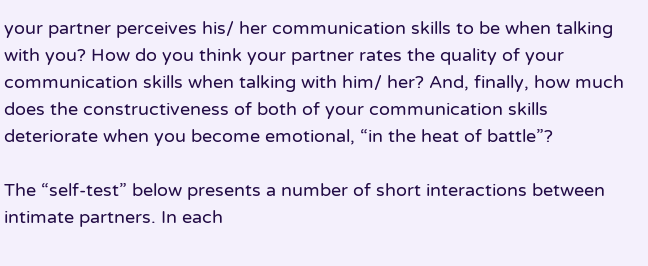your partner perceives his/ her communication skills to be when talking with you? How do you think your partner rates the quality of your communication skills when talking with him/ her? And, finally, how much does the constructiveness of both of your communication skills deteriorate when you become emotional, “in the heat of battle”?

The “self-test” below presents a number of short interactions between intimate partners. In each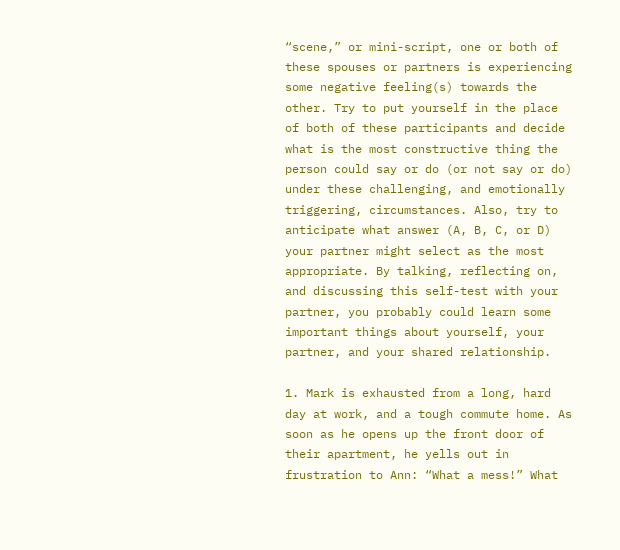“scene,” or mini-script, one or both of these spouses or partners is experiencing some negative feeling(s) towards the other. Try to put yourself in the place of both of these participants and decide what is the most constructive thing the person could say or do (or not say or do) under these challenging, and emotionally triggering, circumstances. Also, try to anticipate what answer (A, B, C, or D) your partner might select as the most appropriate. By talking, reflecting on, and discussing this self-test with your partner, you probably could learn some important things about yourself, your partner, and your shared relationship.

1. Mark is exhausted from a long, hard day at work, and a tough commute home. As soon as he opens up the front door of their apartment, he yells out in frustration to Ann: “What a mess!” What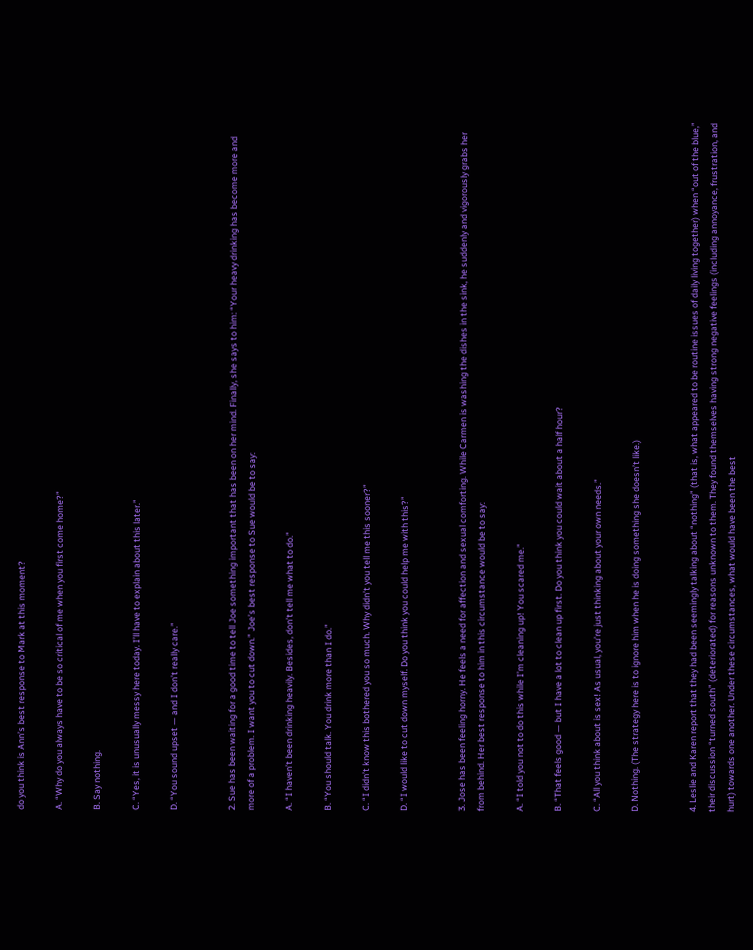do you think is Ann’s best response to Mark at this moment?

A. “Why do you always have to be so critical of me when you first come home?”

B. Say nothing.

C. “Yes, it is unusually messy here today. I’ll have to explain about this later.”

D. “You sound upset — and I don’t really care.”


2. Sue has been waiting for a good time to tell Joe something important that has been on her mind. Finally, she says to him: “Your heavy drinking has become more and more of a problem. I want you to cut down.” Joe’s best response to Sue would be to say:

A. “I haven’t been drinking heavily. Besides, don’t tell me what to do.”

B. “You should talk. You drink more than I do.”

C. “I didn’t know this bothered you so much. Why didn’t you tell me this sooner?”

D. “I would like to cut down myself. Do you think you could help me with this?”


3. Jose has been feeling horny. He feels a need for affection and sexual comforting. While Carmen is washing the dishes in the sink, he suddenly and vigorously grabs her from behind. Her best response to him in this circumstance would be to say:

A. “I told you not to do this while I’m cleaning up! You scared me.”

B. “That feels good — but I have a lot to clean up first. Do you think you could wait about a half hour?

C. “All you think about is sex! As usual, you’re just thinking about your own needs.”

D. Nothing. (The strategy here is to ignore him when he is doing something she doesn’t like.)


4. Leslie and Karen report that they had been seemingly talking about “nothing” (that is, what appeared to be routine issues of daily living together) when “out of the blue,” their discussion “turned south” (deteriorated) for reasons unknown to them. They found themselves having strong negative feelings (including annoyance, frustration, and hurt) towards one another. Under these circumstances, what would have been the best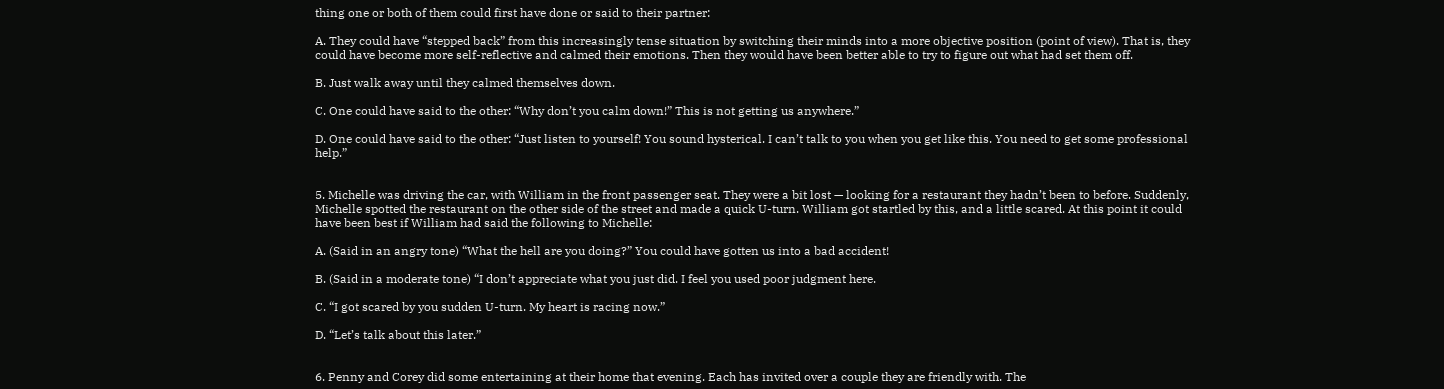thing one or both of them could first have done or said to their partner:

A. They could have “stepped back” from this increasingly tense situation by switching their minds into a more objective position (point of view). That is, they could have become more self-reflective and calmed their emotions. Then they would have been better able to try to figure out what had set them off.

B. Just walk away until they calmed themselves down.

C. One could have said to the other: “Why don’t you calm down!” This is not getting us anywhere.”

D. One could have said to the other: “Just listen to yourself! You sound hysterical. I can’t talk to you when you get like this. You need to get some professional help.”


5. Michelle was driving the car, with William in the front passenger seat. They were a bit lost — looking for a restaurant they hadn’t been to before. Suddenly, Michelle spotted the restaurant on the other side of the street and made a quick U-turn. William got startled by this, and a little scared. At this point it could have been best if William had said the following to Michelle:

A. (Said in an angry tone) “What the hell are you doing?” You could have gotten us into a bad accident!

B. (Said in a moderate tone) “I don’t appreciate what you just did. I feel you used poor judgment here.

C. “I got scared by you sudden U-turn. My heart is racing now.”

D. “Let’s talk about this later.”


6. Penny and Corey did some entertaining at their home that evening. Each has invited over a couple they are friendly with. The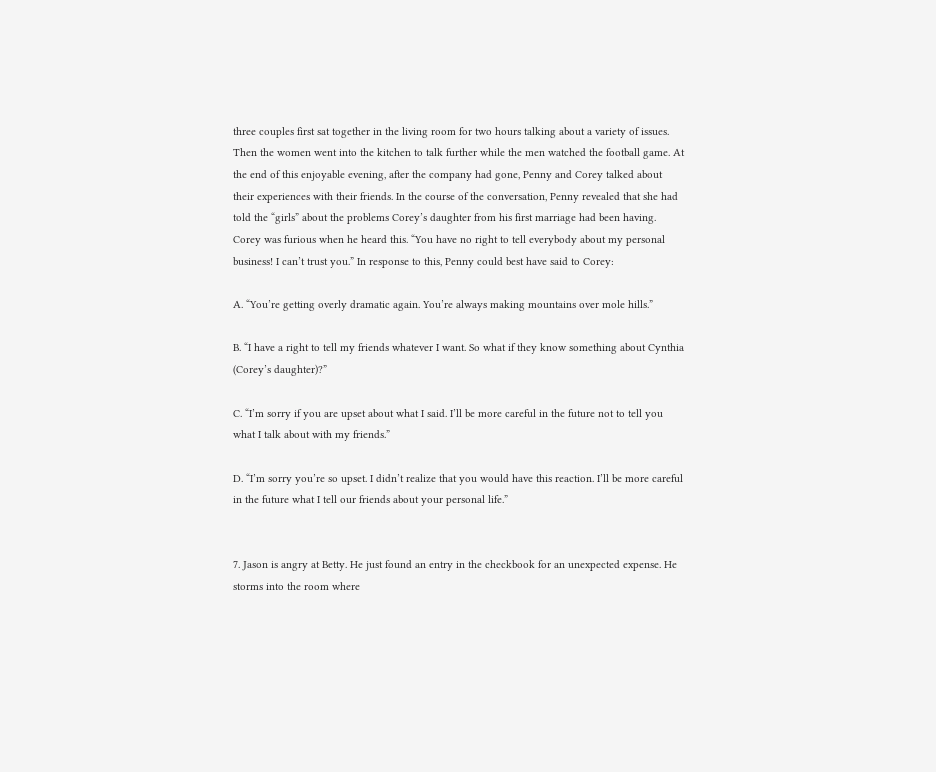three couples first sat together in the living room for two hours talking about a variety of issues. Then the women went into the kitchen to talk further while the men watched the football game. At the end of this enjoyable evening, after the company had gone, Penny and Corey talked about their experiences with their friends. In the course of the conversation, Penny revealed that she had told the “girls” about the problems Corey’s daughter from his first marriage had been having. Corey was furious when he heard this. “You have no right to tell everybody about my personal business! I can’t trust you.” In response to this, Penny could best have said to Corey:

A. “You’re getting overly dramatic again. You’re always making mountains over mole hills.”

B. “I have a right to tell my friends whatever I want. So what if they know something about Cynthia (Corey’s daughter)?”

C. “I’m sorry if you are upset about what I said. I’ll be more careful in the future not to tell you what I talk about with my friends.”

D. “I’m sorry you’re so upset. I didn’t realize that you would have this reaction. I’ll be more careful in the future what I tell our friends about your personal life.”


7. Jason is angry at Betty. He just found an entry in the checkbook for an unexpected expense. He storms into the room where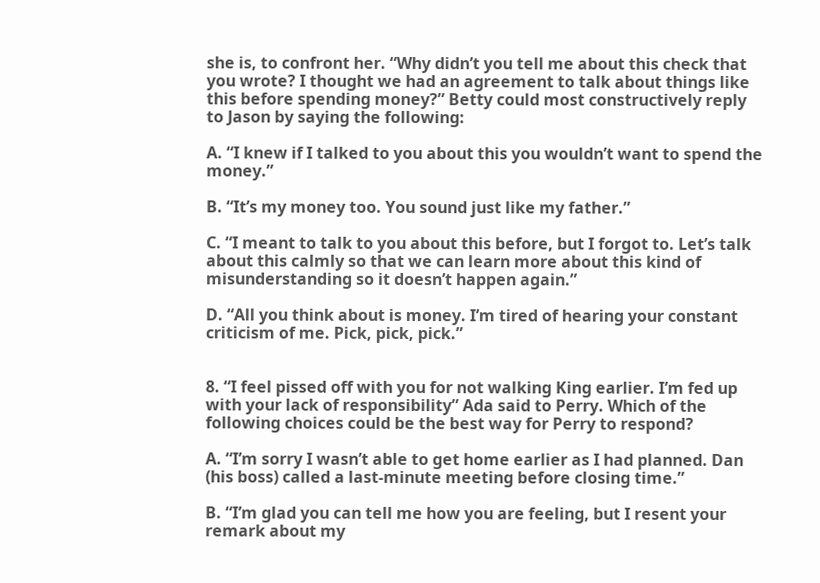she is, to confront her. “Why didn’t you tell me about this check that you wrote? I thought we had an agreement to talk about things like this before spending money?” Betty could most constructively reply to Jason by saying the following:

A. “I knew if I talked to you about this you wouldn’t want to spend the money.”

B. “It’s my money too. You sound just like my father.”

C. “I meant to talk to you about this before, but I forgot to. Let’s talk about this calmly so that we can learn more about this kind of misunderstanding so it doesn’t happen again.”

D. “All you think about is money. I’m tired of hearing your constant criticism of me. Pick, pick, pick.”


8. “I feel pissed off with you for not walking King earlier. I’m fed up with your lack of responsibility” Ada said to Perry. Which of the following choices could be the best way for Perry to respond?

A. “I’m sorry I wasn’t able to get home earlier as I had planned. Dan (his boss) called a last-minute meeting before closing time.”

B. “I’m glad you can tell me how you are feeling, but I resent your remark about my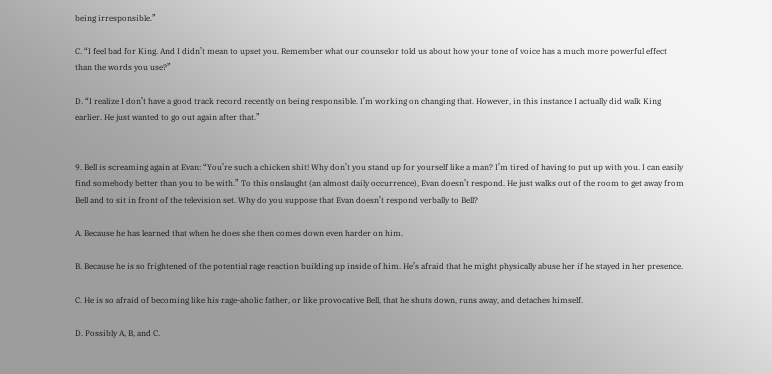being irresponsible.”

C. “I feel bad for King. And I didn’t mean to upset you. Remember what our counselor told us about how your tone of voice has a much more powerful effect than the words you use?”

D. “I realize I don’t have a good track record recently on being responsible. I’m working on changing that. However, in this instance I actually did walk King earlier. He just wanted to go out again after that.”


9. Bell is screaming again at Evan: “You’re such a chicken shit! Why don’t you stand up for yourself like a man? I’m tired of having to put up with you. I can easily find somebody better than you to be with.” To this onslaught (an almost daily occurrence), Evan doesn’t respond. He just walks out of the room to get away from Bell and to sit in front of the television set. Why do you suppose that Evan doesn’t respond verbally to Bell?

A. Because he has learned that when he does she then comes down even harder on him.

B. Because he is so frightened of the potential rage reaction building up inside of him. He’s afraid that he might physically abuse her if he stayed in her presence.

C. He is so afraid of becoming like his rage-aholic father, or like provocative Bell, that he shuts down, runs away, and detaches himself.

D. Possibly A, B, and C.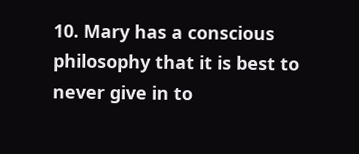10. Mary has a conscious philosophy that it is best to never give in to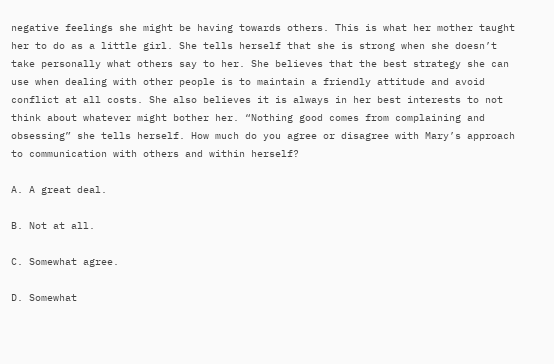negative feelings she might be having towards others. This is what her mother taught her to do as a little girl. She tells herself that she is strong when she doesn’t take personally what others say to her. She believes that the best strategy she can use when dealing with other people is to maintain a friendly attitude and avoid conflict at all costs. She also believes it is always in her best interests to not think about whatever might bother her. “Nothing good comes from complaining and obsessing” she tells herself. How much do you agree or disagree with Mary’s approach to communication with others and within herself?

A. A great deal.

B. Not at all.

C. Somewhat agree.

D. Somewhat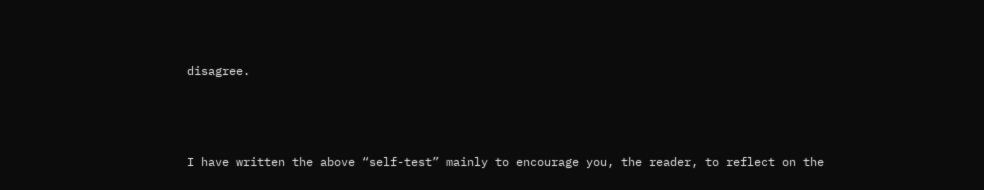disagree.



I have written the above “self-test” mainly to encourage you, the reader, to reflect on the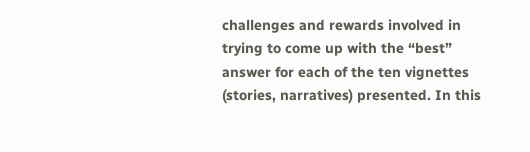challenges and rewards involved in trying to come up with the “best” answer for each of the ten vignettes (stories, narratives) presented. In this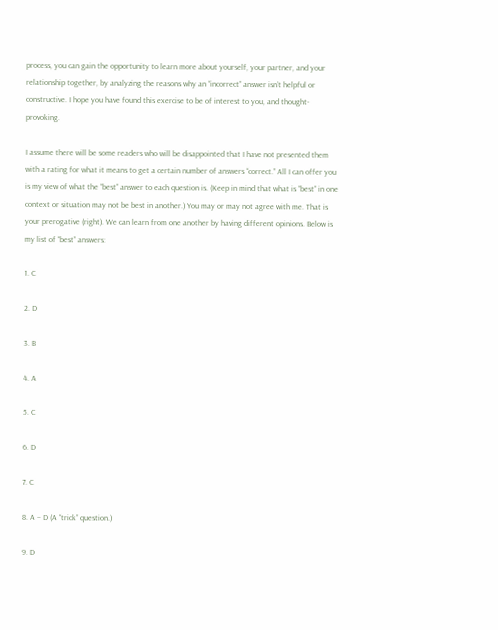process, you can gain the opportunity to learn more about yourself, your partner, and your relationship together, by analyzing the reasons why an “incorrect” answer isn’t helpful or constructive. I hope you have found this exercise to be of interest to you, and thought-provoking.

I assume there will be some readers who will be disappointed that I have not presented them with a rating for what it means to get a certain number of answers “correct.” All I can offer you is my view of what the “best” answer to each question is. (Keep in mind that what is “best” in one context or situation may not be best in another.) You may or may not agree with me. That is your prerogative (right). We can learn from one another by having different opinions. Below is my list of “best” answers:

1. C

2. D

3. B

4. A

5. C

6. D

7. C

8. A – D (A “trick” question.)

9. D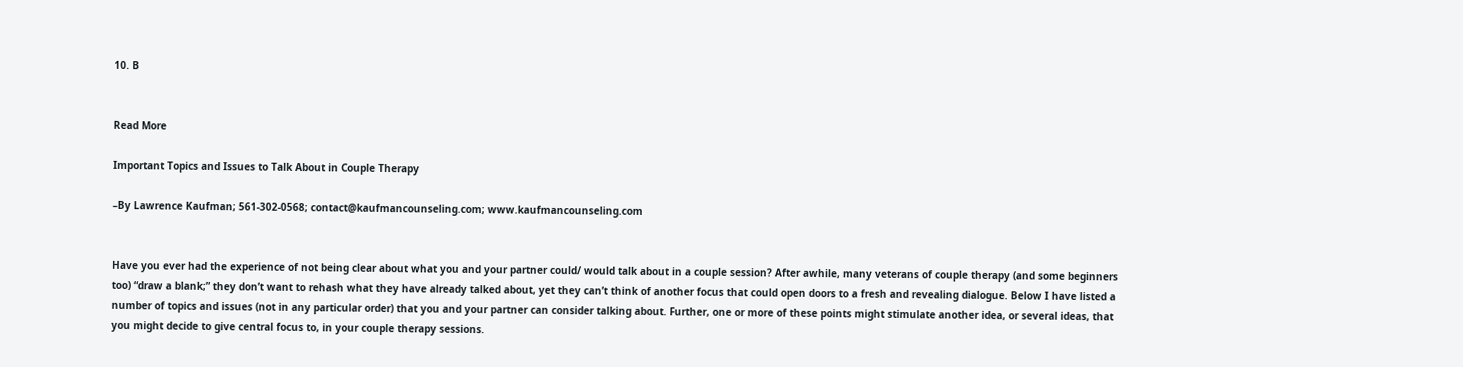10. B


Read More

Important Topics and Issues to Talk About in Couple Therapy

–By Lawrence Kaufman; 561-302-0568; contact@kaufmancounseling.com; www.kaufmancounseling.com


Have you ever had the experience of not being clear about what you and your partner could/ would talk about in a couple session? After awhile, many veterans of couple therapy (and some beginners too) “draw a blank;” they don’t want to rehash what they have already talked about, yet they can’t think of another focus that could open doors to a fresh and revealing dialogue. Below I have listed a number of topics and issues (not in any particular order) that you and your partner can consider talking about. Further, one or more of these points might stimulate another idea, or several ideas, that you might decide to give central focus to, in your couple therapy sessions.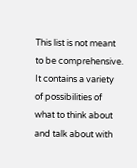This list is not meant to be comprehensive. It contains a variety of possibilities of what to think about and talk about with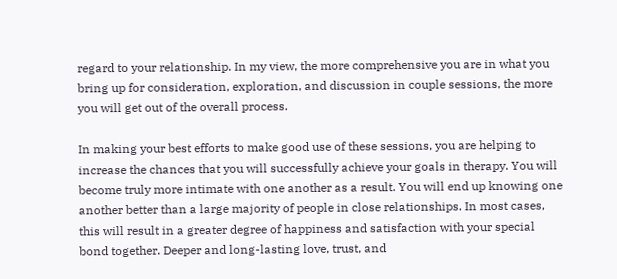regard to your relationship. In my view, the more comprehensive you are in what you bring up for consideration, exploration, and discussion in couple sessions, the more you will get out of the overall process.

In making your best efforts to make good use of these sessions, you are helping to increase the chances that you will successfully achieve your goals in therapy. You will become truly more intimate with one another as a result. You will end up knowing one another better than a large majority of people in close relationships. In most cases, this will result in a greater degree of happiness and satisfaction with your special bond together. Deeper and long-lasting love, trust, and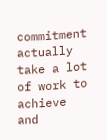commitment actually take a lot of work to achieve and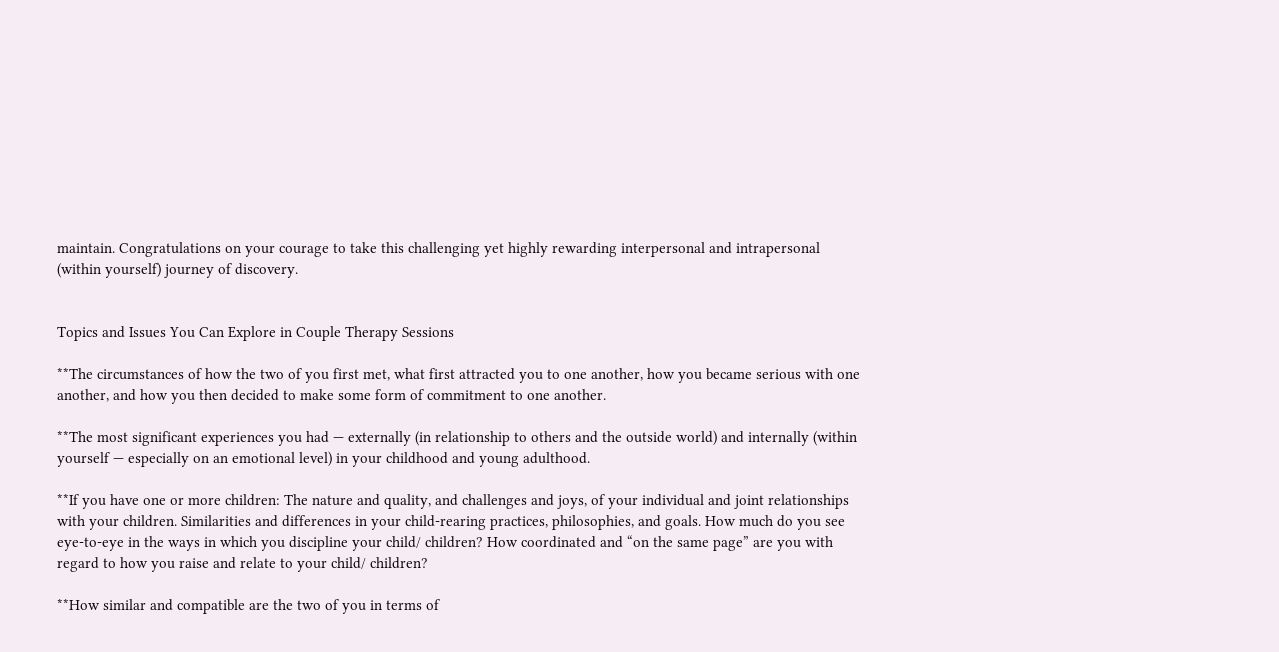maintain. Congratulations on your courage to take this challenging yet highly rewarding interpersonal and intrapersonal (within yourself) journey of discovery.


Topics and Issues You Can Explore in Couple Therapy Sessions

**The circumstances of how the two of you first met, what first attracted you to one another, how you became serious with one another, and how you then decided to make some form of commitment to one another.

**The most significant experiences you had — externally (in relationship to others and the outside world) and internally (within yourself — especially on an emotional level) in your childhood and young adulthood.

**If you have one or more children: The nature and quality, and challenges and joys, of your individual and joint relationships with your children. Similarities and differences in your child-rearing practices, philosophies, and goals. How much do you see eye-to-eye in the ways in which you discipline your child/ children? How coordinated and “on the same page” are you with regard to how you raise and relate to your child/ children?

**How similar and compatible are the two of you in terms of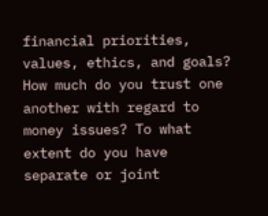financial priorities, values, ethics, and goals? How much do you trust one another with regard to money issues? To what extent do you have separate or joint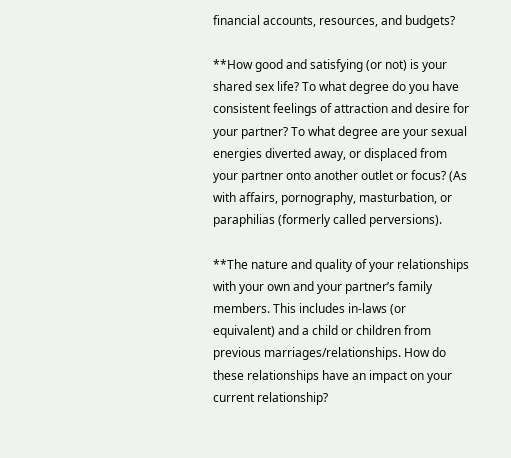financial accounts, resources, and budgets?

**How good and satisfying (or not) is your shared sex life? To what degree do you have consistent feelings of attraction and desire for your partner? To what degree are your sexual energies diverted away, or displaced from your partner onto another outlet or focus? (As with affairs, pornography, masturbation, or paraphilias (formerly called perversions).

**The nature and quality of your relationships with your own and your partner’s family members. This includes in-laws (or equivalent) and a child or children from previous marriages/relationships. How do these relationships have an impact on your current relationship?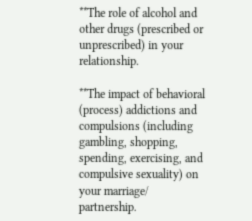**The role of alcohol and other drugs (prescribed or unprescribed) in your relationship.

**The impact of behavioral (process) addictions and compulsions (including gambling, shopping, spending, exercising, and compulsive sexuality) on your marriage/ partnership.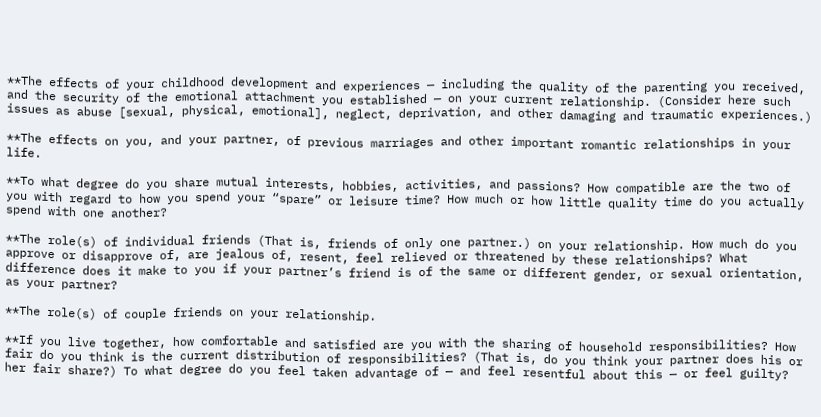**The effects of your childhood development and experiences — including the quality of the parenting you received, and the security of the emotional attachment you established — on your current relationship. (Consider here such issues as abuse [sexual, physical, emotional], neglect, deprivation, and other damaging and traumatic experiences.)

**The effects on you, and your partner, of previous marriages and other important romantic relationships in your life.

**To what degree do you share mutual interests, hobbies, activities, and passions? How compatible are the two of you with regard to how you spend your “spare” or leisure time? How much or how little quality time do you actually spend with one another?

**The role(s) of individual friends (That is, friends of only one partner.) on your relationship. How much do you approve or disapprove of, are jealous of, resent, feel relieved or threatened by these relationships? What difference does it make to you if your partner’s friend is of the same or different gender, or sexual orientation, as your partner?

**The role(s) of couple friends on your relationship.

**If you live together, how comfortable and satisfied are you with the sharing of household responsibilities? How fair do you think is the current distribution of responsibilities? (That is, do you think your partner does his or her fair share?) To what degree do you feel taken advantage of — and feel resentful about this — or feel guilty?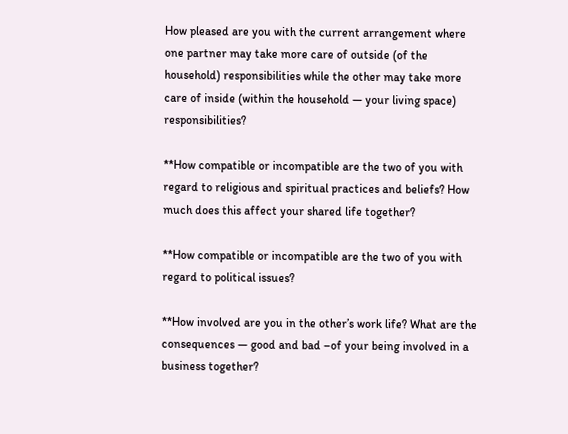How pleased are you with the current arrangement where one partner may take more care of outside (of the household) responsibilities while the other may take more care of inside (within the household — your living space) responsibilities?

**How compatible or incompatible are the two of you with regard to religious and spiritual practices and beliefs? How much does this affect your shared life together?

**How compatible or incompatible are the two of you with regard to political issues?

**How involved are you in the other’s work life? What are the consequences — good and bad –of your being involved in a business together?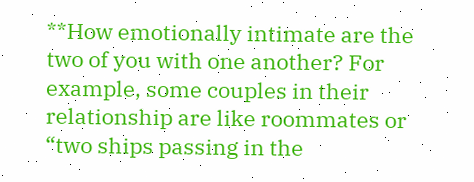**How emotionally intimate are the two of you with one another? For example, some couples in their relationship are like roommates or “two ships passing in the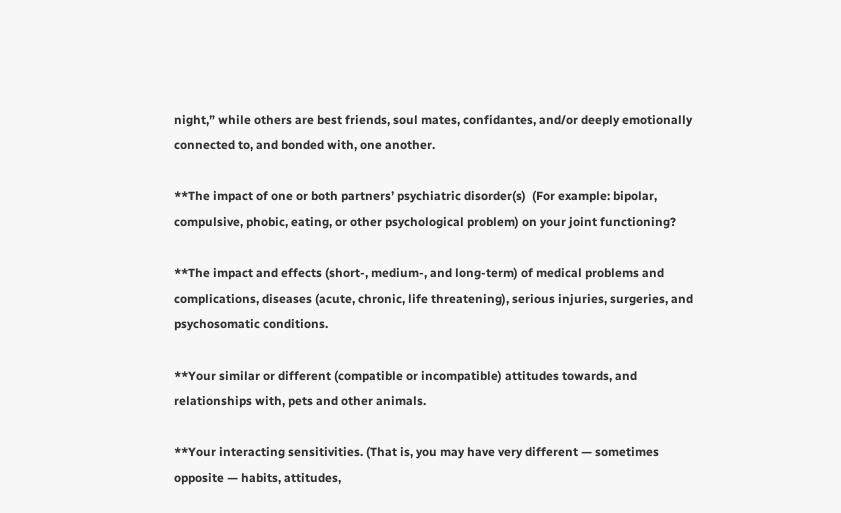night,” while others are best friends, soul mates, confidantes, and/or deeply emotionally connected to, and bonded with, one another.

**The impact of one or both partners’ psychiatric disorder(s)  (For example: bipolar, compulsive, phobic, eating, or other psychological problem) on your joint functioning?

**The impact and effects (short-, medium-, and long-term) of medical problems and complications, diseases (acute, chronic, life threatening), serious injuries, surgeries, and psychosomatic conditions.

**Your similar or different (compatible or incompatible) attitudes towards, and relationships with, pets and other animals.

**Your interacting sensitivities. (That is, you may have very different — sometimes opposite — habits, attitudes,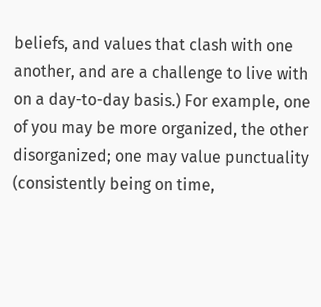beliefs, and values that clash with one another, and are a challenge to live with on a day-to-day basis.) For example, one of you may be more organized, the other disorganized; one may value punctuality (consistently being on time,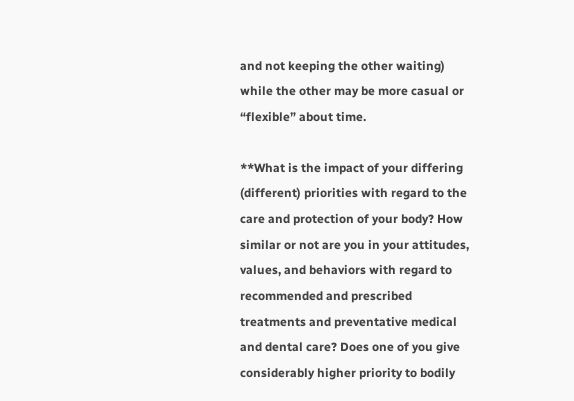and not keeping the other waiting) while the other may be more casual or “flexible” about time.

**What is the impact of your differing (different) priorities with regard to the care and protection of your body? How similar or not are you in your attitudes, values, and behaviors with regard to recommended and prescribed treatments and preventative medical and dental care? Does one of you give considerably higher priority to bodily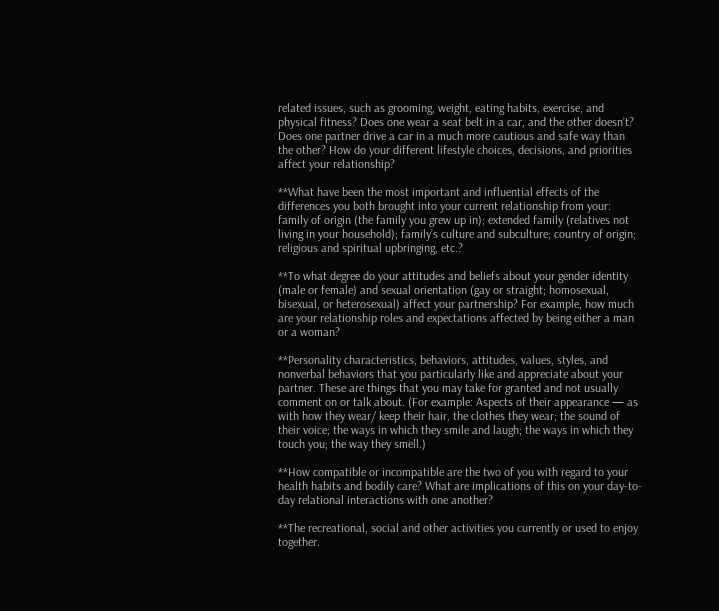related issues, such as grooming, weight, eating habits, exercise, and physical fitness? Does one wear a seat belt in a car, and the other doesn’t? Does one partner drive a car in a much more cautious and safe way than the other? How do your different lifestyle choices, decisions, and priorities affect your relationship?

**What have been the most important and influential effects of the differences you both brought into your current relationship from your: family of origin (the family you grew up in); extended family (relatives not living in your household); family’s culture and subculture; country of origin; religious and spiritual upbringing, etc.?

**To what degree do your attitudes and beliefs about your gender identity (male or female) and sexual orientation (gay or straight; homosexual, bisexual, or heterosexual) affect your partnership? For example, how much are your relationship roles and expectations affected by being either a man or a woman?

**Personality characteristics, behaviors, attitudes, values, styles, and nonverbal behaviors that you particularly like and appreciate about your partner. These are things that you may take for granted and not usually comment on or talk about. (For example: Aspects of their appearance — as with how they wear/ keep their hair, the clothes they wear; the sound of their voice; the ways in which they smile and laugh; the ways in which they touch you; the way they smell.)

**How compatible or incompatible are the two of you with regard to your health habits and bodily care? What are implications of this on your day-to-day relational interactions with one another?

**The recreational, social and other activities you currently or used to enjoy together.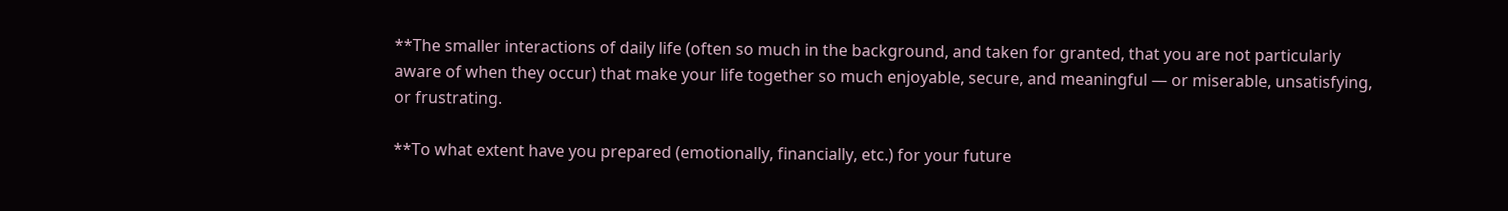**The smaller interactions of daily life (often so much in the background, and taken for granted, that you are not particularly aware of when they occur) that make your life together so much enjoyable, secure, and meaningful — or miserable, unsatisfying, or frustrating.

**To what extent have you prepared (emotionally, financially, etc.) for your future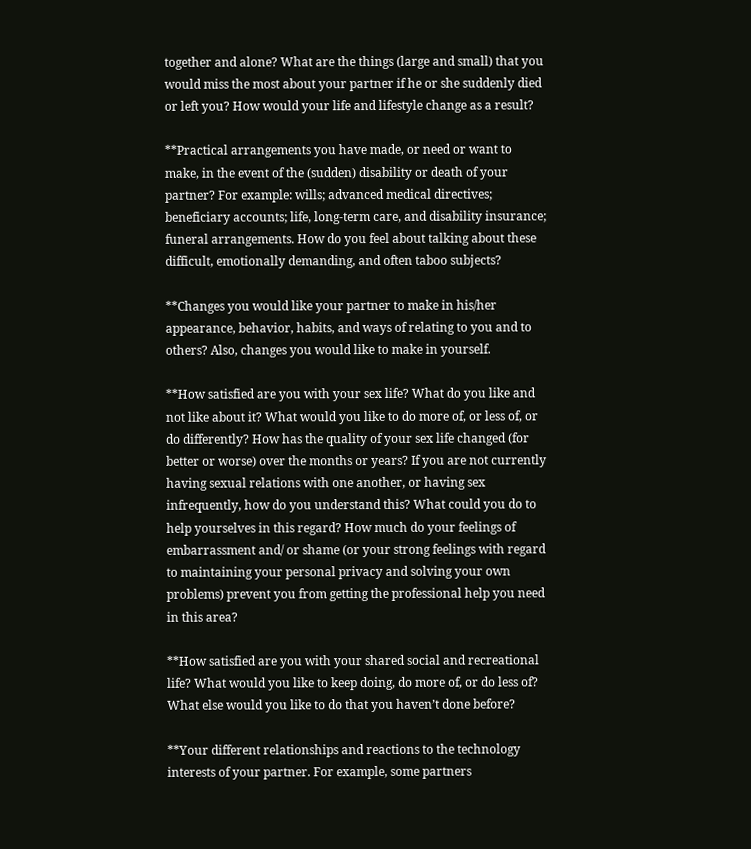together and alone? What are the things (large and small) that you would miss the most about your partner if he or she suddenly died or left you? How would your life and lifestyle change as a result?

**Practical arrangements you have made, or need or want to make, in the event of the (sudden) disability or death of your partner? For example: wills; advanced medical directives; beneficiary accounts; life, long-term care, and disability insurance; funeral arrangements. How do you feel about talking about these difficult, emotionally demanding, and often taboo subjects?

**Changes you would like your partner to make in his/her appearance, behavior, habits, and ways of relating to you and to others? Also, changes you would like to make in yourself.

**How satisfied are you with your sex life? What do you like and not like about it? What would you like to do more of, or less of, or do differently? How has the quality of your sex life changed (for better or worse) over the months or years? If you are not currently having sexual relations with one another, or having sex infrequently, how do you understand this? What could you do to help yourselves in this regard? How much do your feelings of embarrassment and/ or shame (or your strong feelings with regard to maintaining your personal privacy and solving your own problems) prevent you from getting the professional help you need in this area?

**How satisfied are you with your shared social and recreational life? What would you like to keep doing, do more of, or do less of? What else would you like to do that you haven’t done before?

**Your different relationships and reactions to the technology interests of your partner. For example, some partners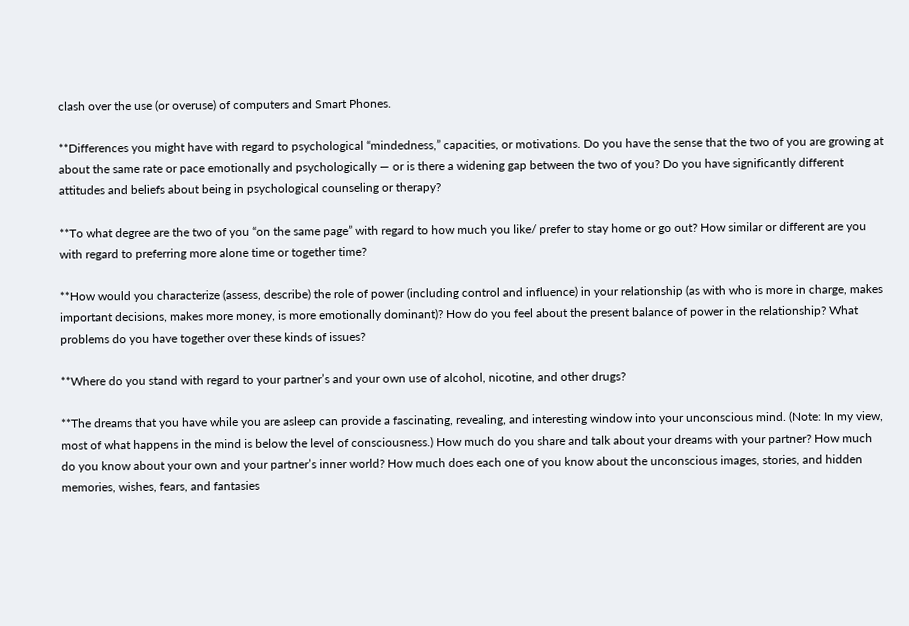clash over the use (or overuse) of computers and Smart Phones.

**Differences you might have with regard to psychological “mindedness,” capacities, or motivations. Do you have the sense that the two of you are growing at about the same rate or pace emotionally and psychologically — or is there a widening gap between the two of you? Do you have significantly different attitudes and beliefs about being in psychological counseling or therapy?

**To what degree are the two of you “on the same page” with regard to how much you like/ prefer to stay home or go out? How similar or different are you with regard to preferring more alone time or together time?

**How would you characterize (assess, describe) the role of power (including control and influence) in your relationship (as with who is more in charge, makes important decisions, makes more money, is more emotionally dominant)? How do you feel about the present balance of power in the relationship? What problems do you have together over these kinds of issues?

**Where do you stand with regard to your partner’s and your own use of alcohol, nicotine, and other drugs?

**The dreams that you have while you are asleep can provide a fascinating, revealing, and interesting window into your unconscious mind. (Note: In my view, most of what happens in the mind is below the level of consciousness.) How much do you share and talk about your dreams with your partner? How much do you know about your own and your partner’s inner world? How much does each one of you know about the unconscious images, stories, and hidden memories, wishes, fears, and fantasies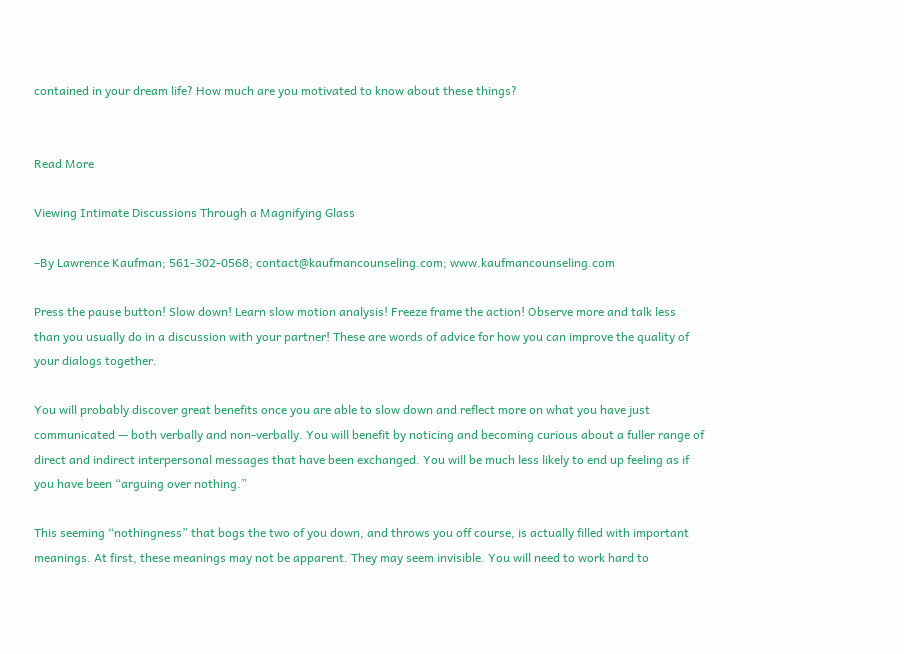contained in your dream life? How much are you motivated to know about these things?


Read More

Viewing Intimate Discussions Through a Magnifying Glass

–By Lawrence Kaufman; 561-302-0568; contact@kaufmancounseling.com; www.kaufmancounseling.com

Press the pause button! Slow down! Learn slow motion analysis! Freeze frame the action! Observe more and talk less than you usually do in a discussion with your partner! These are words of advice for how you can improve the quality of your dialogs together.

You will probably discover great benefits once you are able to slow down and reflect more on what you have just communicated — both verbally and non-verbally. You will benefit by noticing and becoming curious about a fuller range of direct and indirect interpersonal messages that have been exchanged. You will be much less likely to end up feeling as if you have been “arguing over nothing.”

This seeming “nothingness” that bogs the two of you down, and throws you off course, is actually filled with important meanings. At first, these meanings may not be apparent. They may seem invisible. You will need to work hard to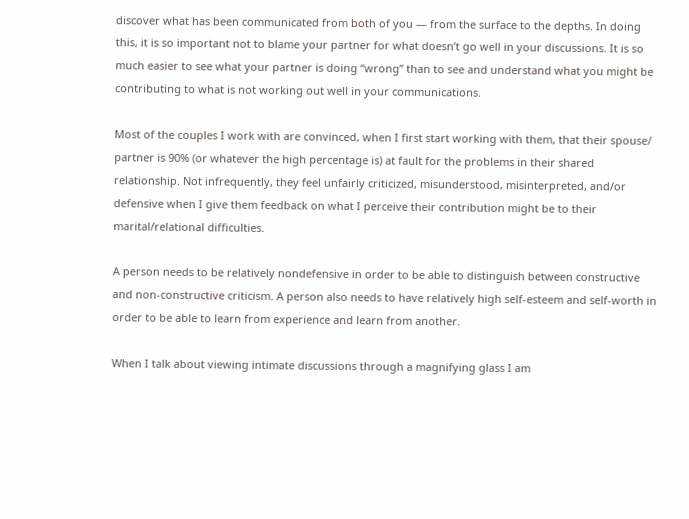discover what has been communicated from both of you — from the surface to the depths. In doing this, it is so important not to blame your partner for what doesn’t go well in your discussions. It is so much easier to see what your partner is doing “wrong” than to see and understand what you might be contributing to what is not working out well in your communications.

Most of the couples I work with are convinced, when I first start working with them, that their spouse/ partner is 90% (or whatever the high percentage is) at fault for the problems in their shared relationship. Not infrequently, they feel unfairly criticized, misunderstood, misinterpreted, and/or defensive when I give them feedback on what I perceive their contribution might be to their marital/relational difficulties.

A person needs to be relatively nondefensive in order to be able to distinguish between constructive and non-constructive criticism. A person also needs to have relatively high self-esteem and self-worth in order to be able to learn from experience and learn from another.

When I talk about viewing intimate discussions through a magnifying glass I am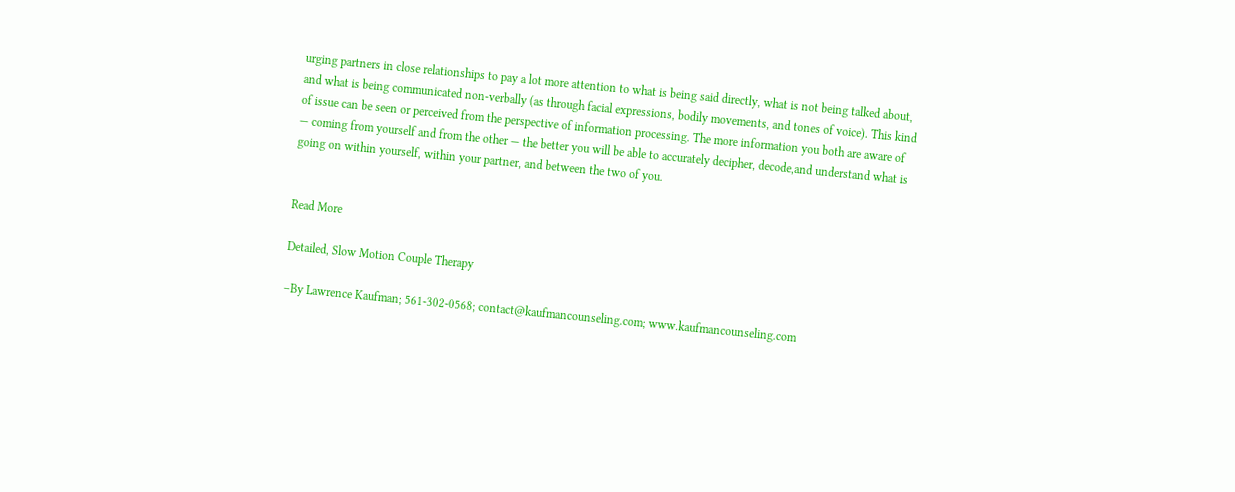urging partners in close relationships to pay a lot more attention to what is being said directly, what is not being talked about, and what is being communicated non-verbally (as through facial expressions, bodily movements, and tones of voice). This kind of issue can be seen or perceived from the perspective of information processing. The more information you both are aware of — coming from yourself and from the other — the better you will be able to accurately decipher, decode,and understand what is going on within yourself, within your partner, and between the two of you.


Read More

Detailed, Slow Motion Couple Therapy

–By Lawrence Kaufman; 561-302-0568; contact@kaufmancounseling.com; www.kaufmancounseling.com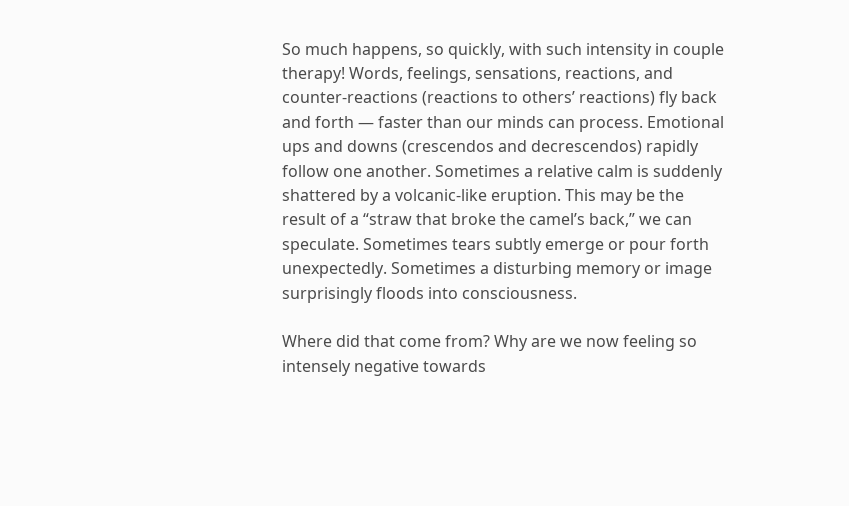So much happens, so quickly, with such intensity in couple therapy! Words, feelings, sensations, reactions, and counter-reactions (reactions to others’ reactions) fly back and forth — faster than our minds can process. Emotional ups and downs (crescendos and decrescendos) rapidly follow one another. Sometimes a relative calm is suddenly shattered by a volcanic-like eruption. This may be the result of a “straw that broke the camel’s back,” we can speculate. Sometimes tears subtly emerge or pour forth unexpectedly. Sometimes a disturbing memory or image surprisingly floods into consciousness.

Where did that come from? Why are we now feeling so intensely negative towards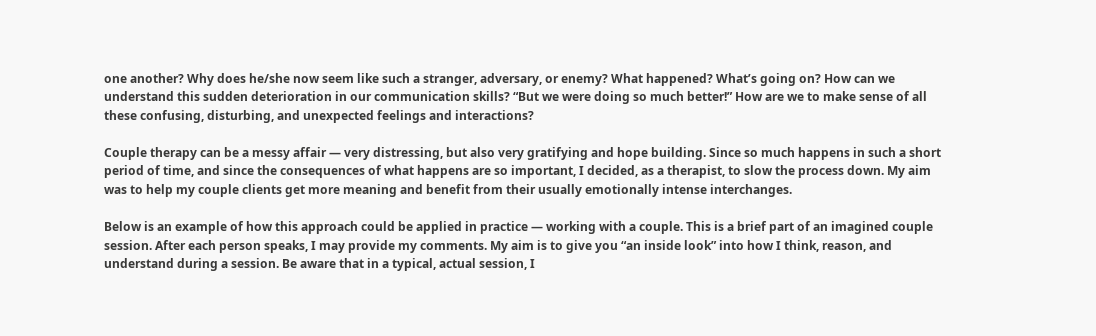one another? Why does he/she now seem like such a stranger, adversary, or enemy? What happened? What’s going on? How can we understand this sudden deterioration in our communication skills? “But we were doing so much better!” How are we to make sense of all these confusing, disturbing, and unexpected feelings and interactions?

Couple therapy can be a messy affair — very distressing, but also very gratifying and hope building. Since so much happens in such a short period of time, and since the consequences of what happens are so important, I decided, as a therapist, to slow the process down. My aim was to help my couple clients get more meaning and benefit from their usually emotionally intense interchanges.

Below is an example of how this approach could be applied in practice — working with a couple. This is a brief part of an imagined couple session. After each person speaks, I may provide my comments. My aim is to give you “an inside look” into how I think, reason, and understand during a session. Be aware that in a typical, actual session, I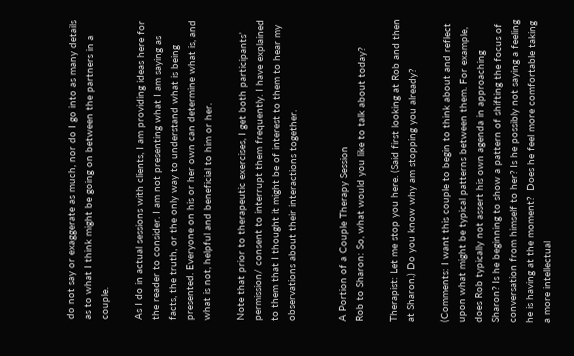do not say or exaggerate as much, nor do I go into as many details as to what I think might be going on between the partners in a couple.

As I do in actual sessions with clients, I am providing ideas here for the reader to consider. I am not presenting what I am saying as facts, the truth, or the only way to understand what is being presented. Everyone on his or her own can determine what is, and what is not, helpful and beneficial to him or her.

Note that prior to therapeutic exercises, I get both participants’ permission/ consent to interrupt them frequently. I have explained to them that I thought it might be of interest to them to hear my observations about their interactions together.


A Portion of a Couple Therapy Session
Rob to Sharon: So, what would you like to talk about today?

Therapist: Let me stop you here. (Said first looking at Rob and then at Sharon.) Do you know why am stopping you already?

(Comments: I want this couple to begin to think about and reflect upon what might be typical patterns between them. For example, does Rob typically not assert his own agenda in approaching Sharon? Is he beginning to show a pattern of shifting the focus of conversation from himself to her? Is he possibly not saying a feeling he is having at the moment?  Does he feel more comfortable taking a more intellectual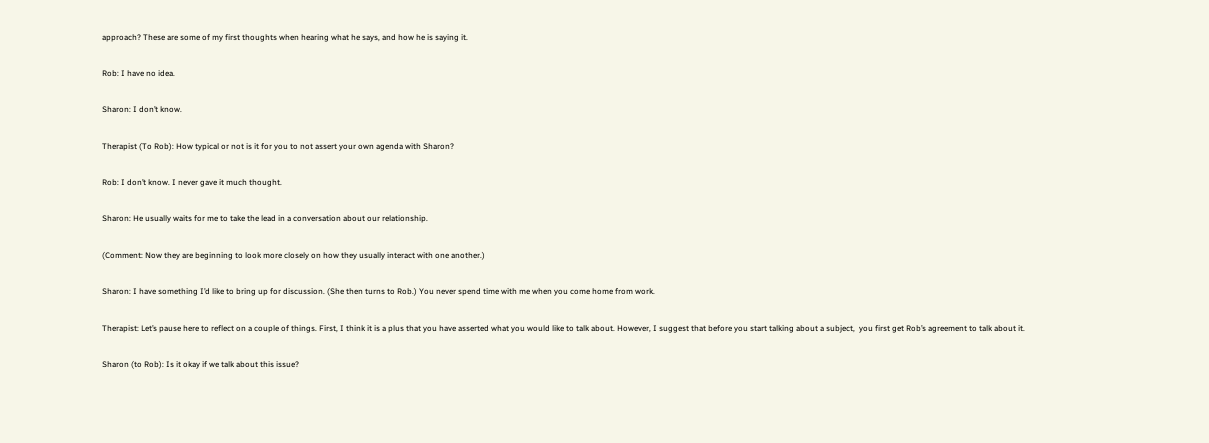approach? These are some of my first thoughts when hearing what he says, and how he is saying it.

Rob: I have no idea.

Sharon: I don’t know.

Therapist (To Rob): How typical or not is it for you to not assert your own agenda with Sharon?

Rob: I don’t know. I never gave it much thought.

Sharon: He usually waits for me to take the lead in a conversation about our relationship.

(Comment: Now they are beginning to look more closely on how they usually interact with one another.)

Sharon: I have something I’d like to bring up for discussion. (She then turns to Rob.) You never spend time with me when you come home from work.

Therapist: Let’s pause here to reflect on a couple of things. First, I think it is a plus that you have asserted what you would like to talk about. However, I suggest that before you start talking about a subject,  you first get Rob’s agreement to talk about it.

Sharon (to Rob): Is it okay if we talk about this issue?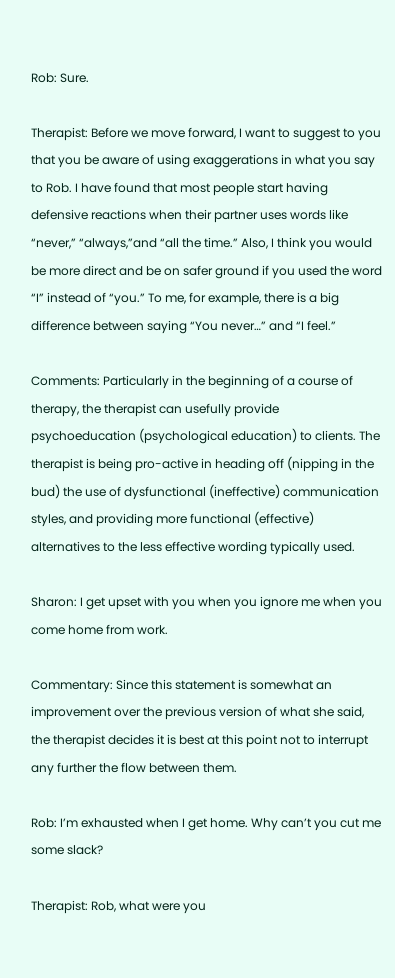Rob: Sure.

Therapist: Before we move forward, I want to suggest to you that you be aware of using exaggerations in what you say to Rob. I have found that most people start having defensive reactions when their partner uses words like “never,” “always,”and “all the time.” Also, I think you would be more direct and be on safer ground if you used the word “I” instead of “you.” To me, for example, there is a big difference between saying “You never…” and “I feel.”

Comments: Particularly in the beginning of a course of therapy, the therapist can usefully provide psychoeducation (psychological education) to clients. The therapist is being pro-active in heading off (nipping in the bud) the use of dysfunctional (ineffective) communication styles, and providing more functional (effective) alternatives to the less effective wording typically used.

Sharon: I get upset with you when you ignore me when you come home from work.

Commentary: Since this statement is somewhat an improvement over the previous version of what she said, the therapist decides it is best at this point not to interrupt any further the flow between them.

Rob: I’m exhausted when I get home. Why can’t you cut me some slack?

Therapist: Rob, what were you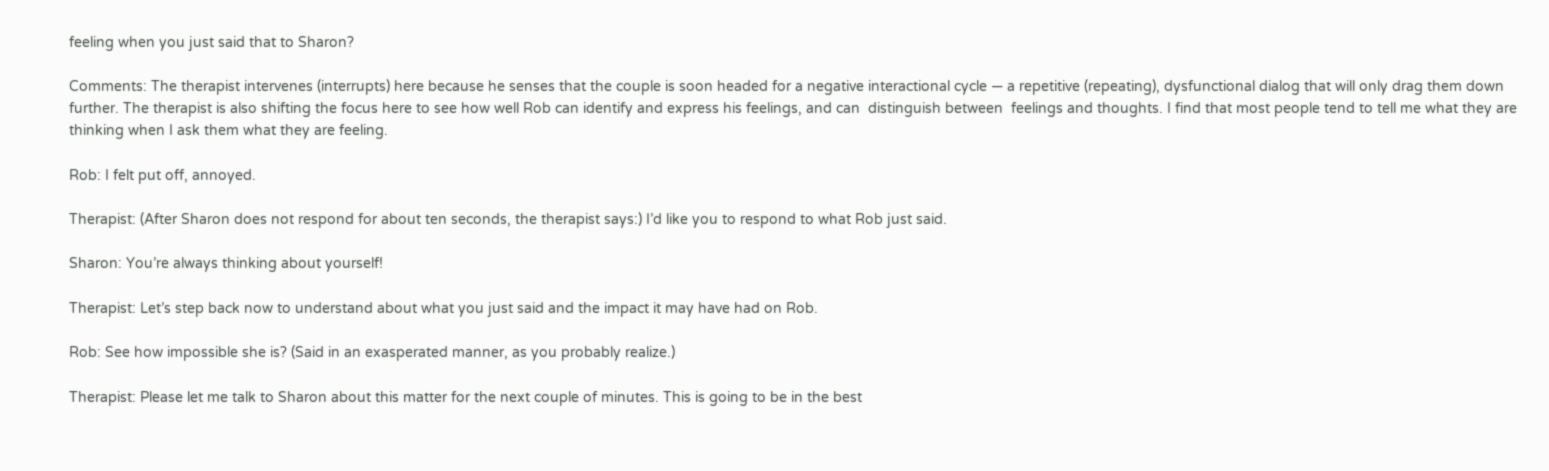feeling when you just said that to Sharon?

Comments: The therapist intervenes (interrupts) here because he senses that the couple is soon headed for a negative interactional cycle — a repetitive (repeating), dysfunctional dialog that will only drag them down further. The therapist is also shifting the focus here to see how well Rob can identify and express his feelings, and can  distinguish between  feelings and thoughts. I find that most people tend to tell me what they are thinking when I ask them what they are feeling.

Rob: I felt put off, annoyed.

Therapist: (After Sharon does not respond for about ten seconds, the therapist says:) I’d like you to respond to what Rob just said.

Sharon: You’re always thinking about yourself!

Therapist: Let’s step back now to understand about what you just said and the impact it may have had on Rob.

Rob: See how impossible she is? (Said in an exasperated manner, as you probably realize.)

Therapist: Please let me talk to Sharon about this matter for the next couple of minutes. This is going to be in the best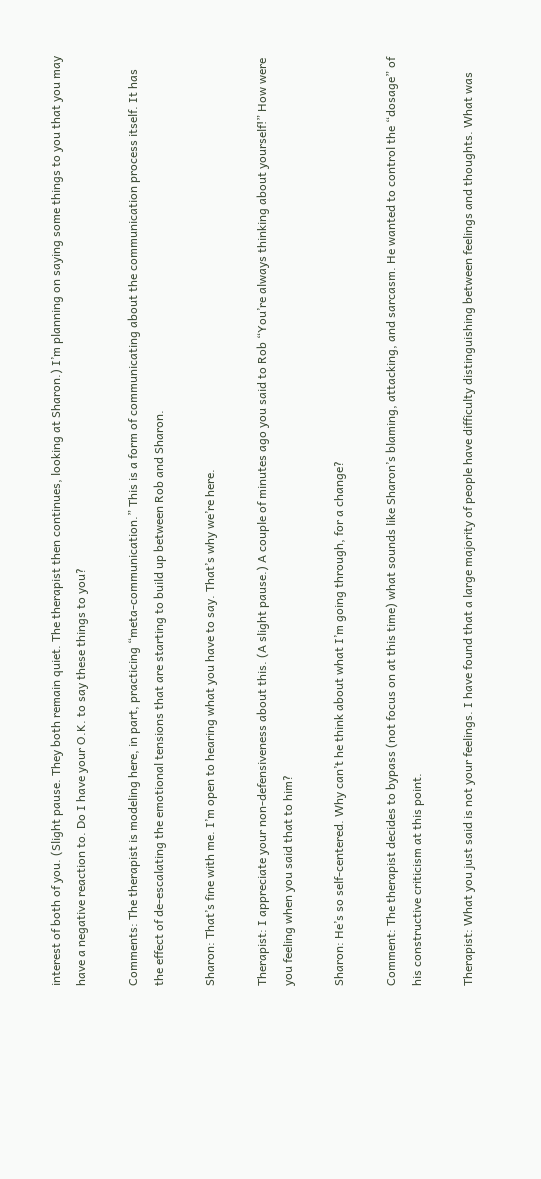interest of both of you. (Slight pause. They both remain quiet. The therapist then continues, looking at Sharon.) I’m planning on saying some things to you that you may have a negative reaction to. Do I have your O.K. to say these things to you?

Comments: The therapist is modeling here, in part, practicing “meta-communication.” This is a form of communicating about the communication process itself. It has the effect of de-escalating the emotional tensions that are starting to build up between Rob and Sharon.

Sharon: That’s fine with me. I’m open to hearing what you have to say. That’s why we’re here.

Therapist: I appreciate your non-defensiveness about this. (A slight pause.) A couple of minutes ago you said to Rob “You’re always thinking about yourself!” How were you feeling when you said that to him?

Sharon: He’s so self-centered. Why can’t he think about what I’m going through, for a change?

Comment: The therapist decides to bypass (not focus on at this time) what sounds like Sharon’s blaming, attacking, and sarcasm. He wanted to control the “dosage” of his constructive criticism at this point.

Therapist: What you just said is not your feelings. I have found that a large majority of people have difficulty distinguishing between feelings and thoughts. What was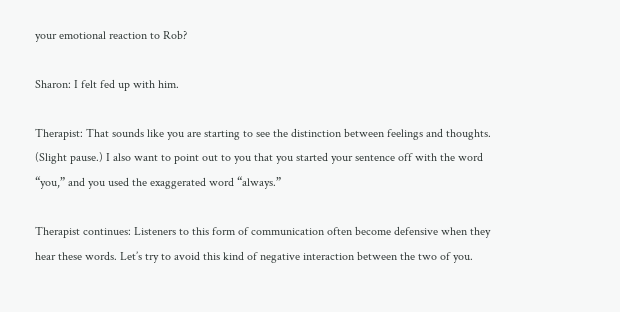your emotional reaction to Rob?

Sharon: I felt fed up with him.

Therapist: That sounds like you are starting to see the distinction between feelings and thoughts. (Slight pause.) I also want to point out to you that you started your sentence off with the word “you,” and you used the exaggerated word “always.”

Therapist continues: Listeners to this form of communication often become defensive when they hear these words. Let’s try to avoid this kind of negative interaction between the two of you.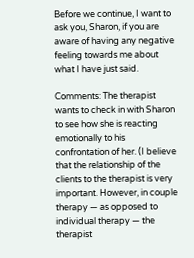Before we continue, I want to ask you, Sharon, if you are aware of having any negative feeling towards me about what I have just said.

Comments: The therapist wants to check in with Sharon to see how she is reacting emotionally to his confrontation of her. (I believe that the relationship of the clients to the therapist is very important. However, in couple therapy — as opposed to individual therapy — the therapist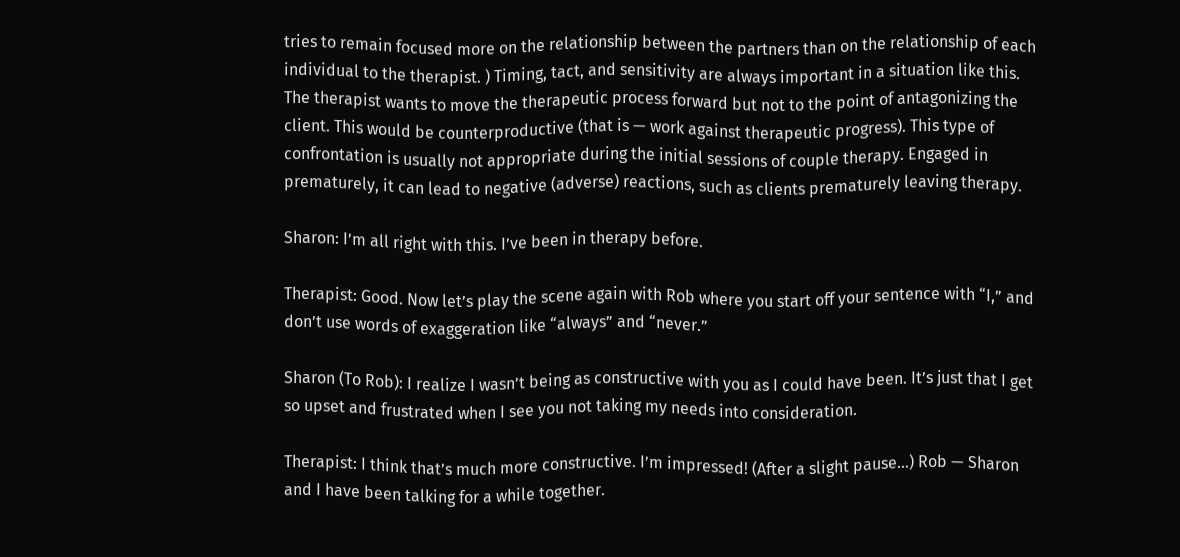tries to remain focused more on the relationship between the partners than on the relationship of each individual to the therapist. ) Timing, tact, and sensitivity are always important in a situation like this. The therapist wants to move the therapeutic process forward but not to the point of antagonizing the client. This would be counterproductive (that is — work against therapeutic progress). This type of confrontation is usually not appropriate during the initial sessions of couple therapy. Engaged in prematurely, it can lead to negative (adverse) reactions, such as clients prematurely leaving therapy.

Sharon: I’m all right with this. I’ve been in therapy before.

Therapist: Good. Now let’s play the scene again with Rob where you start off your sentence with “I,” and don’t use words of exaggeration like “always” and “never.”

Sharon (To Rob): I realize I wasn’t being as constructive with you as I could have been. It’s just that I get so upset and frustrated when I see you not taking my needs into consideration.

Therapist: I think that’s much more constructive. I’m impressed! (After a slight pause…) Rob — Sharon and I have been talking for a while together.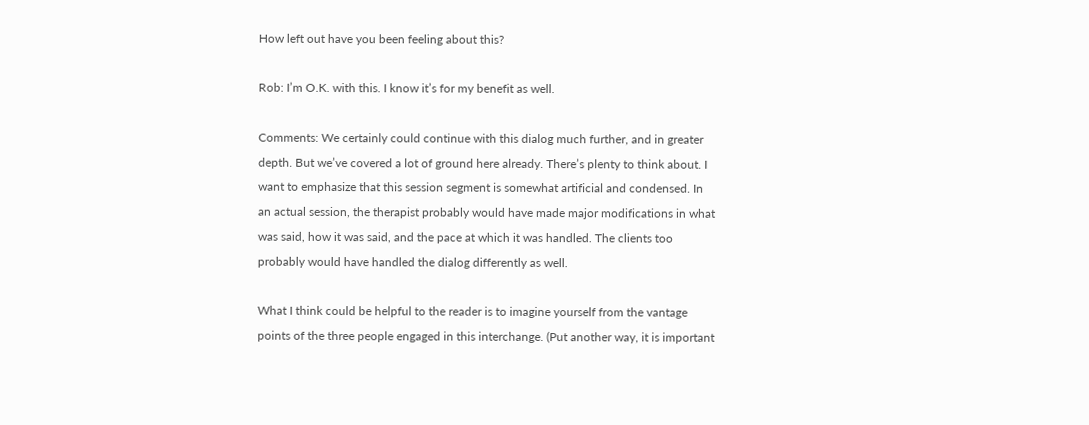How left out have you been feeling about this?

Rob: I’m O.K. with this. I know it’s for my benefit as well.

Comments: We certainly could continue with this dialog much further, and in greater depth. But we’ve covered a lot of ground here already. There’s plenty to think about. I want to emphasize that this session segment is somewhat artificial and condensed. In an actual session, the therapist probably would have made major modifications in what was said, how it was said, and the pace at which it was handled. The clients too probably would have handled the dialog differently as well.

What I think could be helpful to the reader is to imagine yourself from the vantage points of the three people engaged in this interchange. (Put another way, it is important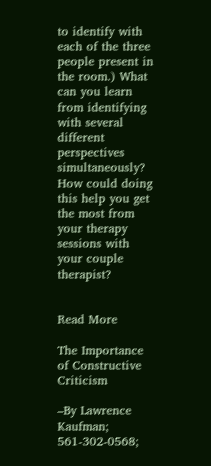to identify with each of the three people present in the room.) What can you learn from identifying with several different perspectives simultaneously? How could doing this help you get the most from your therapy sessions with your couple therapist?


Read More

The Importance of Constructive Criticism

–By Lawrence Kaufman; 561-302-0568;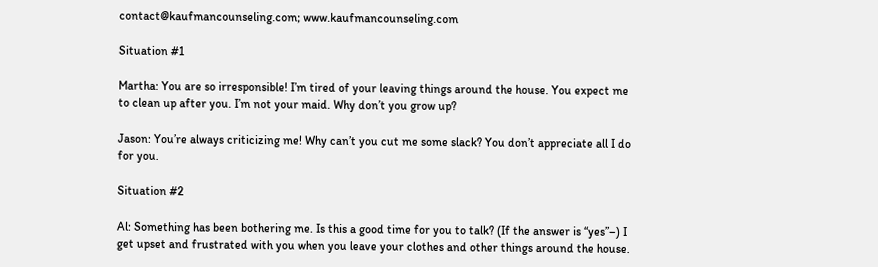contact@kaufmancounseling.com; www.kaufmancounseling.com

Situation #1

Martha: You are so irresponsible! I’m tired of your leaving things around the house. You expect me to clean up after you. I’m not your maid. Why don’t you grow up?

Jason: You’re always criticizing me! Why can’t you cut me some slack? You don’t appreciate all I do for you.

Situation #2

Al: Something has been bothering me. Is this a good time for you to talk? (If the answer is “yes”–) I get upset and frustrated with you when you leave your clothes and other things around the house.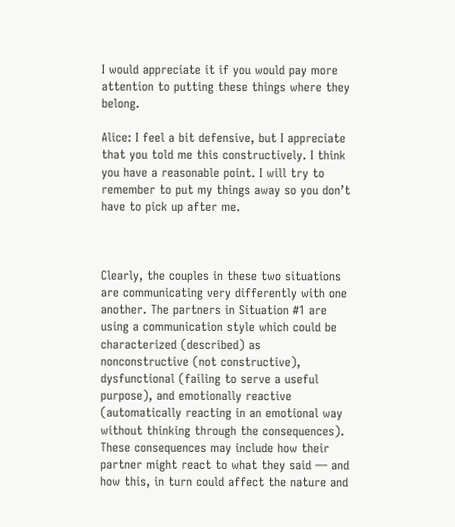I would appreciate it if you would pay more attention to putting these things where they belong.

Alice: I feel a bit defensive, but I appreciate that you told me this constructively. I think you have a reasonable point. I will try to remember to put my things away so you don’t have to pick up after me.



Clearly, the couples in these two situations are communicating very differently with one another. The partners in Situation #1 are using a communication style which could be characterized (described) as nonconstructive (not constructive), dysfunctional (failing to serve a useful purpose), and emotionally reactive (automatically reacting in an emotional way without thinking through the consequences). These consequences may include how their partner might react to what they said — and how this, in turn could affect the nature and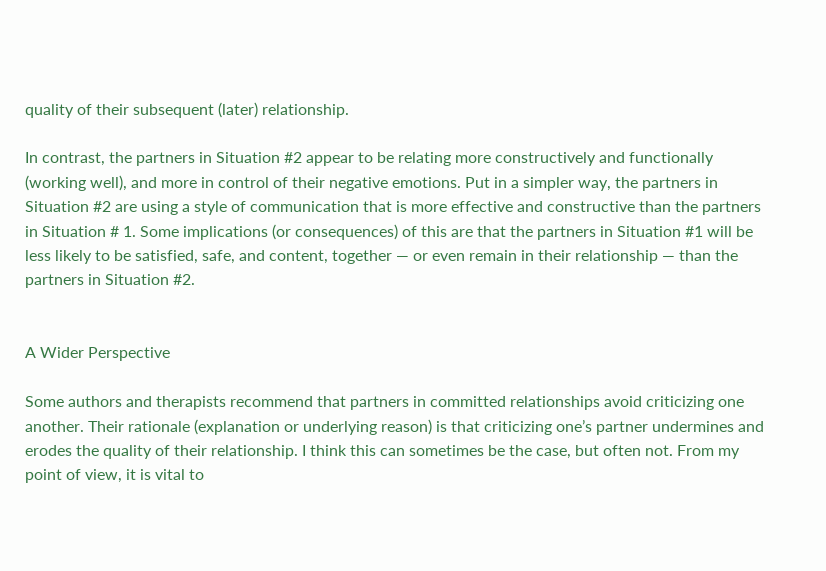quality of their subsequent (later) relationship.

In contrast, the partners in Situation #2 appear to be relating more constructively and functionally (working well), and more in control of their negative emotions. Put in a simpler way, the partners in Situation #2 are using a style of communication that is more effective and constructive than the partners in Situation # 1. Some implications (or consequences) of this are that the partners in Situation #1 will be less likely to be satisfied, safe, and content, together — or even remain in their relationship — than the partners in Situation #2.


A Wider Perspective

Some authors and therapists recommend that partners in committed relationships avoid criticizing one another. Their rationale (explanation or underlying reason) is that criticizing one’s partner undermines and erodes the quality of their relationship. I think this can sometimes be the case, but often not. From my point of view, it is vital to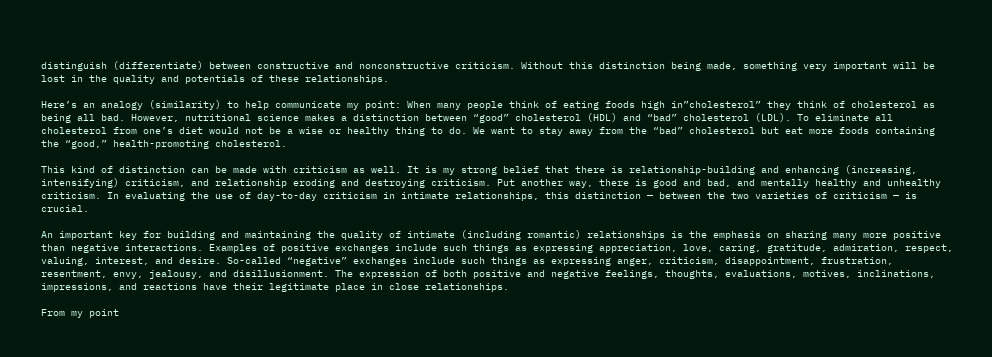distinguish (differentiate) between constructive and nonconstructive criticism. Without this distinction being made, something very important will be lost in the quality and potentials of these relationships.

Here’s an analogy (similarity) to help communicate my point: When many people think of eating foods high in”cholesterol” they think of cholesterol as being all bad. However, nutritional science makes a distinction between “good” cholesterol (HDL) and “bad” cholesterol (LDL). To eliminate all cholesterol from one’s diet would not be a wise or healthy thing to do. We want to stay away from the “bad” cholesterol but eat more foods containing the “good,” health-promoting cholesterol.

This kind of distinction can be made with criticism as well. It is my strong belief that there is relationship-building and enhancing (increasing, intensifying) criticism, and relationship eroding and destroying criticism. Put another way, there is good and bad, and mentally healthy and unhealthy criticism. In evaluating the use of day-to-day criticism in intimate relationships, this distinction — between the two varieties of criticism — is crucial.

An important key for building and maintaining the quality of intimate (including romantic) relationships is the emphasis on sharing many more positive than negative interactions. Examples of positive exchanges include such things as expressing appreciation, love, caring, gratitude, admiration, respect, valuing, interest, and desire. So-called “negative” exchanges include such things as expressing anger, criticism, disappointment, frustration, resentment, envy, jealousy, and disillusionment. The expression of both positive and negative feelings, thoughts, evaluations, motives, inclinations, impressions, and reactions have their legitimate place in close relationships.

From my point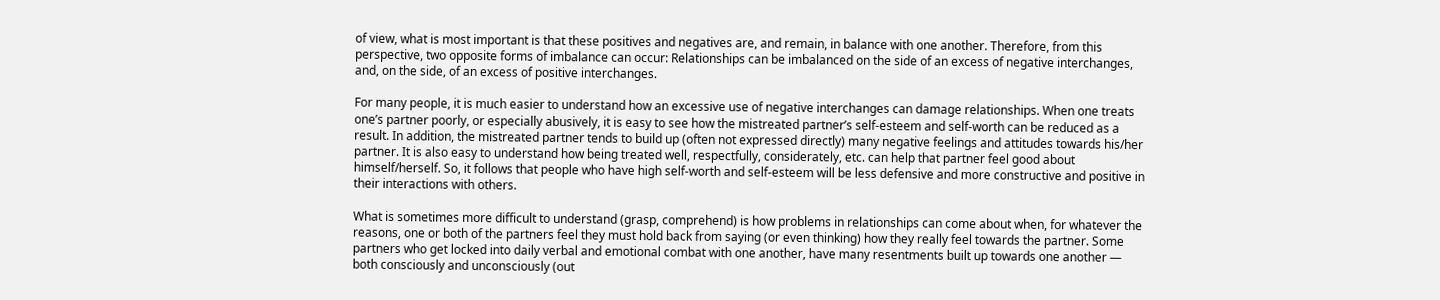of view, what is most important is that these positives and negatives are, and remain, in balance with one another. Therefore, from this perspective, two opposite forms of imbalance can occur: Relationships can be imbalanced on the side of an excess of negative interchanges, and, on the side, of an excess of positive interchanges.

For many people, it is much easier to understand how an excessive use of negative interchanges can damage relationships. When one treats one’s partner poorly, or especially abusively, it is easy to see how the mistreated partner’s self-esteem and self-worth can be reduced as a result. In addition, the mistreated partner tends to build up (often not expressed directly) many negative feelings and attitudes towards his/her partner. It is also easy to understand how being treated well, respectfully, considerately, etc. can help that partner feel good about himself/herself. So, it follows that people who have high self-worth and self-esteem will be less defensive and more constructive and positive in their interactions with others.

What is sometimes more difficult to understand (grasp, comprehend) is how problems in relationships can come about when, for whatever the reasons, one or both of the partners feel they must hold back from saying (or even thinking) how they really feel towards the partner. Some partners who get locked into daily verbal and emotional combat with one another, have many resentments built up towards one another — both consciously and unconsciously (out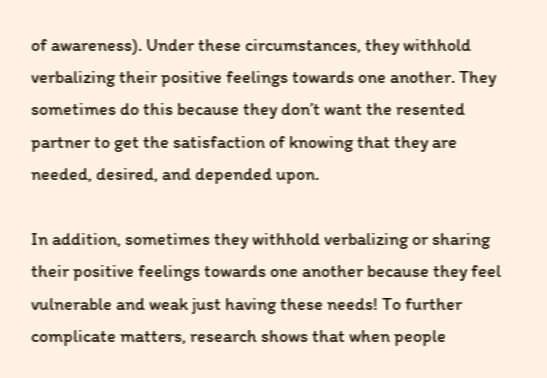of awareness). Under these circumstances, they withhold verbalizing their positive feelings towards one another. They sometimes do this because they don’t want the resented partner to get the satisfaction of knowing that they are needed, desired, and depended upon.

In addition, sometimes they withhold verbalizing or sharing their positive feelings towards one another because they feel vulnerable and weak just having these needs! To further complicate matters, research shows that when people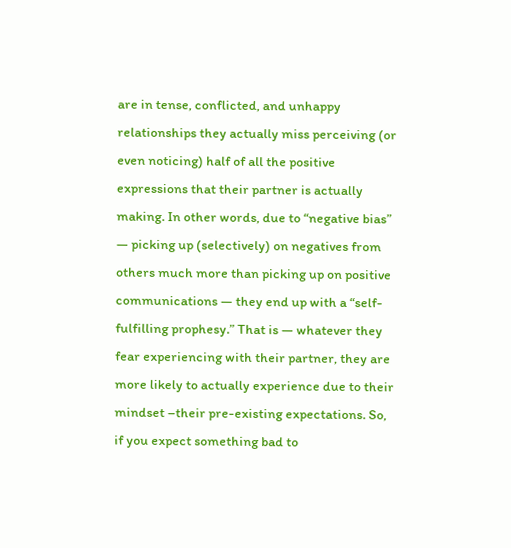are in tense, conflicted, and unhappy relationships they actually miss perceiving (or even noticing) half of all the positive expressions that their partner is actually making. In other words, due to “negative bias” — picking up (selectively) on negatives from others much more than picking up on positive communications — they end up with a “self-fulfilling prophesy.” That is — whatever they fear experiencing with their partner, they are more likely to actually experience due to their mindset –their pre-existing expectations. So, if you expect something bad to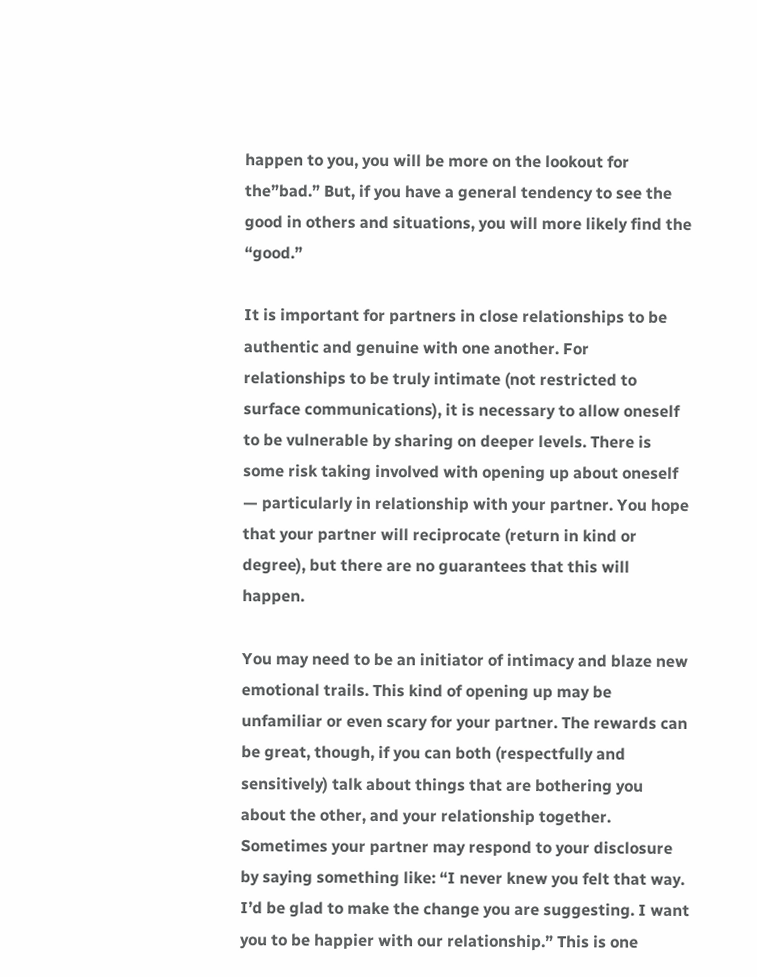happen to you, you will be more on the lookout for the”bad.” But, if you have a general tendency to see the good in others and situations, you will more likely find the “good.”

It is important for partners in close relationships to be authentic and genuine with one another. For relationships to be truly intimate (not restricted to surface communications), it is necessary to allow oneself to be vulnerable by sharing on deeper levels. There is some risk taking involved with opening up about oneself — particularly in relationship with your partner. You hope that your partner will reciprocate (return in kind or degree), but there are no guarantees that this will happen.

You may need to be an initiator of intimacy and blaze new emotional trails. This kind of opening up may be unfamiliar or even scary for your partner. The rewards can be great, though, if you can both (respectfully and sensitively) talk about things that are bothering you about the other, and your relationship together. Sometimes your partner may respond to your disclosure by saying something like: “I never knew you felt that way. I’d be glad to make the change you are suggesting. I want you to be happier with our relationship.” This is one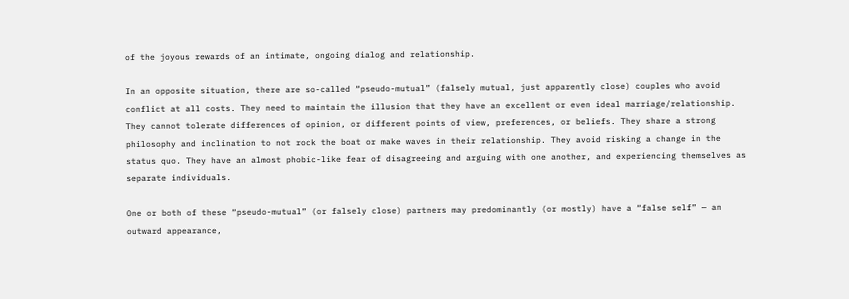of the joyous rewards of an intimate, ongoing dialog and relationship.

In an opposite situation, there are so-called “pseudo-mutual” (falsely mutual, just apparently close) couples who avoid conflict at all costs. They need to maintain the illusion that they have an excellent or even ideal marriage/relationship. They cannot tolerate differences of opinion, or different points of view, preferences, or beliefs. They share a strong philosophy and inclination to not rock the boat or make waves in their relationship. They avoid risking a change in the status quo. They have an almost phobic-like fear of disagreeing and arguing with one another, and experiencing themselves as separate individuals.

One or both of these “pseudo-mutual” (or falsely close) partners may predominantly (or mostly) have a “false self” — an outward appearance,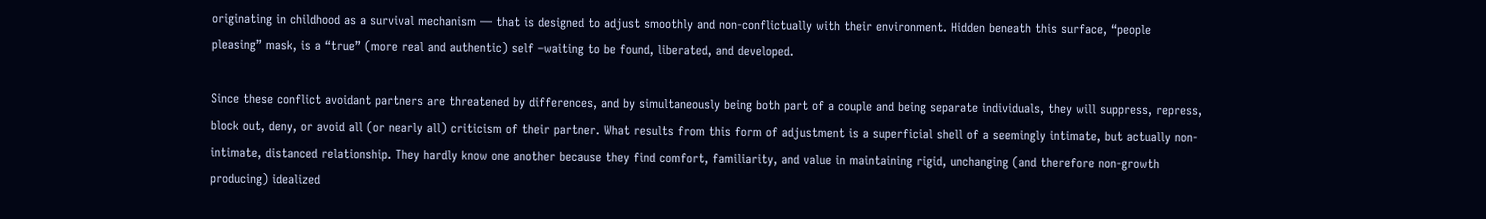originating in childhood as a survival mechanism — that is designed to adjust smoothly and non-conflictually with their environment. Hidden beneath this surface, “people pleasing” mask, is a “true” (more real and authentic) self –waiting to be found, liberated, and developed.

Since these conflict avoidant partners are threatened by differences, and by simultaneously being both part of a couple and being separate individuals, they will suppress, repress, block out, deny, or avoid all (or nearly all) criticism of their partner. What results from this form of adjustment is a superficial shell of a seemingly intimate, but actually non-intimate, distanced relationship. They hardly know one another because they find comfort, familiarity, and value in maintaining rigid, unchanging (and therefore non-growth producing) idealized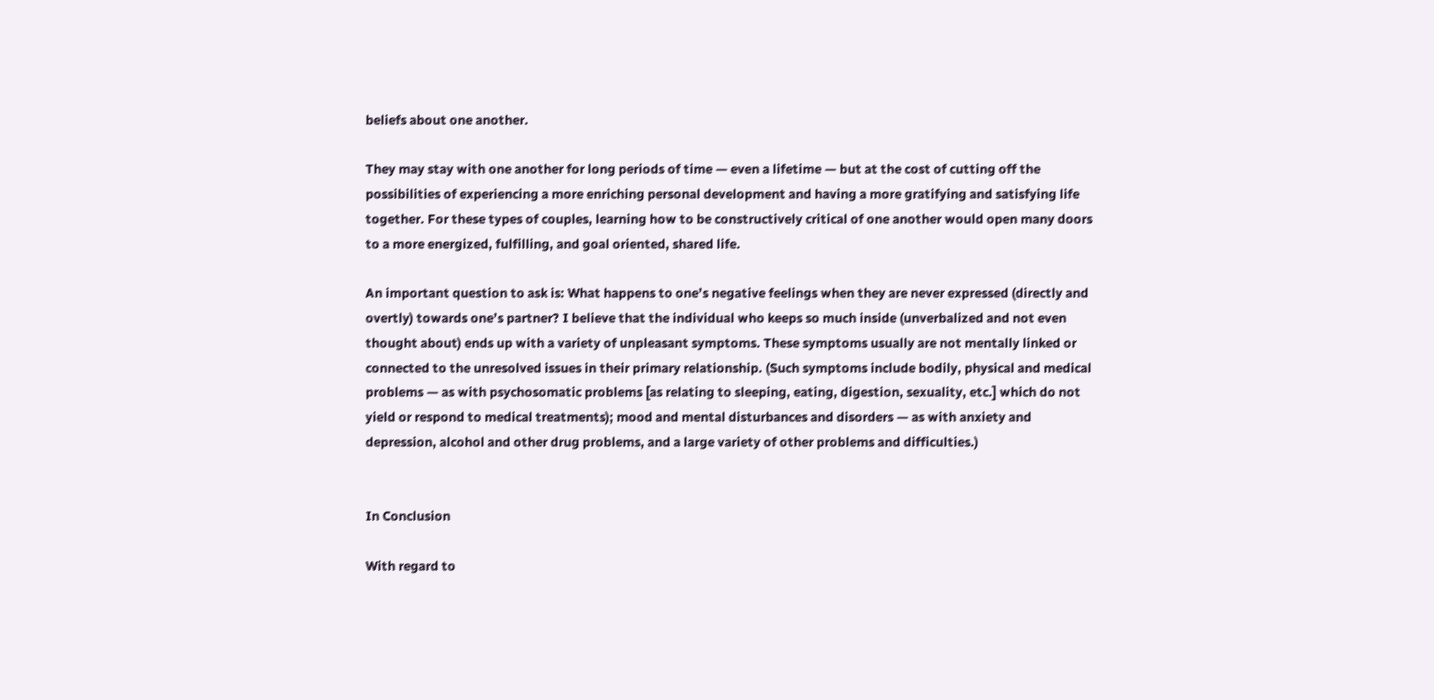beliefs about one another.

They may stay with one another for long periods of time — even a lifetime — but at the cost of cutting off the possibilities of experiencing a more enriching personal development and having a more gratifying and satisfying life together. For these types of couples, learning how to be constructively critical of one another would open many doors to a more energized, fulfilling, and goal oriented, shared life.

An important question to ask is: What happens to one’s negative feelings when they are never expressed (directly and overtly) towards one’s partner? I believe that the individual who keeps so much inside (unverbalized and not even thought about) ends up with a variety of unpleasant symptoms. These symptoms usually are not mentally linked or connected to the unresolved issues in their primary relationship. (Such symptoms include bodily, physical and medical problems — as with psychosomatic problems [as relating to sleeping, eating, digestion, sexuality, etc.] which do not yield or respond to medical treatments); mood and mental disturbances and disorders — as with anxiety and depression, alcohol and other drug problems, and a large variety of other problems and difficulties.)


In Conclusion

With regard to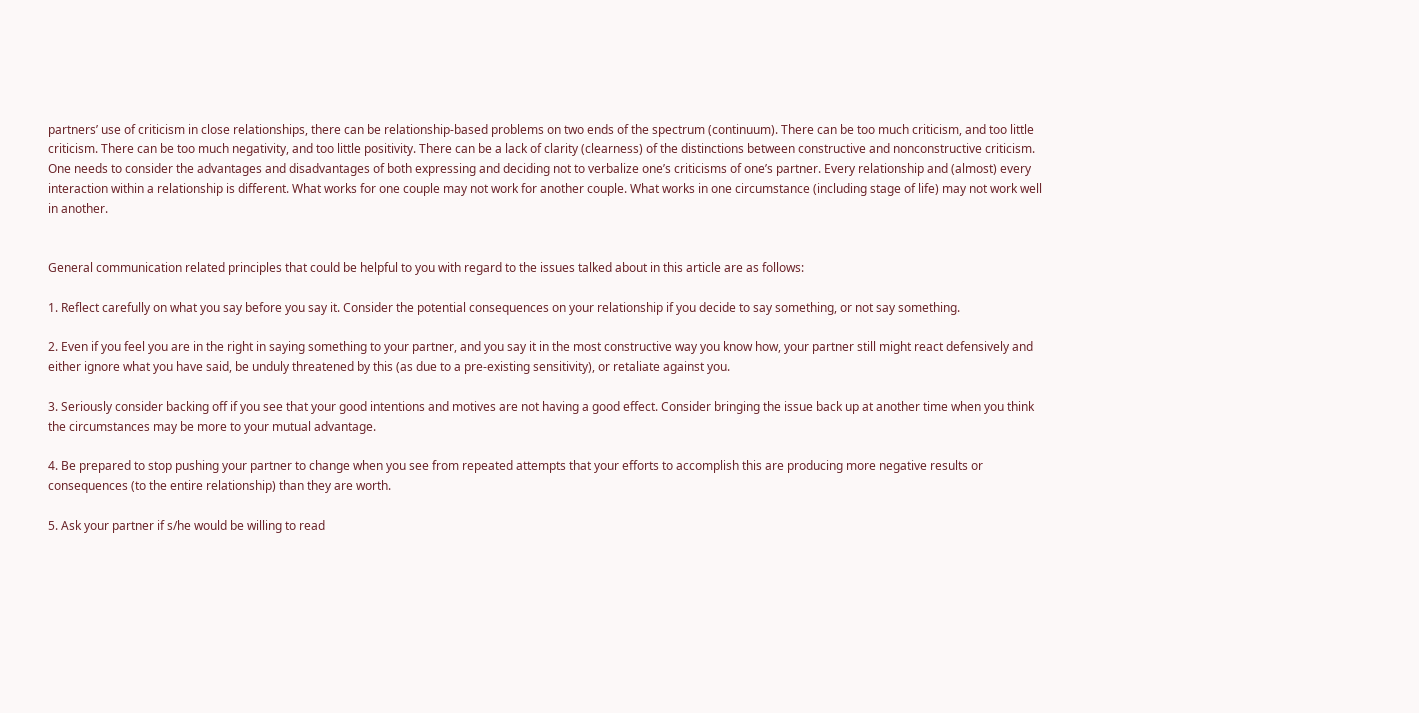partners’ use of criticism in close relationships, there can be relationship-based problems on two ends of the spectrum (continuum). There can be too much criticism, and too little criticism. There can be too much negativity, and too little positivity. There can be a lack of clarity (clearness) of the distinctions between constructive and nonconstructive criticism. One needs to consider the advantages and disadvantages of both expressing and deciding not to verbalize one’s criticisms of one’s partner. Every relationship and (almost) every interaction within a relationship is different. What works for one couple may not work for another couple. What works in one circumstance (including stage of life) may not work well in another.


General communication related principles that could be helpful to you with regard to the issues talked about in this article are as follows:

1. Reflect carefully on what you say before you say it. Consider the potential consequences on your relationship if you decide to say something, or not say something.

2. Even if you feel you are in the right in saying something to your partner, and you say it in the most constructive way you know how, your partner still might react defensively and either ignore what you have said, be unduly threatened by this (as due to a pre-existing sensitivity), or retaliate against you.

3. Seriously consider backing off if you see that your good intentions and motives are not having a good effect. Consider bringing the issue back up at another time when you think the circumstances may be more to your mutual advantage.

4. Be prepared to stop pushing your partner to change when you see from repeated attempts that your efforts to accomplish this are producing more negative results or consequences (to the entire relationship) than they are worth.

5. Ask your partner if s/he would be willing to read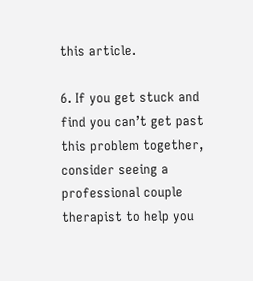this article.

6. If you get stuck and find you can’t get past this problem together, consider seeing a professional couple therapist to help you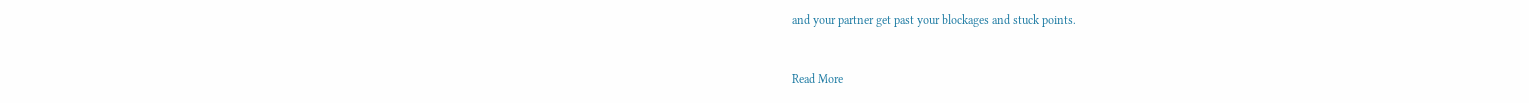and your partner get past your blockages and stuck points.


Read More